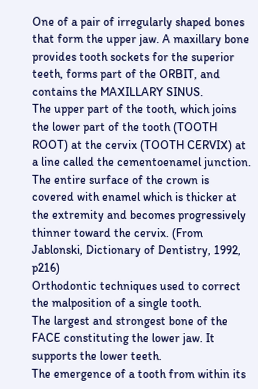One of a pair of irregularly shaped bones that form the upper jaw. A maxillary bone provides tooth sockets for the superior teeth, forms part of the ORBIT, and contains the MAXILLARY SINUS.
The upper part of the tooth, which joins the lower part of the tooth (TOOTH ROOT) at the cervix (TOOTH CERVIX) at a line called the cementoenamel junction. The entire surface of the crown is covered with enamel which is thicker at the extremity and becomes progressively thinner toward the cervix. (From Jablonski, Dictionary of Dentistry, 1992, p216)
Orthodontic techniques used to correct the malposition of a single tooth.
The largest and strongest bone of the FACE constituting the lower jaw. It supports the lower teeth.
The emergence of a tooth from within its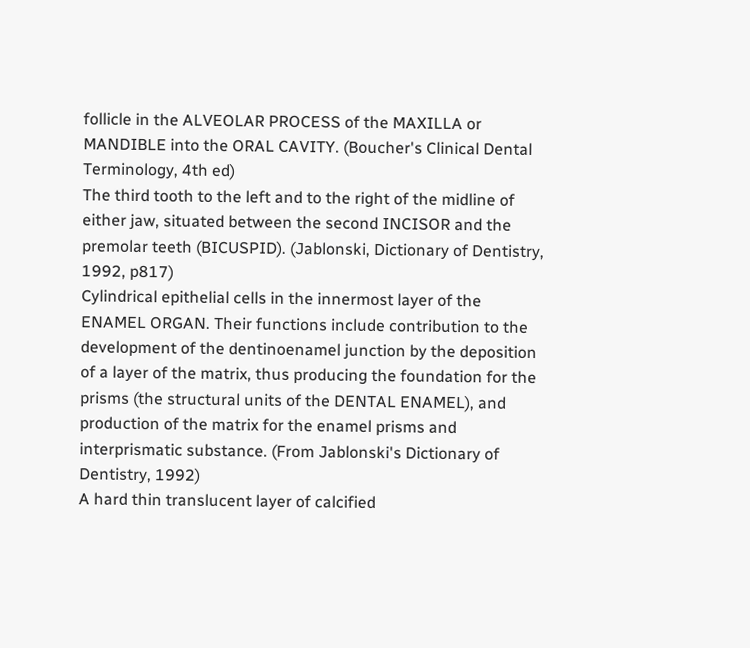follicle in the ALVEOLAR PROCESS of the MAXILLA or MANDIBLE into the ORAL CAVITY. (Boucher's Clinical Dental Terminology, 4th ed)
The third tooth to the left and to the right of the midline of either jaw, situated between the second INCISOR and the premolar teeth (BICUSPID). (Jablonski, Dictionary of Dentistry, 1992, p817)
Cylindrical epithelial cells in the innermost layer of the ENAMEL ORGAN. Their functions include contribution to the development of the dentinoenamel junction by the deposition of a layer of the matrix, thus producing the foundation for the prisms (the structural units of the DENTAL ENAMEL), and production of the matrix for the enamel prisms and interprismatic substance. (From Jablonski's Dictionary of Dentistry, 1992)
A hard thin translucent layer of calcified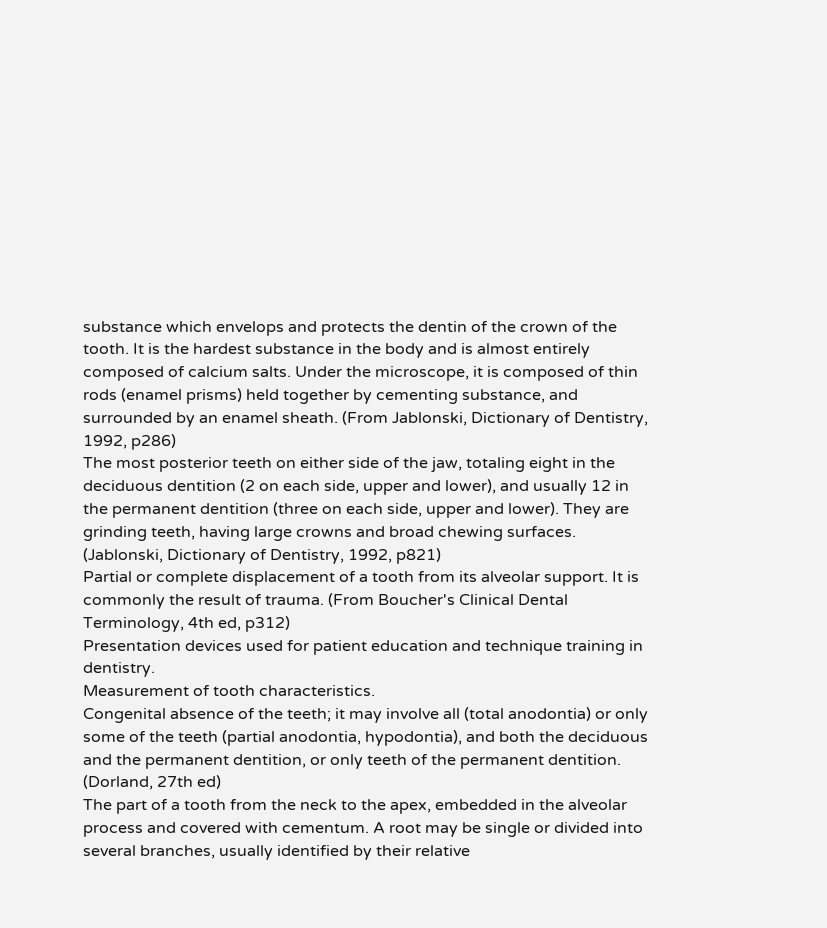substance which envelops and protects the dentin of the crown of the tooth. It is the hardest substance in the body and is almost entirely composed of calcium salts. Under the microscope, it is composed of thin rods (enamel prisms) held together by cementing substance, and surrounded by an enamel sheath. (From Jablonski, Dictionary of Dentistry, 1992, p286)
The most posterior teeth on either side of the jaw, totaling eight in the deciduous dentition (2 on each side, upper and lower), and usually 12 in the permanent dentition (three on each side, upper and lower). They are grinding teeth, having large crowns and broad chewing surfaces. (Jablonski, Dictionary of Dentistry, 1992, p821)
Partial or complete displacement of a tooth from its alveolar support. It is commonly the result of trauma. (From Boucher's Clinical Dental Terminology, 4th ed, p312)
Presentation devices used for patient education and technique training in dentistry.
Measurement of tooth characteristics.
Congenital absence of the teeth; it may involve all (total anodontia) or only some of the teeth (partial anodontia, hypodontia), and both the deciduous and the permanent dentition, or only teeth of the permanent dentition. (Dorland, 27th ed)
The part of a tooth from the neck to the apex, embedded in the alveolar process and covered with cementum. A root may be single or divided into several branches, usually identified by their relative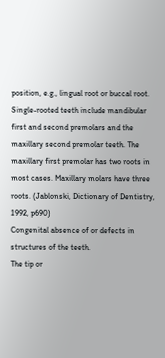position, e.g., lingual root or buccal root. Single-rooted teeth include mandibular first and second premolars and the maxillary second premolar teeth. The maxillary first premolar has two roots in most cases. Maxillary molars have three roots. (Jablonski, Dictionary of Dentistry, 1992, p690)
Congenital absence of or defects in structures of the teeth.
The tip or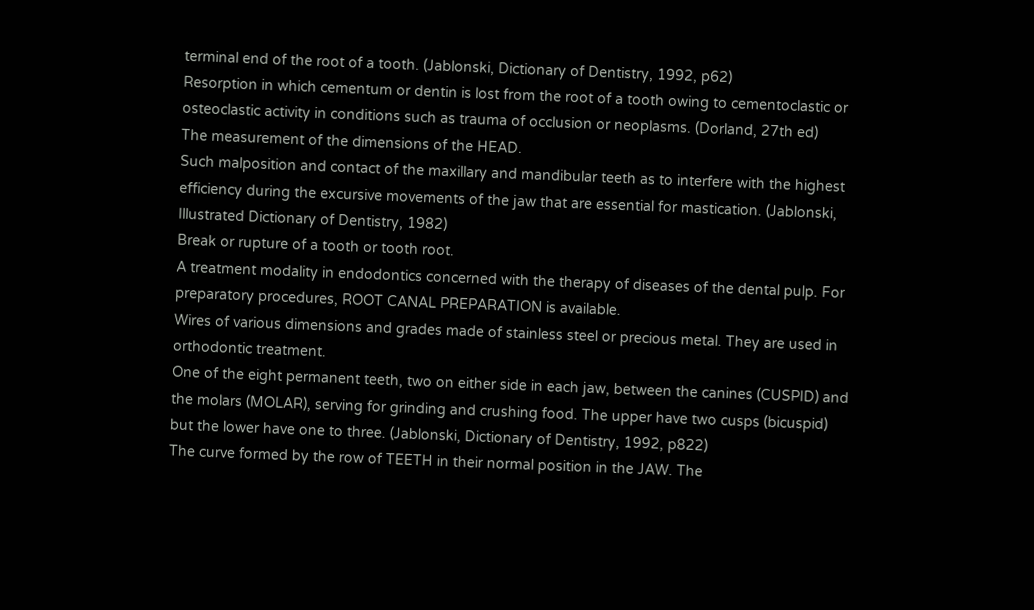terminal end of the root of a tooth. (Jablonski, Dictionary of Dentistry, 1992, p62)
Resorption in which cementum or dentin is lost from the root of a tooth owing to cementoclastic or osteoclastic activity in conditions such as trauma of occlusion or neoplasms. (Dorland, 27th ed)
The measurement of the dimensions of the HEAD.
Such malposition and contact of the maxillary and mandibular teeth as to interfere with the highest efficiency during the excursive movements of the jaw that are essential for mastication. (Jablonski, Illustrated Dictionary of Dentistry, 1982)
Break or rupture of a tooth or tooth root.
A treatment modality in endodontics concerned with the therapy of diseases of the dental pulp. For preparatory procedures, ROOT CANAL PREPARATION is available.
Wires of various dimensions and grades made of stainless steel or precious metal. They are used in orthodontic treatment.
One of the eight permanent teeth, two on either side in each jaw, between the canines (CUSPID) and the molars (MOLAR), serving for grinding and crushing food. The upper have two cusps (bicuspid) but the lower have one to three. (Jablonski, Dictionary of Dentistry, 1992, p822)
The curve formed by the row of TEETH in their normal position in the JAW. The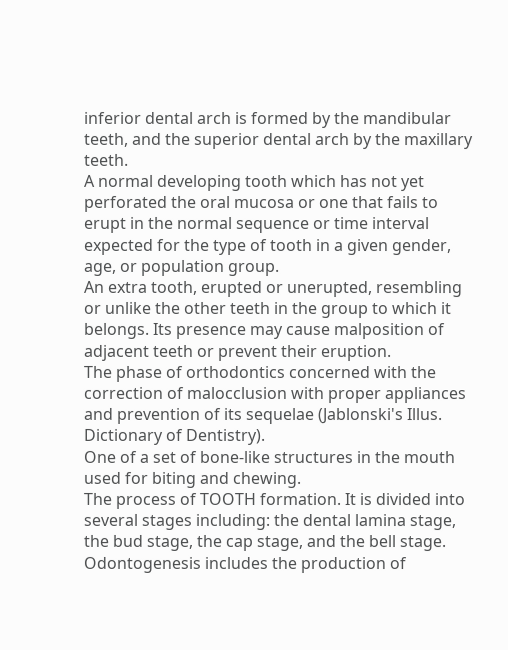inferior dental arch is formed by the mandibular teeth, and the superior dental arch by the maxillary teeth.
A normal developing tooth which has not yet perforated the oral mucosa or one that fails to erupt in the normal sequence or time interval expected for the type of tooth in a given gender, age, or population group.
An extra tooth, erupted or unerupted, resembling or unlike the other teeth in the group to which it belongs. Its presence may cause malposition of adjacent teeth or prevent their eruption.
The phase of orthodontics concerned with the correction of malocclusion with proper appliances and prevention of its sequelae (Jablonski's Illus. Dictionary of Dentistry).
One of a set of bone-like structures in the mouth used for biting and chewing.
The process of TOOTH formation. It is divided into several stages including: the dental lamina stage, the bud stage, the cap stage, and the bell stage. Odontogenesis includes the production of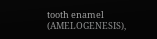tooth enamel (AMELOGENESIS),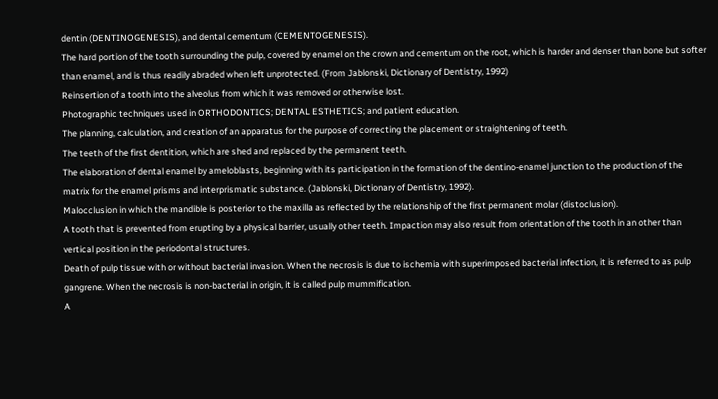dentin (DENTINOGENESIS), and dental cementum (CEMENTOGENESIS).
The hard portion of the tooth surrounding the pulp, covered by enamel on the crown and cementum on the root, which is harder and denser than bone but softer than enamel, and is thus readily abraded when left unprotected. (From Jablonski, Dictionary of Dentistry, 1992)
Reinsertion of a tooth into the alveolus from which it was removed or otherwise lost.
Photographic techniques used in ORTHODONTICS; DENTAL ESTHETICS; and patient education.
The planning, calculation, and creation of an apparatus for the purpose of correcting the placement or straightening of teeth.
The teeth of the first dentition, which are shed and replaced by the permanent teeth.
The elaboration of dental enamel by ameloblasts, beginning with its participation in the formation of the dentino-enamel junction to the production of the matrix for the enamel prisms and interprismatic substance. (Jablonski, Dictionary of Dentistry, 1992).
Malocclusion in which the mandible is posterior to the maxilla as reflected by the relationship of the first permanent molar (distoclusion).
A tooth that is prevented from erupting by a physical barrier, usually other teeth. Impaction may also result from orientation of the tooth in an other than vertical position in the periodontal structures.
Death of pulp tissue with or without bacterial invasion. When the necrosis is due to ischemia with superimposed bacterial infection, it is referred to as pulp gangrene. When the necrosis is non-bacterial in origin, it is called pulp mummification.
A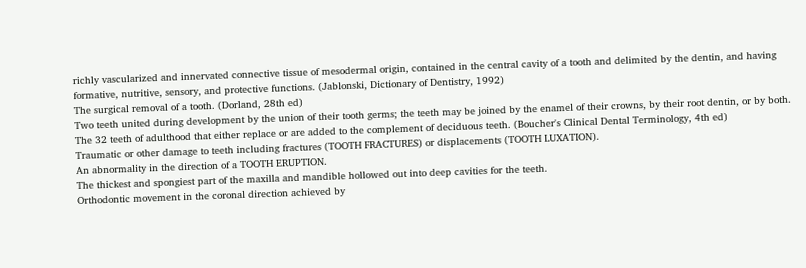richly vascularized and innervated connective tissue of mesodermal origin, contained in the central cavity of a tooth and delimited by the dentin, and having formative, nutritive, sensory, and protective functions. (Jablonski, Dictionary of Dentistry, 1992)
The surgical removal of a tooth. (Dorland, 28th ed)
Two teeth united during development by the union of their tooth germs; the teeth may be joined by the enamel of their crowns, by their root dentin, or by both.
The 32 teeth of adulthood that either replace or are added to the complement of deciduous teeth. (Boucher's Clinical Dental Terminology, 4th ed)
Traumatic or other damage to teeth including fractures (TOOTH FRACTURES) or displacements (TOOTH LUXATION).
An abnormality in the direction of a TOOTH ERUPTION.
The thickest and spongiest part of the maxilla and mandible hollowed out into deep cavities for the teeth.
Orthodontic movement in the coronal direction achieved by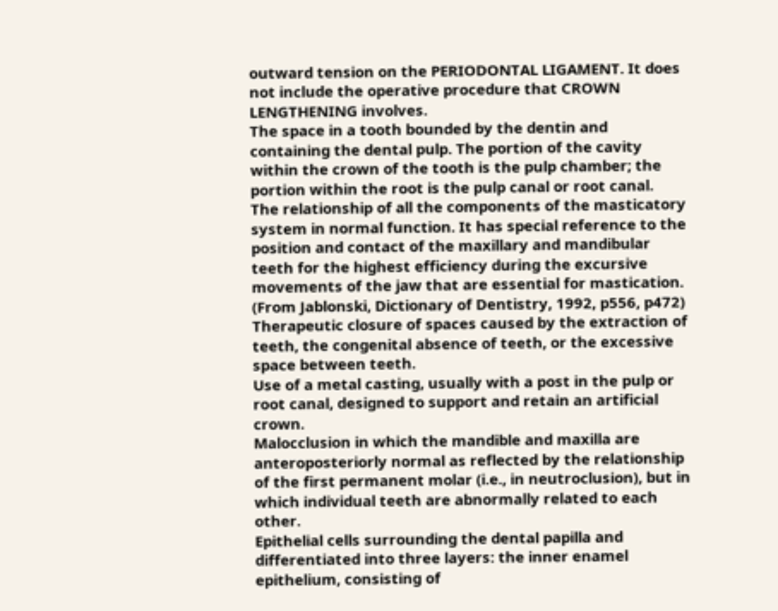outward tension on the PERIODONTAL LIGAMENT. It does not include the operative procedure that CROWN LENGTHENING involves.
The space in a tooth bounded by the dentin and containing the dental pulp. The portion of the cavity within the crown of the tooth is the pulp chamber; the portion within the root is the pulp canal or root canal.
The relationship of all the components of the masticatory system in normal function. It has special reference to the position and contact of the maxillary and mandibular teeth for the highest efficiency during the excursive movements of the jaw that are essential for mastication. (From Jablonski, Dictionary of Dentistry, 1992, p556, p472)
Therapeutic closure of spaces caused by the extraction of teeth, the congenital absence of teeth, or the excessive space between teeth.
Use of a metal casting, usually with a post in the pulp or root canal, designed to support and retain an artificial crown.
Malocclusion in which the mandible and maxilla are anteroposteriorly normal as reflected by the relationship of the first permanent molar (i.e., in neutroclusion), but in which individual teeth are abnormally related to each other.
Epithelial cells surrounding the dental papilla and differentiated into three layers: the inner enamel epithelium, consisting of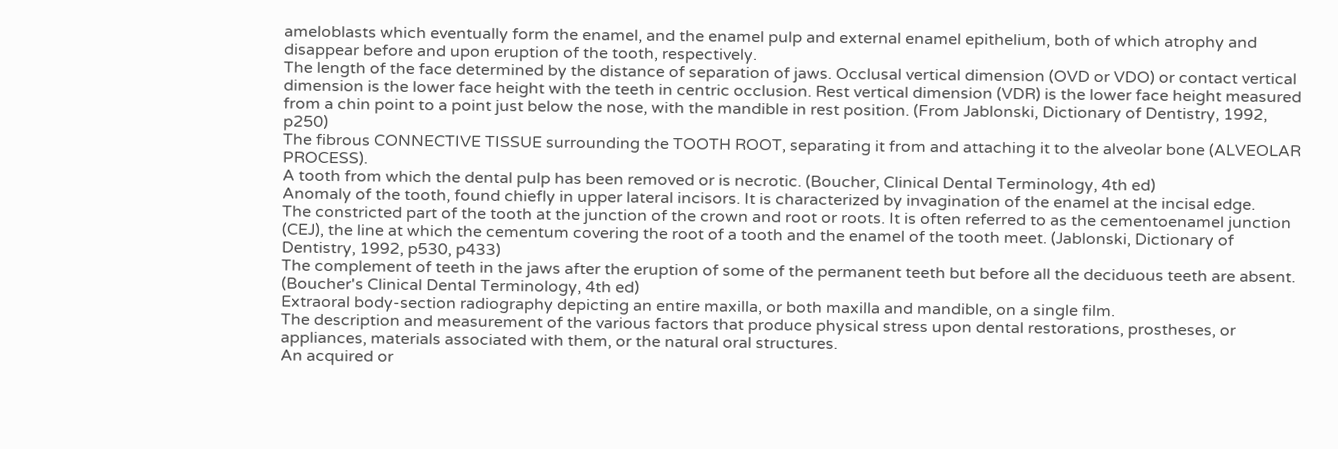ameloblasts which eventually form the enamel, and the enamel pulp and external enamel epithelium, both of which atrophy and disappear before and upon eruption of the tooth, respectively.
The length of the face determined by the distance of separation of jaws. Occlusal vertical dimension (OVD or VDO) or contact vertical dimension is the lower face height with the teeth in centric occlusion. Rest vertical dimension (VDR) is the lower face height measured from a chin point to a point just below the nose, with the mandible in rest position. (From Jablonski, Dictionary of Dentistry, 1992, p250)
The fibrous CONNECTIVE TISSUE surrounding the TOOTH ROOT, separating it from and attaching it to the alveolar bone (ALVEOLAR PROCESS).
A tooth from which the dental pulp has been removed or is necrotic. (Boucher, Clinical Dental Terminology, 4th ed)
Anomaly of the tooth, found chiefly in upper lateral incisors. It is characterized by invagination of the enamel at the incisal edge.
The constricted part of the tooth at the junction of the crown and root or roots. It is often referred to as the cementoenamel junction (CEJ), the line at which the cementum covering the root of a tooth and the enamel of the tooth meet. (Jablonski, Dictionary of Dentistry, 1992, p530, p433)
The complement of teeth in the jaws after the eruption of some of the permanent teeth but before all the deciduous teeth are absent. (Boucher's Clinical Dental Terminology, 4th ed)
Extraoral body-section radiography depicting an entire maxilla, or both maxilla and mandible, on a single film.
The description and measurement of the various factors that produce physical stress upon dental restorations, prostheses, or appliances, materials associated with them, or the natural oral structures.
An acquired or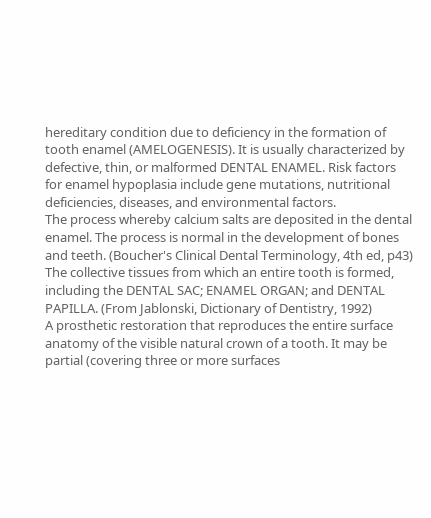hereditary condition due to deficiency in the formation of tooth enamel (AMELOGENESIS). It is usually characterized by defective, thin, or malformed DENTAL ENAMEL. Risk factors for enamel hypoplasia include gene mutations, nutritional deficiencies, diseases, and environmental factors.
The process whereby calcium salts are deposited in the dental enamel. The process is normal in the development of bones and teeth. (Boucher's Clinical Dental Terminology, 4th ed, p43)
The collective tissues from which an entire tooth is formed, including the DENTAL SAC; ENAMEL ORGAN; and DENTAL PAPILLA. (From Jablonski, Dictionary of Dentistry, 1992)
A prosthetic restoration that reproduces the entire surface anatomy of the visible natural crown of a tooth. It may be partial (covering three or more surfaces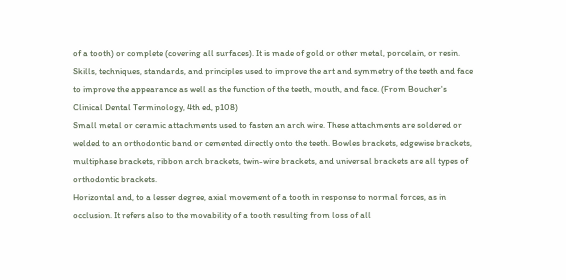of a tooth) or complete (covering all surfaces). It is made of gold or other metal, porcelain, or resin.
Skills, techniques, standards, and principles used to improve the art and symmetry of the teeth and face to improve the appearance as well as the function of the teeth, mouth, and face. (From Boucher's Clinical Dental Terminology, 4th ed, p108)
Small metal or ceramic attachments used to fasten an arch wire. These attachments are soldered or welded to an orthodontic band or cemented directly onto the teeth. Bowles brackets, edgewise brackets, multiphase brackets, ribbon arch brackets, twin-wire brackets, and universal brackets are all types of orthodontic brackets.
Horizontal and, to a lesser degree, axial movement of a tooth in response to normal forces, as in occlusion. It refers also to the movability of a tooth resulting from loss of all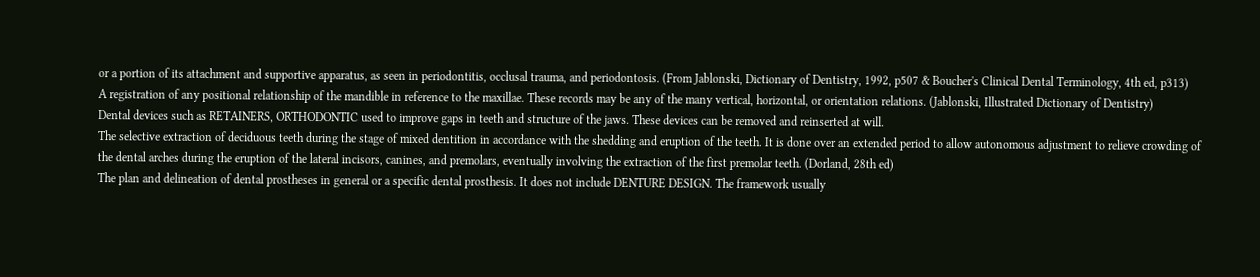or a portion of its attachment and supportive apparatus, as seen in periodontitis, occlusal trauma, and periodontosis. (From Jablonski, Dictionary of Dentistry, 1992, p507 & Boucher's Clinical Dental Terminology, 4th ed, p313)
A registration of any positional relationship of the mandible in reference to the maxillae. These records may be any of the many vertical, horizontal, or orientation relations. (Jablonski, Illustrated Dictionary of Dentistry)
Dental devices such as RETAINERS, ORTHODONTIC used to improve gaps in teeth and structure of the jaws. These devices can be removed and reinserted at will.
The selective extraction of deciduous teeth during the stage of mixed dentition in accordance with the shedding and eruption of the teeth. It is done over an extended period to allow autonomous adjustment to relieve crowding of the dental arches during the eruption of the lateral incisors, canines, and premolars, eventually involving the extraction of the first premolar teeth. (Dorland, 28th ed)
The plan and delineation of dental prostheses in general or a specific dental prosthesis. It does not include DENTURE DESIGN. The framework usually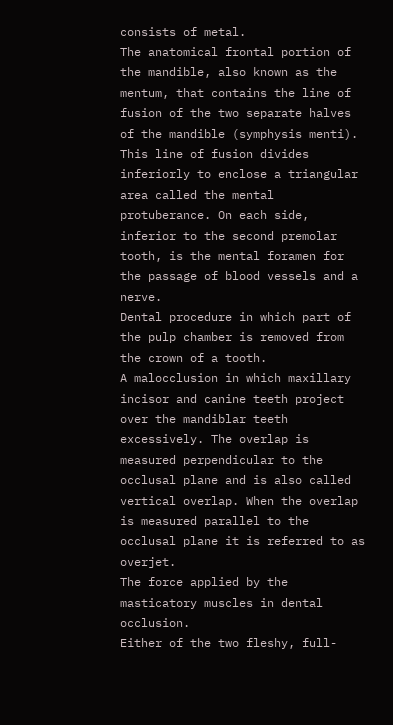consists of metal.
The anatomical frontal portion of the mandible, also known as the mentum, that contains the line of fusion of the two separate halves of the mandible (symphysis menti). This line of fusion divides inferiorly to enclose a triangular area called the mental protuberance. On each side, inferior to the second premolar tooth, is the mental foramen for the passage of blood vessels and a nerve.
Dental procedure in which part of the pulp chamber is removed from the crown of a tooth.
A malocclusion in which maxillary incisor and canine teeth project over the mandiblar teeth excessively. The overlap is measured perpendicular to the occlusal plane and is also called vertical overlap. When the overlap is measured parallel to the occlusal plane it is referred to as overjet.
The force applied by the masticatory muscles in dental occlusion.
Either of the two fleshy, full-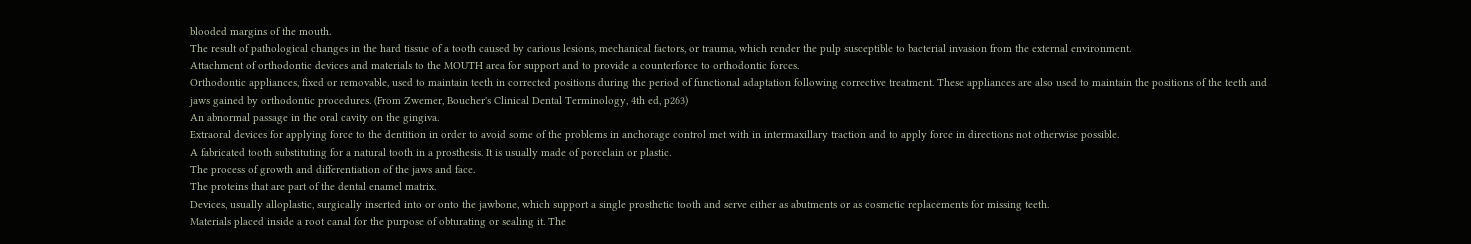blooded margins of the mouth.
The result of pathological changes in the hard tissue of a tooth caused by carious lesions, mechanical factors, or trauma, which render the pulp susceptible to bacterial invasion from the external environment.
Attachment of orthodontic devices and materials to the MOUTH area for support and to provide a counterforce to orthodontic forces.
Orthodontic appliances, fixed or removable, used to maintain teeth in corrected positions during the period of functional adaptation following corrective treatment. These appliances are also used to maintain the positions of the teeth and jaws gained by orthodontic procedures. (From Zwemer, Boucher's Clinical Dental Terminology, 4th ed, p263)
An abnormal passage in the oral cavity on the gingiva.
Extraoral devices for applying force to the dentition in order to avoid some of the problems in anchorage control met with in intermaxillary traction and to apply force in directions not otherwise possible.
A fabricated tooth substituting for a natural tooth in a prosthesis. It is usually made of porcelain or plastic.
The process of growth and differentiation of the jaws and face.
The proteins that are part of the dental enamel matrix.
Devices, usually alloplastic, surgically inserted into or onto the jawbone, which support a single prosthetic tooth and serve either as abutments or as cosmetic replacements for missing teeth.
Materials placed inside a root canal for the purpose of obturating or sealing it. The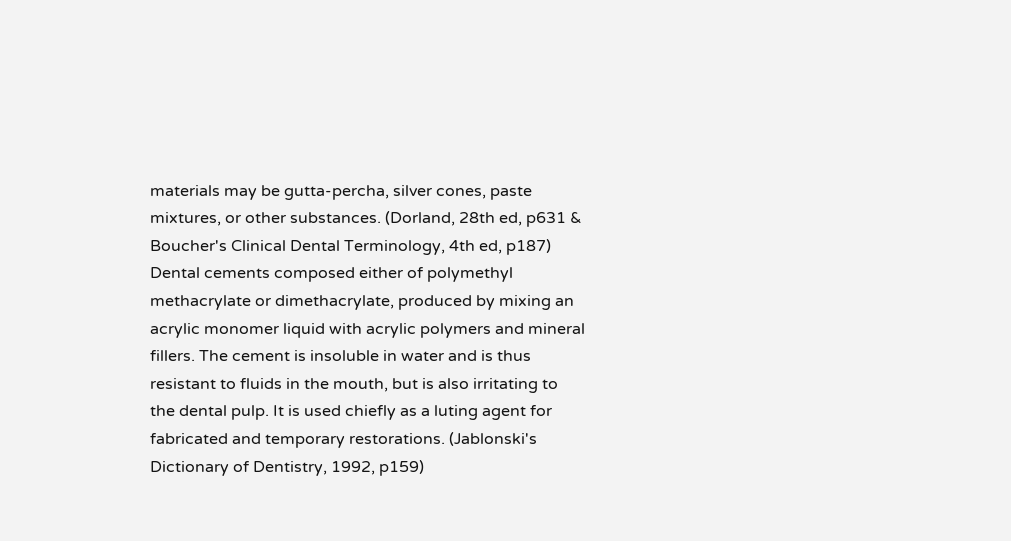materials may be gutta-percha, silver cones, paste mixtures, or other substances. (Dorland, 28th ed, p631 & Boucher's Clinical Dental Terminology, 4th ed, p187)
Dental cements composed either of polymethyl methacrylate or dimethacrylate, produced by mixing an acrylic monomer liquid with acrylic polymers and mineral fillers. The cement is insoluble in water and is thus resistant to fluids in the mouth, but is also irritating to the dental pulp. It is used chiefly as a luting agent for fabricated and temporary restorations. (Jablonski's Dictionary of Dentistry, 1992, p159)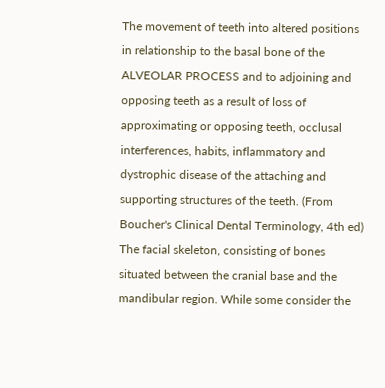The movement of teeth into altered positions in relationship to the basal bone of the ALVEOLAR PROCESS and to adjoining and opposing teeth as a result of loss of approximating or opposing teeth, occlusal interferences, habits, inflammatory and dystrophic disease of the attaching and supporting structures of the teeth. (From Boucher's Clinical Dental Terminology, 4th ed)
The facial skeleton, consisting of bones situated between the cranial base and the mandibular region. While some consider the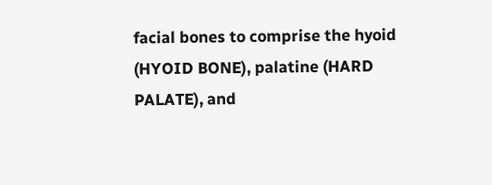facial bones to comprise the hyoid (HYOID BONE), palatine (HARD PALATE), and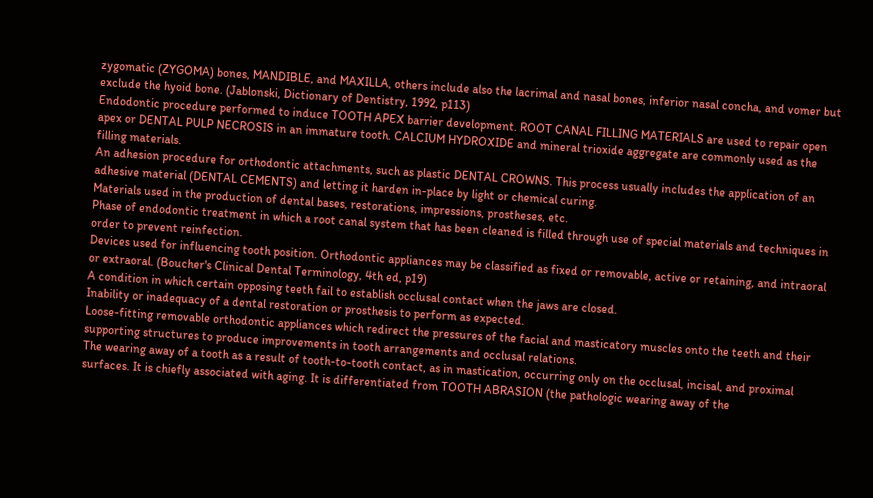zygomatic (ZYGOMA) bones, MANDIBLE, and MAXILLA, others include also the lacrimal and nasal bones, inferior nasal concha, and vomer but exclude the hyoid bone. (Jablonski, Dictionary of Dentistry, 1992, p113)
Endodontic procedure performed to induce TOOTH APEX barrier development. ROOT CANAL FILLING MATERIALS are used to repair open apex or DENTAL PULP NECROSIS in an immature tooth. CALCIUM HYDROXIDE and mineral trioxide aggregate are commonly used as the filling materials.
An adhesion procedure for orthodontic attachments, such as plastic DENTAL CROWNS. This process usually includes the application of an adhesive material (DENTAL CEMENTS) and letting it harden in-place by light or chemical curing.
Materials used in the production of dental bases, restorations, impressions, prostheses, etc.
Phase of endodontic treatment in which a root canal system that has been cleaned is filled through use of special materials and techniques in order to prevent reinfection.
Devices used for influencing tooth position. Orthodontic appliances may be classified as fixed or removable, active or retaining, and intraoral or extraoral. (Boucher's Clinical Dental Terminology, 4th ed, p19)
A condition in which certain opposing teeth fail to establish occlusal contact when the jaws are closed.
Inability or inadequacy of a dental restoration or prosthesis to perform as expected.
Loose-fitting removable orthodontic appliances which redirect the pressures of the facial and masticatory muscles onto the teeth and their supporting structures to produce improvements in tooth arrangements and occlusal relations.
The wearing away of a tooth as a result of tooth-to-tooth contact, as in mastication, occurring only on the occlusal, incisal, and proximal surfaces. It is chiefly associated with aging. It is differentiated from TOOTH ABRASION (the pathologic wearing away of the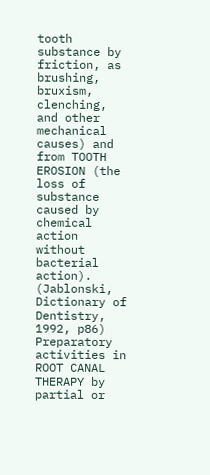tooth substance by friction, as brushing, bruxism, clenching, and other mechanical causes) and from TOOTH EROSION (the loss of substance caused by chemical action without bacterial action). (Jablonski, Dictionary of Dentistry, 1992, p86)
Preparatory activities in ROOT CANAL THERAPY by partial or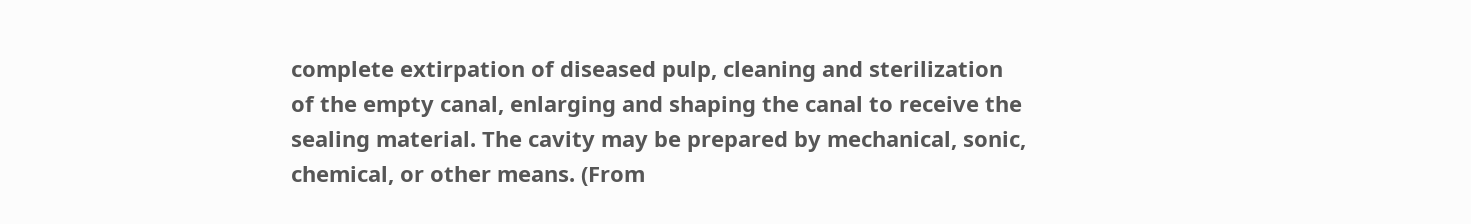complete extirpation of diseased pulp, cleaning and sterilization of the empty canal, enlarging and shaping the canal to receive the sealing material. The cavity may be prepared by mechanical, sonic, chemical, or other means. (From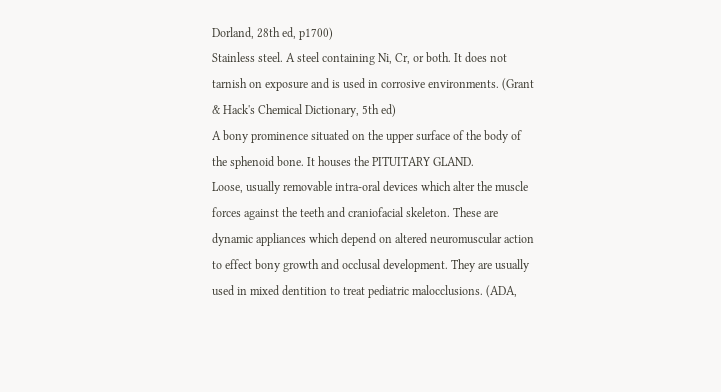Dorland, 28th ed, p1700)
Stainless steel. A steel containing Ni, Cr, or both. It does not tarnish on exposure and is used in corrosive environments. (Grant & Hack's Chemical Dictionary, 5th ed)
A bony prominence situated on the upper surface of the body of the sphenoid bone. It houses the PITUITARY GLAND.
Loose, usually removable intra-oral devices which alter the muscle forces against the teeth and craniofacial skeleton. These are dynamic appliances which depend on altered neuromuscular action to effect bony growth and occlusal development. They are usually used in mixed dentition to treat pediatric malocclusions. (ADA,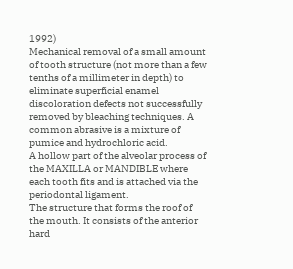1992)
Mechanical removal of a small amount of tooth structure (not more than a few tenths of a millimeter in depth) to eliminate superficial enamel discoloration defects not successfully removed by bleaching techniques. A common abrasive is a mixture of pumice and hydrochloric acid.
A hollow part of the alveolar process of the MAXILLA or MANDIBLE where each tooth fits and is attached via the periodontal ligament.
The structure that forms the roof of the mouth. It consists of the anterior hard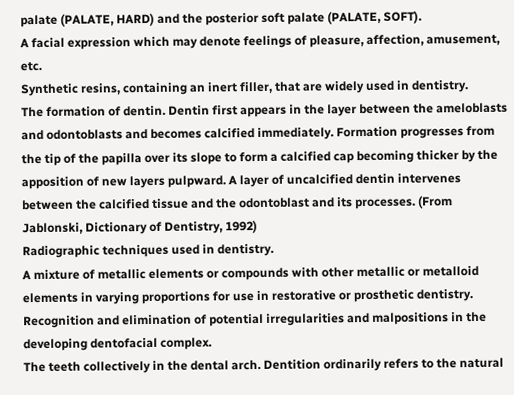palate (PALATE, HARD) and the posterior soft palate (PALATE, SOFT).
A facial expression which may denote feelings of pleasure, affection, amusement, etc.
Synthetic resins, containing an inert filler, that are widely used in dentistry.
The formation of dentin. Dentin first appears in the layer between the ameloblasts and odontoblasts and becomes calcified immediately. Formation progresses from the tip of the papilla over its slope to form a calcified cap becoming thicker by the apposition of new layers pulpward. A layer of uncalcified dentin intervenes between the calcified tissue and the odontoblast and its processes. (From Jablonski, Dictionary of Dentistry, 1992)
Radiographic techniques used in dentistry.
A mixture of metallic elements or compounds with other metallic or metalloid elements in varying proportions for use in restorative or prosthetic dentistry.
Recognition and elimination of potential irregularities and malpositions in the developing dentofacial complex.
The teeth collectively in the dental arch. Dentition ordinarily refers to the natural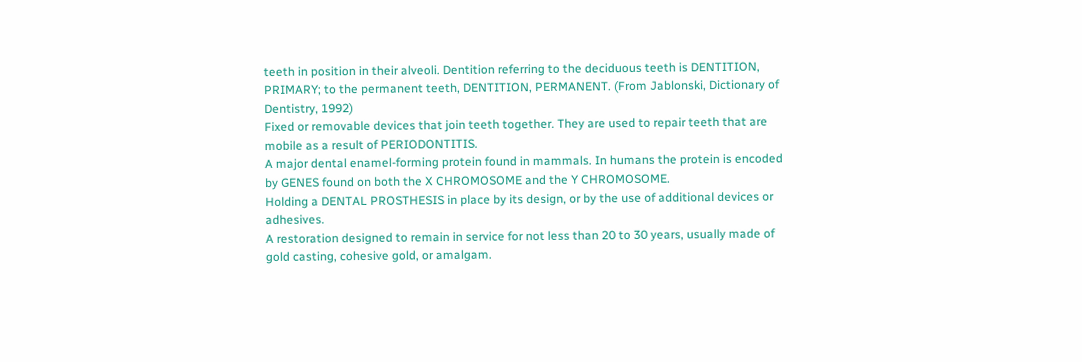teeth in position in their alveoli. Dentition referring to the deciduous teeth is DENTITION, PRIMARY; to the permanent teeth, DENTITION, PERMANENT. (From Jablonski, Dictionary of Dentistry, 1992)
Fixed or removable devices that join teeth together. They are used to repair teeth that are mobile as a result of PERIODONTITIS.
A major dental enamel-forming protein found in mammals. In humans the protein is encoded by GENES found on both the X CHROMOSOME and the Y CHROMOSOME.
Holding a DENTAL PROSTHESIS in place by its design, or by the use of additional devices or adhesives.
A restoration designed to remain in service for not less than 20 to 30 years, usually made of gold casting, cohesive gold, or amalgam.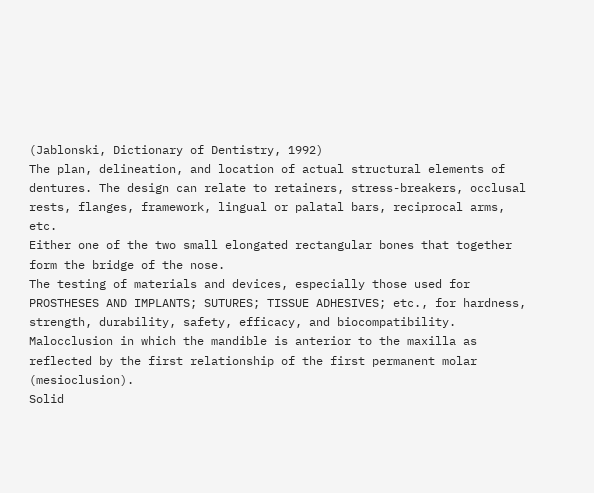(Jablonski, Dictionary of Dentistry, 1992)
The plan, delineation, and location of actual structural elements of dentures. The design can relate to retainers, stress-breakers, occlusal rests, flanges, framework, lingual or palatal bars, reciprocal arms, etc.
Either one of the two small elongated rectangular bones that together form the bridge of the nose.
The testing of materials and devices, especially those used for PROSTHESES AND IMPLANTS; SUTURES; TISSUE ADHESIVES; etc., for hardness, strength, durability, safety, efficacy, and biocompatibility.
Malocclusion in which the mandible is anterior to the maxilla as reflected by the first relationship of the first permanent molar (mesioclusion).
Solid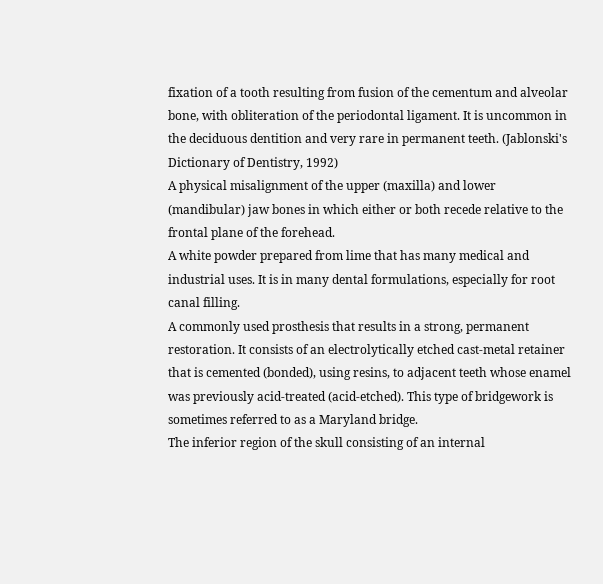fixation of a tooth resulting from fusion of the cementum and alveolar bone, with obliteration of the periodontal ligament. It is uncommon in the deciduous dentition and very rare in permanent teeth. (Jablonski's Dictionary of Dentistry, 1992)
A physical misalignment of the upper (maxilla) and lower (mandibular) jaw bones in which either or both recede relative to the frontal plane of the forehead.
A white powder prepared from lime that has many medical and industrial uses. It is in many dental formulations, especially for root canal filling.
A commonly used prosthesis that results in a strong, permanent restoration. It consists of an electrolytically etched cast-metal retainer that is cemented (bonded), using resins, to adjacent teeth whose enamel was previously acid-treated (acid-etched). This type of bridgework is sometimes referred to as a Maryland bridge.
The inferior region of the skull consisting of an internal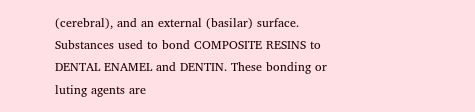(cerebral), and an external (basilar) surface.
Substances used to bond COMPOSITE RESINS to DENTAL ENAMEL and DENTIN. These bonding or luting agents are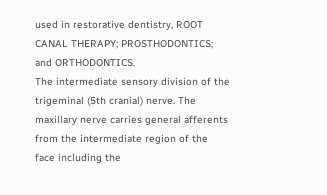used in restorative dentistry, ROOT CANAL THERAPY; PROSTHODONTICS; and ORTHODONTICS.
The intermediate sensory division of the trigeminal (5th cranial) nerve. The maxillary nerve carries general afferents from the intermediate region of the face including the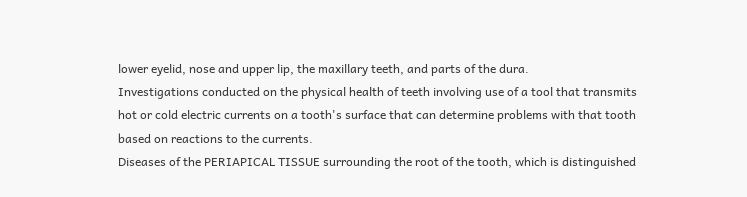lower eyelid, nose and upper lip, the maxillary teeth, and parts of the dura.
Investigations conducted on the physical health of teeth involving use of a tool that transmits hot or cold electric currents on a tooth's surface that can determine problems with that tooth based on reactions to the currents.
Diseases of the PERIAPICAL TISSUE surrounding the root of the tooth, which is distinguished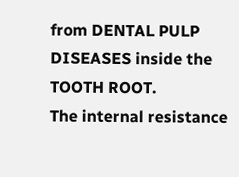from DENTAL PULP DISEASES inside the TOOTH ROOT.
The internal resistance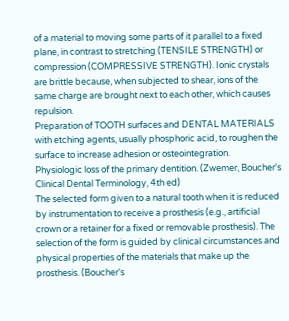of a material to moving some parts of it parallel to a fixed plane, in contrast to stretching (TENSILE STRENGTH) or compression (COMPRESSIVE STRENGTH). Ionic crystals are brittle because, when subjected to shear, ions of the same charge are brought next to each other, which causes repulsion.
Preparation of TOOTH surfaces and DENTAL MATERIALS with etching agents, usually phosphoric acid, to roughen the surface to increase adhesion or osteointegration.
Physiologic loss of the primary dentition. (Zwemer, Boucher's Clinical Dental Terminology, 4th ed)
The selected form given to a natural tooth when it is reduced by instrumentation to receive a prosthesis (e.g., artificial crown or a retainer for a fixed or removable prosthesis). The selection of the form is guided by clinical circumstances and physical properties of the materials that make up the prosthesis. (Boucher's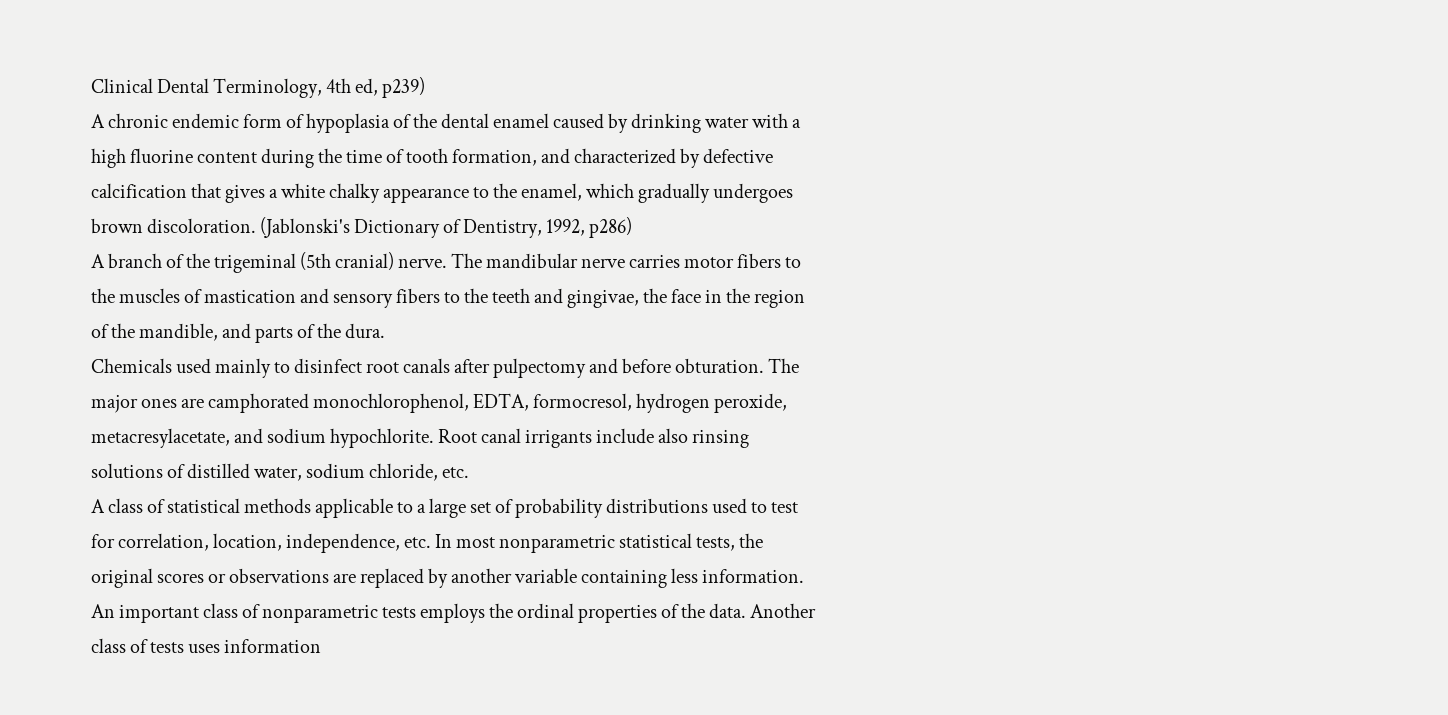Clinical Dental Terminology, 4th ed, p239)
A chronic endemic form of hypoplasia of the dental enamel caused by drinking water with a high fluorine content during the time of tooth formation, and characterized by defective calcification that gives a white chalky appearance to the enamel, which gradually undergoes brown discoloration. (Jablonski's Dictionary of Dentistry, 1992, p286)
A branch of the trigeminal (5th cranial) nerve. The mandibular nerve carries motor fibers to the muscles of mastication and sensory fibers to the teeth and gingivae, the face in the region of the mandible, and parts of the dura.
Chemicals used mainly to disinfect root canals after pulpectomy and before obturation. The major ones are camphorated monochlorophenol, EDTA, formocresol, hydrogen peroxide, metacresylacetate, and sodium hypochlorite. Root canal irrigants include also rinsing solutions of distilled water, sodium chloride, etc.
A class of statistical methods applicable to a large set of probability distributions used to test for correlation, location, independence, etc. In most nonparametric statistical tests, the original scores or observations are replaced by another variable containing less information. An important class of nonparametric tests employs the ordinal properties of the data. Another class of tests uses information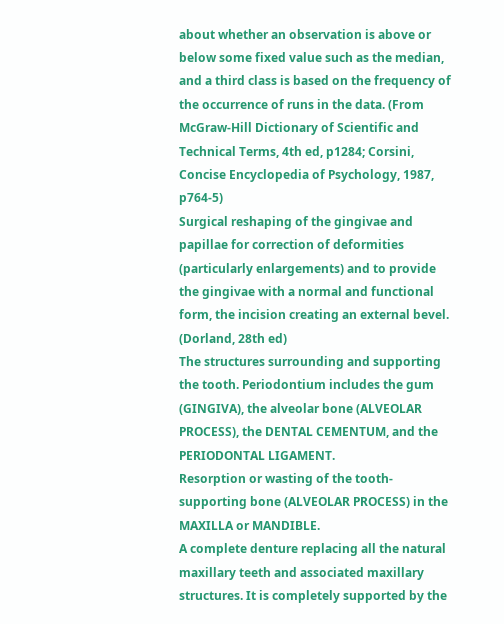about whether an observation is above or below some fixed value such as the median, and a third class is based on the frequency of the occurrence of runs in the data. (From McGraw-Hill Dictionary of Scientific and Technical Terms, 4th ed, p1284; Corsini, Concise Encyclopedia of Psychology, 1987, p764-5)
Surgical reshaping of the gingivae and papillae for correction of deformities (particularly enlargements) and to provide the gingivae with a normal and functional form, the incision creating an external bevel. (Dorland, 28th ed)
The structures surrounding and supporting the tooth. Periodontium includes the gum (GINGIVA), the alveolar bone (ALVEOLAR PROCESS), the DENTAL CEMENTUM, and the PERIODONTAL LIGAMENT.
Resorption or wasting of the tooth-supporting bone (ALVEOLAR PROCESS) in the MAXILLA or MANDIBLE.
A complete denture replacing all the natural maxillary teeth and associated maxillary structures. It is completely supported by the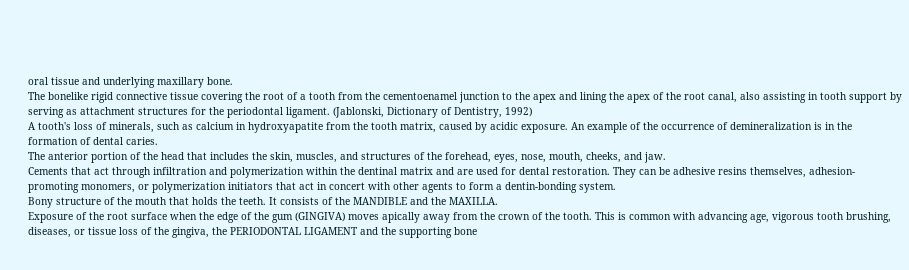oral tissue and underlying maxillary bone.
The bonelike rigid connective tissue covering the root of a tooth from the cementoenamel junction to the apex and lining the apex of the root canal, also assisting in tooth support by serving as attachment structures for the periodontal ligament. (Jablonski, Dictionary of Dentistry, 1992)
A tooth's loss of minerals, such as calcium in hydroxyapatite from the tooth matrix, caused by acidic exposure. An example of the occurrence of demineralization is in the formation of dental caries.
The anterior portion of the head that includes the skin, muscles, and structures of the forehead, eyes, nose, mouth, cheeks, and jaw.
Cements that act through infiltration and polymerization within the dentinal matrix and are used for dental restoration. They can be adhesive resins themselves, adhesion-promoting monomers, or polymerization initiators that act in concert with other agents to form a dentin-bonding system.
Bony structure of the mouth that holds the teeth. It consists of the MANDIBLE and the MAXILLA.
Exposure of the root surface when the edge of the gum (GINGIVA) moves apically away from the crown of the tooth. This is common with advancing age, vigorous tooth brushing, diseases, or tissue loss of the gingiva, the PERIODONTAL LIGAMENT and the supporting bone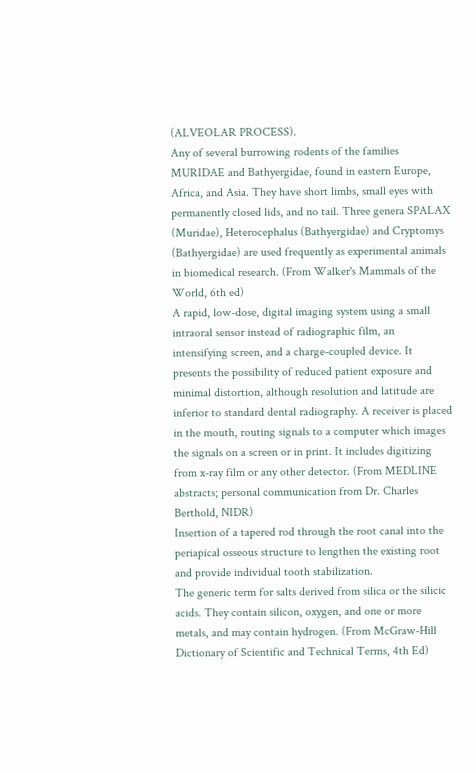(ALVEOLAR PROCESS).
Any of several burrowing rodents of the families MURIDAE and Bathyergidae, found in eastern Europe, Africa, and Asia. They have short limbs, small eyes with permanently closed lids, and no tail. Three genera SPALAX (Muridae), Heterocephalus (Bathyergidae) and Cryptomys (Bathyergidae) are used frequently as experimental animals in biomedical research. (From Walker's Mammals of the World, 6th ed)
A rapid, low-dose, digital imaging system using a small intraoral sensor instead of radiographic film, an intensifying screen, and a charge-coupled device. It presents the possibility of reduced patient exposure and minimal distortion, although resolution and latitude are inferior to standard dental radiography. A receiver is placed in the mouth, routing signals to a computer which images the signals on a screen or in print. It includes digitizing from x-ray film or any other detector. (From MEDLINE abstracts; personal communication from Dr. Charles Berthold, NIDR)
Insertion of a tapered rod through the root canal into the periapical osseous structure to lengthen the existing root and provide individual tooth stabilization.
The generic term for salts derived from silica or the silicic acids. They contain silicon, oxygen, and one or more metals, and may contain hydrogen. (From McGraw-Hill Dictionary of Scientific and Technical Terms, 4th Ed)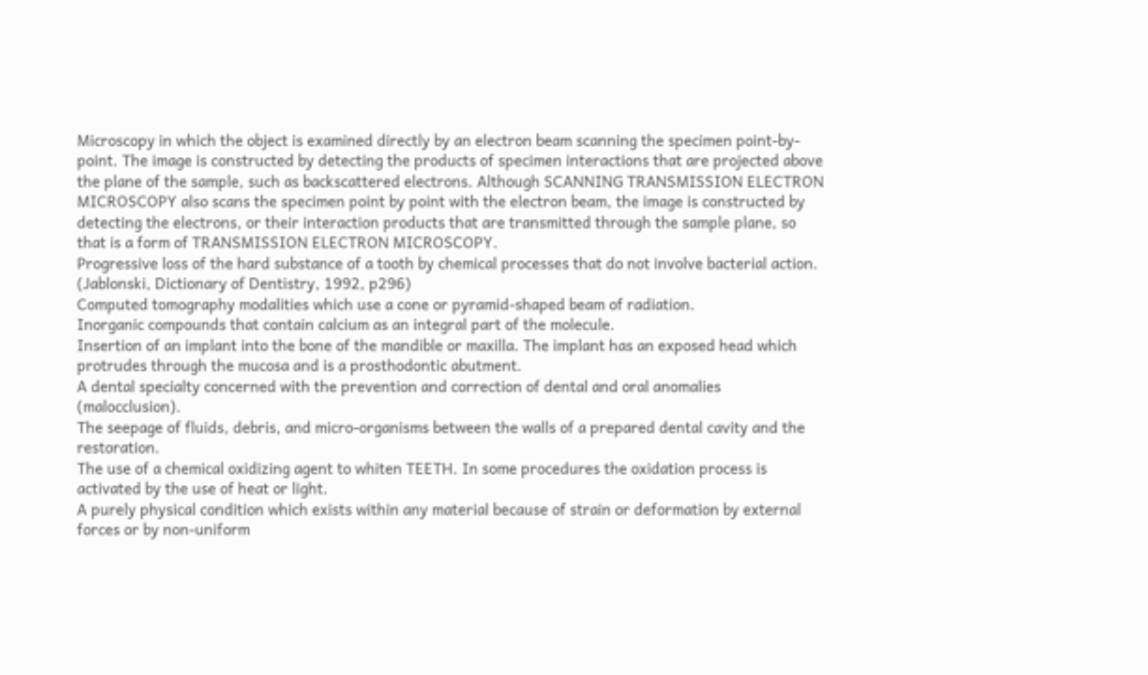Microscopy in which the object is examined directly by an electron beam scanning the specimen point-by-point. The image is constructed by detecting the products of specimen interactions that are projected above the plane of the sample, such as backscattered electrons. Although SCANNING TRANSMISSION ELECTRON MICROSCOPY also scans the specimen point by point with the electron beam, the image is constructed by detecting the electrons, or their interaction products that are transmitted through the sample plane, so that is a form of TRANSMISSION ELECTRON MICROSCOPY.
Progressive loss of the hard substance of a tooth by chemical processes that do not involve bacterial action. (Jablonski, Dictionary of Dentistry, 1992, p296)
Computed tomography modalities which use a cone or pyramid-shaped beam of radiation.
Inorganic compounds that contain calcium as an integral part of the molecule.
Insertion of an implant into the bone of the mandible or maxilla. The implant has an exposed head which protrudes through the mucosa and is a prosthodontic abutment.
A dental specialty concerned with the prevention and correction of dental and oral anomalies (malocclusion).
The seepage of fluids, debris, and micro-organisms between the walls of a prepared dental cavity and the restoration.
The use of a chemical oxidizing agent to whiten TEETH. In some procedures the oxidation process is activated by the use of heat or light.
A purely physical condition which exists within any material because of strain or deformation by external forces or by non-uniform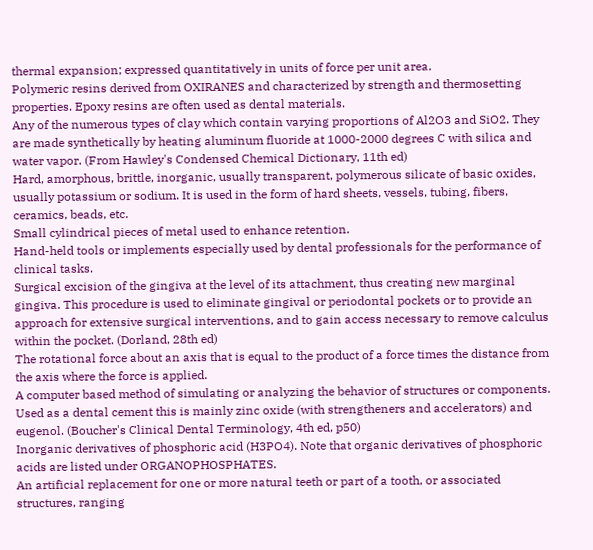thermal expansion; expressed quantitatively in units of force per unit area.
Polymeric resins derived from OXIRANES and characterized by strength and thermosetting properties. Epoxy resins are often used as dental materials.
Any of the numerous types of clay which contain varying proportions of Al2O3 and SiO2. They are made synthetically by heating aluminum fluoride at 1000-2000 degrees C with silica and water vapor. (From Hawley's Condensed Chemical Dictionary, 11th ed)
Hard, amorphous, brittle, inorganic, usually transparent, polymerous silicate of basic oxides, usually potassium or sodium. It is used in the form of hard sheets, vessels, tubing, fibers, ceramics, beads, etc.
Small cylindrical pieces of metal used to enhance retention.
Hand-held tools or implements especially used by dental professionals for the performance of clinical tasks.
Surgical excision of the gingiva at the level of its attachment, thus creating new marginal gingiva. This procedure is used to eliminate gingival or periodontal pockets or to provide an approach for extensive surgical interventions, and to gain access necessary to remove calculus within the pocket. (Dorland, 28th ed)
The rotational force about an axis that is equal to the product of a force times the distance from the axis where the force is applied.
A computer based method of simulating or analyzing the behavior of structures or components.
Used as a dental cement this is mainly zinc oxide (with strengtheners and accelerators) and eugenol. (Boucher's Clinical Dental Terminology, 4th ed, p50)
Inorganic derivatives of phosphoric acid (H3PO4). Note that organic derivatives of phosphoric acids are listed under ORGANOPHOSPHATES.
An artificial replacement for one or more natural teeth or part of a tooth, or associated structures, ranging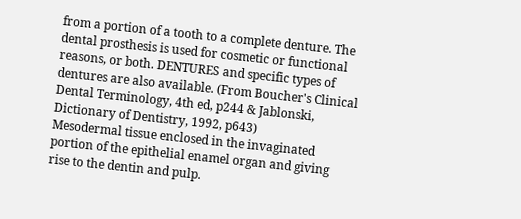from a portion of a tooth to a complete denture. The dental prosthesis is used for cosmetic or functional reasons, or both. DENTURES and specific types of dentures are also available. (From Boucher's Clinical Dental Terminology, 4th ed, p244 & Jablonski, Dictionary of Dentistry, 1992, p643)
Mesodermal tissue enclosed in the invaginated portion of the epithelial enamel organ and giving rise to the dentin and pulp.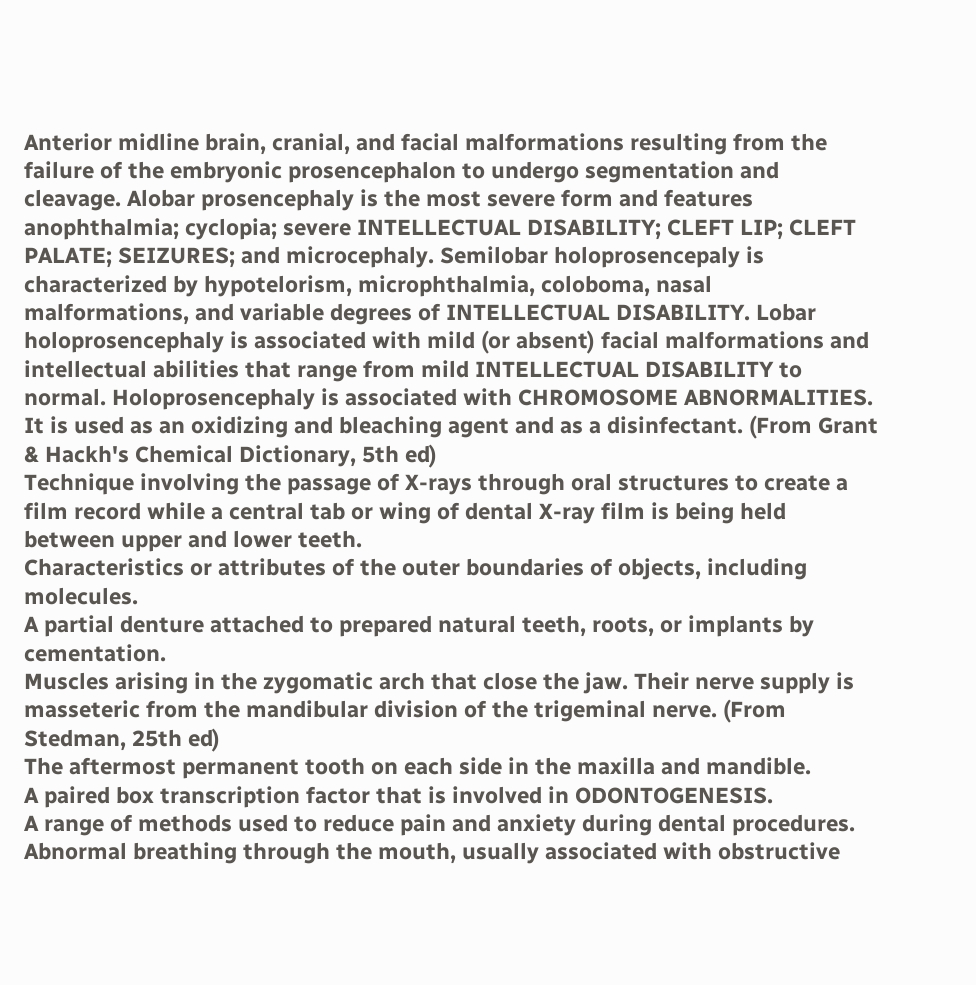Anterior midline brain, cranial, and facial malformations resulting from the failure of the embryonic prosencephalon to undergo segmentation and cleavage. Alobar prosencephaly is the most severe form and features anophthalmia; cyclopia; severe INTELLECTUAL DISABILITY; CLEFT LIP; CLEFT PALATE; SEIZURES; and microcephaly. Semilobar holoprosencepaly is characterized by hypotelorism, microphthalmia, coloboma, nasal malformations, and variable degrees of INTELLECTUAL DISABILITY. Lobar holoprosencephaly is associated with mild (or absent) facial malformations and intellectual abilities that range from mild INTELLECTUAL DISABILITY to normal. Holoprosencephaly is associated with CHROMOSOME ABNORMALITIES.
It is used as an oxidizing and bleaching agent and as a disinfectant. (From Grant & Hackh's Chemical Dictionary, 5th ed)
Technique involving the passage of X-rays through oral structures to create a film record while a central tab or wing of dental X-ray film is being held between upper and lower teeth.
Characteristics or attributes of the outer boundaries of objects, including molecules.
A partial denture attached to prepared natural teeth, roots, or implants by cementation.
Muscles arising in the zygomatic arch that close the jaw. Their nerve supply is masseteric from the mandibular division of the trigeminal nerve. (From Stedman, 25th ed)
The aftermost permanent tooth on each side in the maxilla and mandible.
A paired box transcription factor that is involved in ODONTOGENESIS.
A range of methods used to reduce pain and anxiety during dental procedures.
Abnormal breathing through the mouth, usually associated with obstructive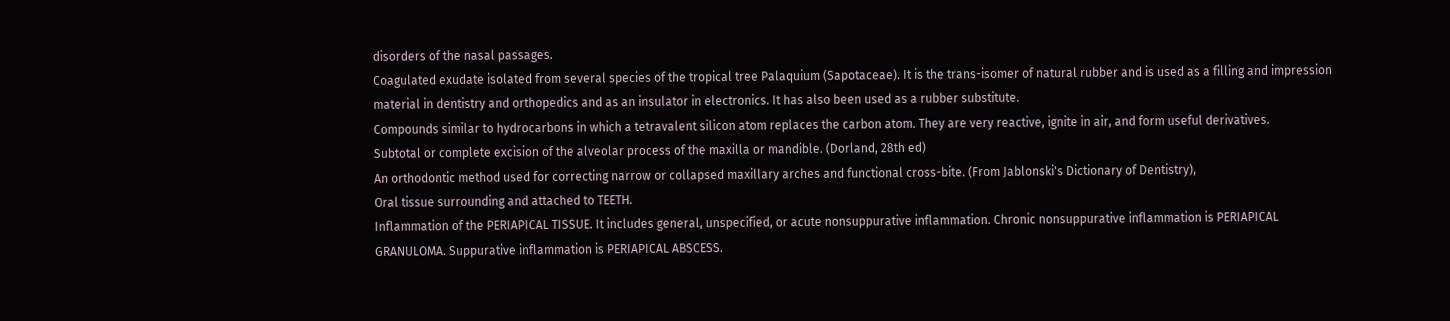disorders of the nasal passages.
Coagulated exudate isolated from several species of the tropical tree Palaquium (Sapotaceae). It is the trans-isomer of natural rubber and is used as a filling and impression material in dentistry and orthopedics and as an insulator in electronics. It has also been used as a rubber substitute.
Compounds similar to hydrocarbons in which a tetravalent silicon atom replaces the carbon atom. They are very reactive, ignite in air, and form useful derivatives.
Subtotal or complete excision of the alveolar process of the maxilla or mandible. (Dorland, 28th ed)
An orthodontic method used for correcting narrow or collapsed maxillary arches and functional cross-bite. (From Jablonski's Dictionary of Dentistry),
Oral tissue surrounding and attached to TEETH.
Inflammation of the PERIAPICAL TISSUE. It includes general, unspecified, or acute nonsuppurative inflammation. Chronic nonsuppurative inflammation is PERIAPICAL GRANULOMA. Suppurative inflammation is PERIAPICAL ABSCESS.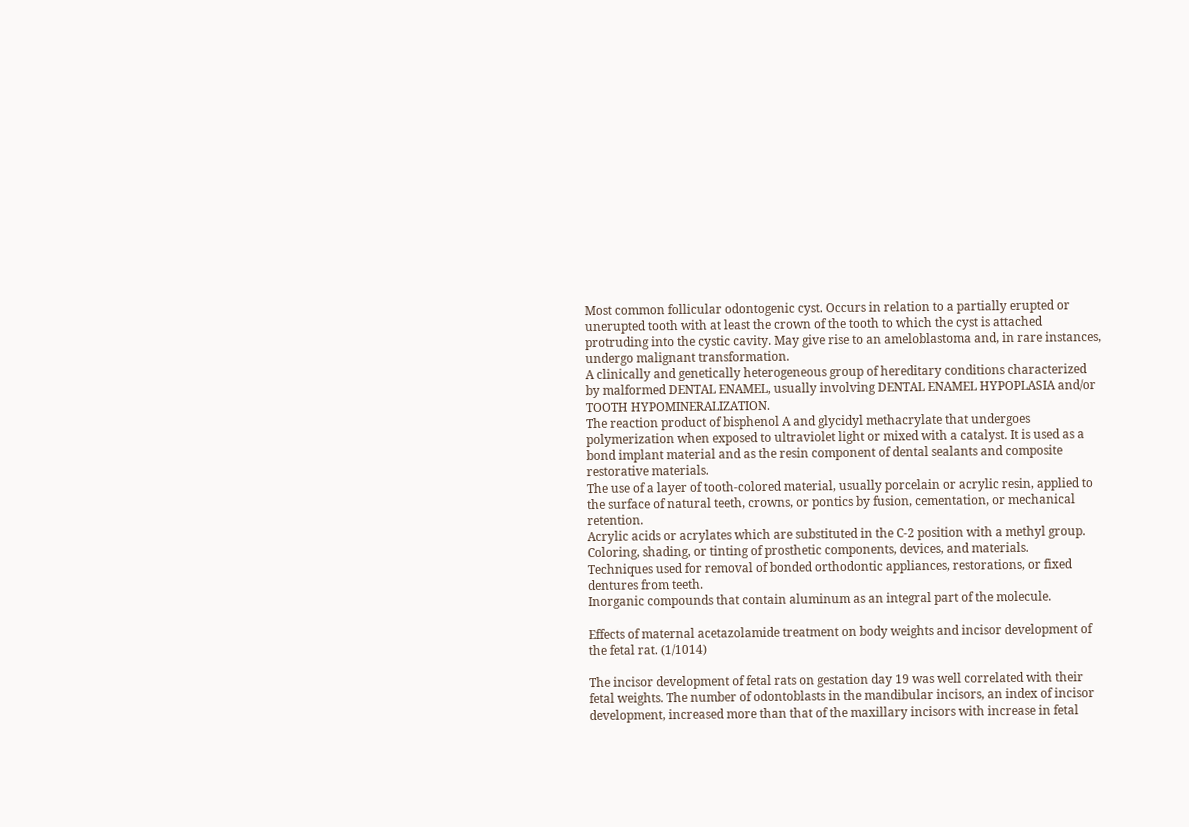Most common follicular odontogenic cyst. Occurs in relation to a partially erupted or unerupted tooth with at least the crown of the tooth to which the cyst is attached protruding into the cystic cavity. May give rise to an ameloblastoma and, in rare instances, undergo malignant transformation.
A clinically and genetically heterogeneous group of hereditary conditions characterized by malformed DENTAL ENAMEL, usually involving DENTAL ENAMEL HYPOPLASIA and/or TOOTH HYPOMINERALIZATION.
The reaction product of bisphenol A and glycidyl methacrylate that undergoes polymerization when exposed to ultraviolet light or mixed with a catalyst. It is used as a bond implant material and as the resin component of dental sealants and composite restorative materials.
The use of a layer of tooth-colored material, usually porcelain or acrylic resin, applied to the surface of natural teeth, crowns, or pontics by fusion, cementation, or mechanical retention.
Acrylic acids or acrylates which are substituted in the C-2 position with a methyl group.
Coloring, shading, or tinting of prosthetic components, devices, and materials.
Techniques used for removal of bonded orthodontic appliances, restorations, or fixed dentures from teeth.
Inorganic compounds that contain aluminum as an integral part of the molecule.

Effects of maternal acetazolamide treatment on body weights and incisor development of the fetal rat. (1/1014)

The incisor development of fetal rats on gestation day 19 was well correlated with their fetal weights. The number of odontoblasts in the mandibular incisors, an index of incisor development, increased more than that of the maxillary incisors with increase in fetal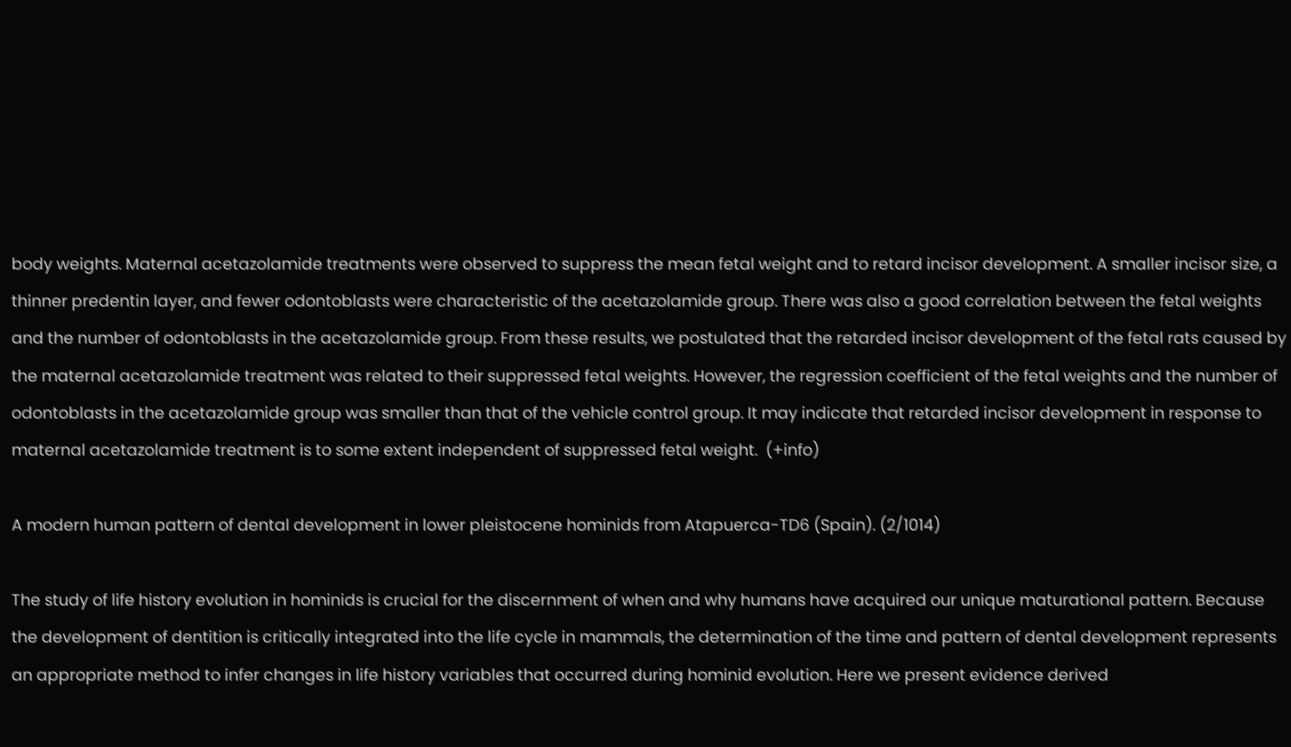body weights. Maternal acetazolamide treatments were observed to suppress the mean fetal weight and to retard incisor development. A smaller incisor size, a thinner predentin layer, and fewer odontoblasts were characteristic of the acetazolamide group. There was also a good correlation between the fetal weights and the number of odontoblasts in the acetazolamide group. From these results, we postulated that the retarded incisor development of the fetal rats caused by the maternal acetazolamide treatment was related to their suppressed fetal weights. However, the regression coefficient of the fetal weights and the number of odontoblasts in the acetazolamide group was smaller than that of the vehicle control group. It may indicate that retarded incisor development in response to maternal acetazolamide treatment is to some extent independent of suppressed fetal weight.  (+info)

A modern human pattern of dental development in lower pleistocene hominids from Atapuerca-TD6 (Spain). (2/1014)

The study of life history evolution in hominids is crucial for the discernment of when and why humans have acquired our unique maturational pattern. Because the development of dentition is critically integrated into the life cycle in mammals, the determination of the time and pattern of dental development represents an appropriate method to infer changes in life history variables that occurred during hominid evolution. Here we present evidence derived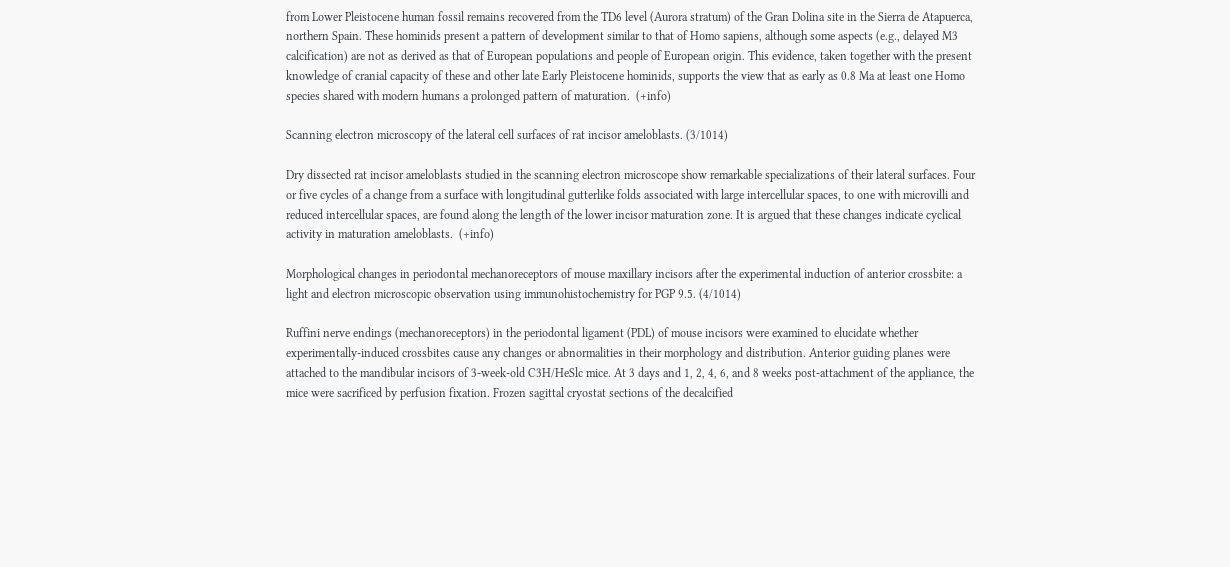from Lower Pleistocene human fossil remains recovered from the TD6 level (Aurora stratum) of the Gran Dolina site in the Sierra de Atapuerca, northern Spain. These hominids present a pattern of development similar to that of Homo sapiens, although some aspects (e.g., delayed M3 calcification) are not as derived as that of European populations and people of European origin. This evidence, taken together with the present knowledge of cranial capacity of these and other late Early Pleistocene hominids, supports the view that as early as 0.8 Ma at least one Homo species shared with modern humans a prolonged pattern of maturation.  (+info)

Scanning electron microscopy of the lateral cell surfaces of rat incisor ameloblasts. (3/1014)

Dry dissected rat incisor ameloblasts studied in the scanning electron microscope show remarkable specializations of their lateral surfaces. Four or five cycles of a change from a surface with longitudinal gutterlike folds associated with large intercellular spaces, to one with microvilli and reduced intercellular spaces, are found along the length of the lower incisor maturation zone. It is argued that these changes indicate cyclical activity in maturation ameloblasts.  (+info)

Morphological changes in periodontal mechanoreceptors of mouse maxillary incisors after the experimental induction of anterior crossbite: a light and electron microscopic observation using immunohistochemistry for PGP 9.5. (4/1014)

Ruffini nerve endings (mechanoreceptors) in the periodontal ligament (PDL) of mouse incisors were examined to elucidate whether experimentally-induced crossbites cause any changes or abnormalities in their morphology and distribution. Anterior guiding planes were attached to the mandibular incisors of 3-week-old C3H/HeSlc mice. At 3 days and 1, 2, 4, 6, and 8 weeks post-attachment of the appliance, the mice were sacrificed by perfusion fixation. Frozen sagittal cryostat sections of the decalcified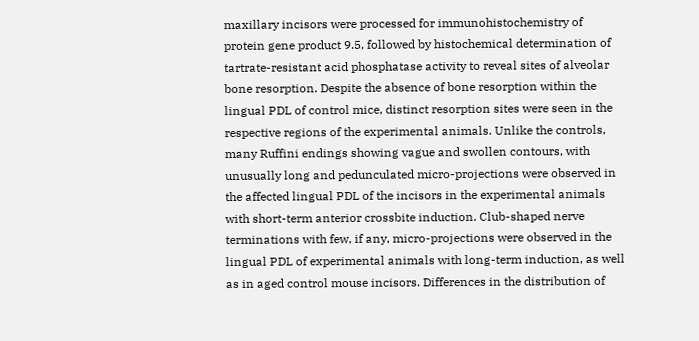maxillary incisors were processed for immunohistochemistry of protein gene product 9.5, followed by histochemical determination of tartrate-resistant acid phosphatase activity to reveal sites of alveolar bone resorption. Despite the absence of bone resorption within the lingual PDL of control mice, distinct resorption sites were seen in the respective regions of the experimental animals. Unlike the controls, many Ruffini endings showing vague and swollen contours, with unusually long and pedunculated micro-projections were observed in the affected lingual PDL of the incisors in the experimental animals with short-term anterior crossbite induction. Club-shaped nerve terminations with few, if any, micro-projections were observed in the lingual PDL of experimental animals with long-term induction, as well as in aged control mouse incisors. Differences in the distribution of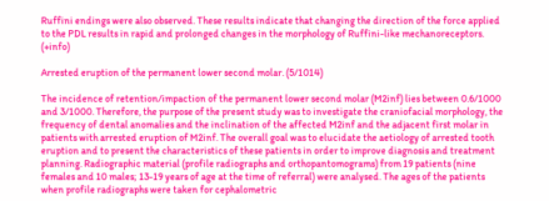Ruffini endings were also observed. These results indicate that changing the direction of the force applied to the PDL results in rapid and prolonged changes in the morphology of Ruffini-like mechanoreceptors.  (+info)

Arrested eruption of the permanent lower second molar. (5/1014)

The incidence of retention/impaction of the permanent lower second molar (M2inf) lies between 0.6/1000 and 3/1000. Therefore, the purpose of the present study was to investigate the craniofacial morphology, the frequency of dental anomalies and the inclination of the affected M2inf and the adjacent first molar in patients with arrested eruption of M2inf. The overall goal was to elucidate the aetiology of arrested tooth eruption and to present the characteristics of these patients in order to improve diagnosis and treatment planning. Radiographic material (profile radiographs and orthopantomograms) from 19 patients (nine females and 10 males; 13-19 years of age at the time of referral) were analysed. The ages of the patients when profile radiographs were taken for cephalometric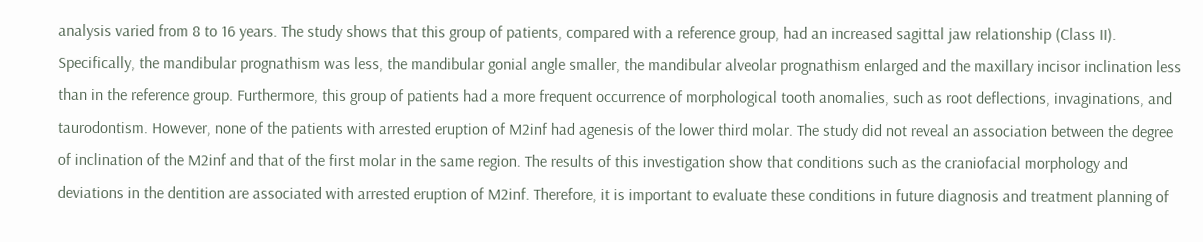analysis varied from 8 to 16 years. The study shows that this group of patients, compared with a reference group, had an increased sagittal jaw relationship (Class II). Specifically, the mandibular prognathism was less, the mandibular gonial angle smaller, the mandibular alveolar prognathism enlarged and the maxillary incisor inclination less than in the reference group. Furthermore, this group of patients had a more frequent occurrence of morphological tooth anomalies, such as root deflections, invaginations, and taurodontism. However, none of the patients with arrested eruption of M2inf had agenesis of the lower third molar. The study did not reveal an association between the degree of inclination of the M2inf and that of the first molar in the same region. The results of this investigation show that conditions such as the craniofacial morphology and deviations in the dentition are associated with arrested eruption of M2inf. Therefore, it is important to evaluate these conditions in future diagnosis and treatment planning of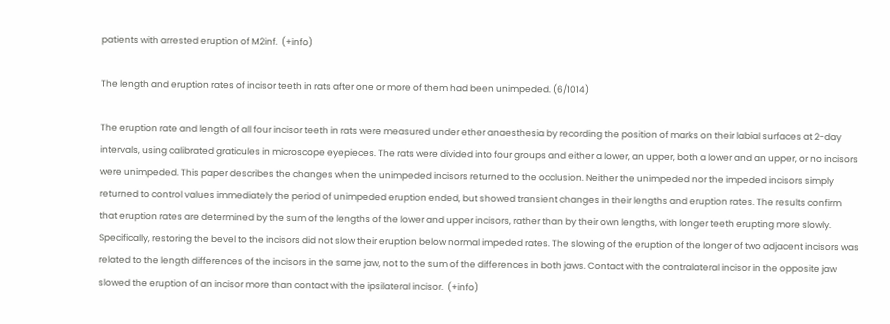patients with arrested eruption of M2inf.  (+info)

The length and eruption rates of incisor teeth in rats after one or more of them had been unimpeded. (6/1014)

The eruption rate and length of all four incisor teeth in rats were measured under ether anaesthesia by recording the position of marks on their labial surfaces at 2-day intervals, using calibrated graticules in microscope eyepieces. The rats were divided into four groups and either a lower, an upper, both a lower and an upper, or no incisors were unimpeded. This paper describes the changes when the unimpeded incisors returned to the occlusion. Neither the unimpeded nor the impeded incisors simply returned to control values immediately the period of unimpeded eruption ended, but showed transient changes in their lengths and eruption rates. The results confirm that eruption rates are determined by the sum of the lengths of the lower and upper incisors, rather than by their own lengths, with longer teeth erupting more slowly. Specifically, restoring the bevel to the incisors did not slow their eruption below normal impeded rates. The slowing of the eruption of the longer of two adjacent incisors was related to the length differences of the incisors in the same jaw, not to the sum of the differences in both jaws. Contact with the contralateral incisor in the opposite jaw slowed the eruption of an incisor more than contact with the ipsilateral incisor.  (+info)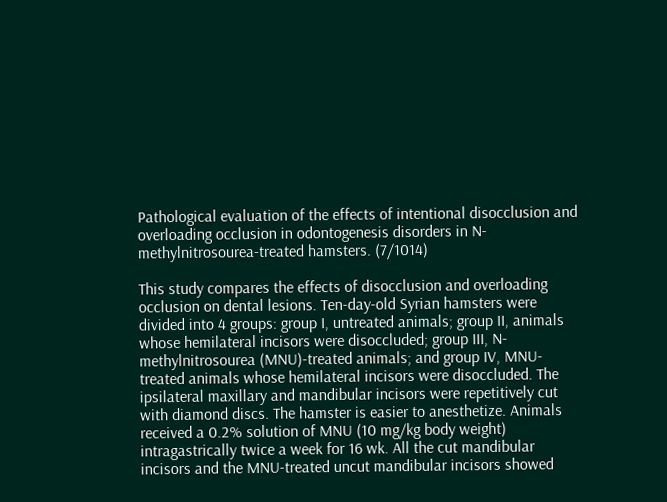Pathological evaluation of the effects of intentional disocclusion and overloading occlusion in odontogenesis disorders in N-methylnitrosourea-treated hamsters. (7/1014)

This study compares the effects of disocclusion and overloading occlusion on dental lesions. Ten-day-old Syrian hamsters were divided into 4 groups: group I, untreated animals; group II, animals whose hemilateral incisors were disoccluded; group III, N-methylnitrosourea (MNU)-treated animals; and group IV, MNU-treated animals whose hemilateral incisors were disoccluded. The ipsilateral maxillary and mandibular incisors were repetitively cut with diamond discs. The hamster is easier to anesthetize. Animals received a 0.2% solution of MNU (10 mg/kg body weight) intragastrically twice a week for 16 wk. All the cut mandibular incisors and the MNU-treated uncut mandibular incisors showed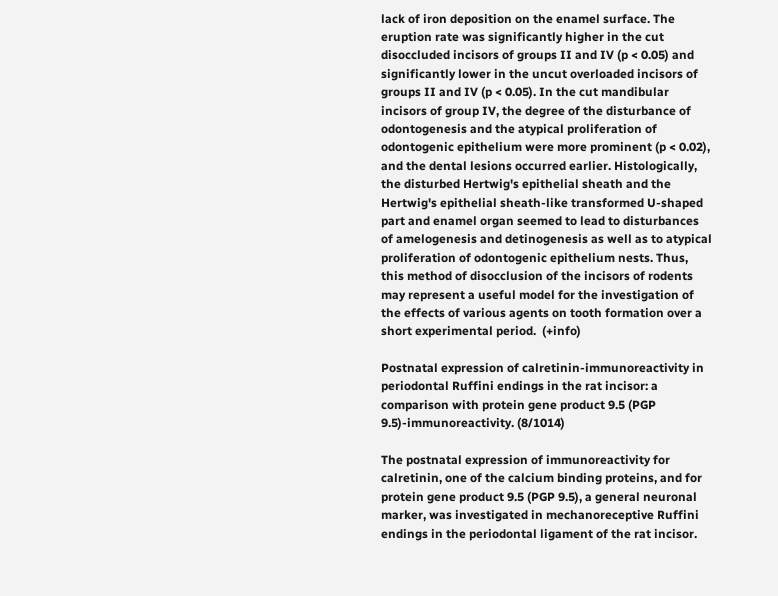lack of iron deposition on the enamel surface. The eruption rate was significantly higher in the cut disoccluded incisors of groups II and IV (p < 0.05) and significantly lower in the uncut overloaded incisors of groups II and IV (p < 0.05). In the cut mandibular incisors of group IV, the degree of the disturbance of odontogenesis and the atypical proliferation of odontogenic epithelium were more prominent (p < 0.02), and the dental lesions occurred earlier. Histologically, the disturbed Hertwig's epithelial sheath and the Hertwig's epithelial sheath-like transformed U-shaped part and enamel organ seemed to lead to disturbances of amelogenesis and detinogenesis as well as to atypical proliferation of odontogenic epithelium nests. Thus, this method of disocclusion of the incisors of rodents may represent a useful model for the investigation of the effects of various agents on tooth formation over a short experimental period.  (+info)

Postnatal expression of calretinin-immunoreactivity in periodontal Ruffini endings in the rat incisor: a comparison with protein gene product 9.5 (PGP 9.5)-immunoreactivity. (8/1014)

The postnatal expression of immunoreactivity for calretinin, one of the calcium binding proteins, and for protein gene product 9.5 (PGP 9.5), a general neuronal marker, was investigated in mechanoreceptive Ruffini endings in the periodontal ligament of the rat incisor.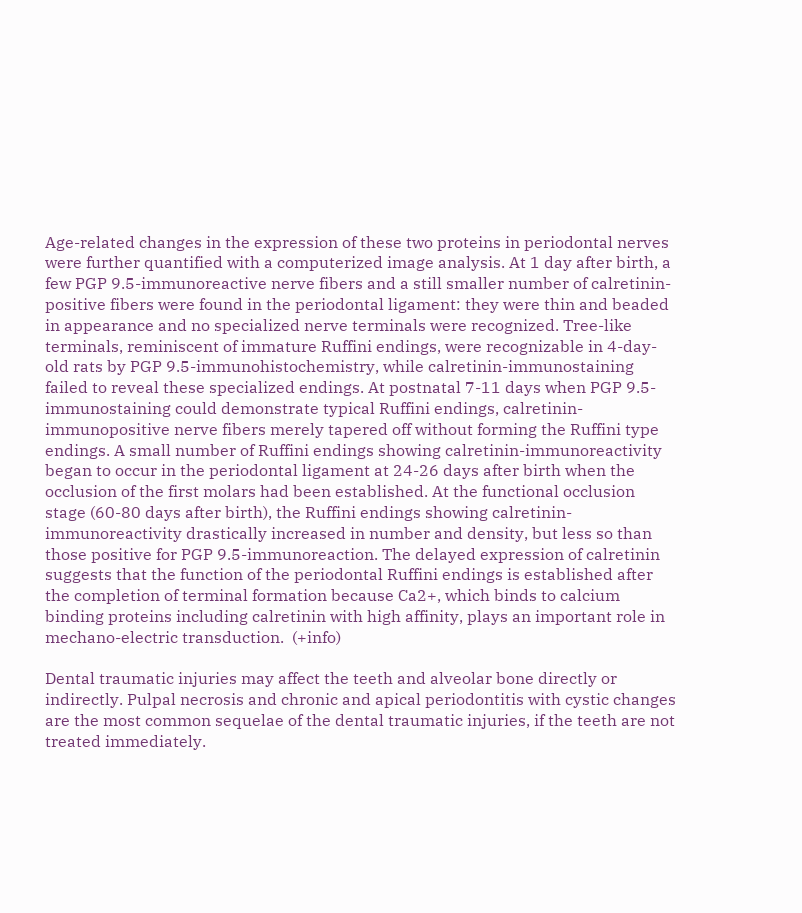Age-related changes in the expression of these two proteins in periodontal nerves were further quantified with a computerized image analysis. At 1 day after birth, a few PGP 9.5-immunoreactive nerve fibers and a still smaller number of calretinin-positive fibers were found in the periodontal ligament: they were thin and beaded in appearance and no specialized nerve terminals were recognized. Tree-like terminals, reminiscent of immature Ruffini endings, were recognizable in 4-day-old rats by PGP 9.5-immunohistochemistry, while calretinin-immunostaining failed to reveal these specialized endings. At postnatal 7-11 days when PGP 9.5-immunostaining could demonstrate typical Ruffini endings, calretinin-immunopositive nerve fibers merely tapered off without forming the Ruffini type endings. A small number of Ruffini endings showing calretinin-immunoreactivity began to occur in the periodontal ligament at 24-26 days after birth when the occlusion of the first molars had been established. At the functional occlusion stage (60-80 days after birth), the Ruffini endings showing calretinin-immunoreactivity drastically increased in number and density, but less so than those positive for PGP 9.5-immunoreaction. The delayed expression of calretinin suggests that the function of the periodontal Ruffini endings is established after the completion of terminal formation because Ca2+, which binds to calcium binding proteins including calretinin with high affinity, plays an important role in mechano-electric transduction.  (+info)

Dental traumatic injuries may affect the teeth and alveolar bone directly or indirectly. Pulpal necrosis and chronic and apical periodontitis with cystic changes are the most common sequelae of the dental traumatic injuries, if the teeth are not treated immediately.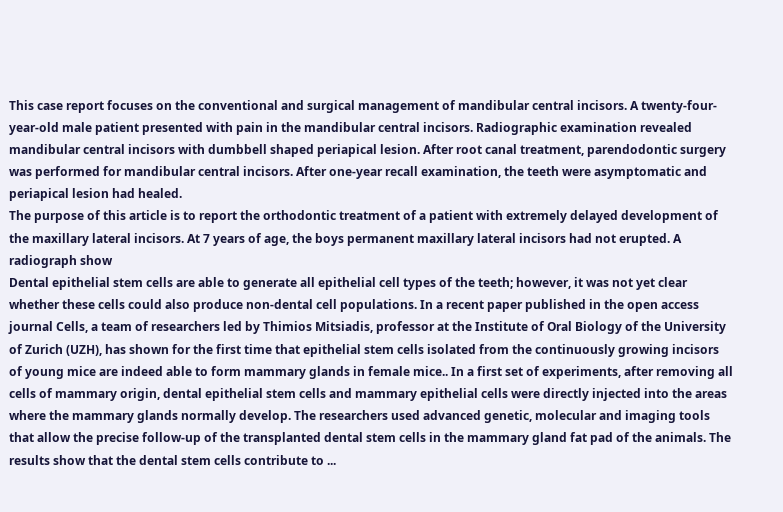This case report focuses on the conventional and surgical management of mandibular central incisors. A twenty-four-year-old male patient presented with pain in the mandibular central incisors. Radiographic examination revealed mandibular central incisors with dumbbell shaped periapical lesion. After root canal treatment, parendodontic surgery was performed for mandibular central incisors. After one-year recall examination, the teeth were asymptomatic and periapical lesion had healed.
The purpose of this article is to report the orthodontic treatment of a patient with extremely delayed development of the maxillary lateral incisors. At 7 years of age, the boys permanent maxillary lateral incisors had not erupted. A radiograph show
Dental epithelial stem cells are able to generate all epithelial cell types of the teeth; however, it was not yet clear whether these cells could also produce non-dental cell populations. In a recent paper published in the open access journal Cells, a team of researchers led by Thimios Mitsiadis, professor at the Institute of Oral Biology of the University of Zurich (UZH), has shown for the first time that epithelial stem cells isolated from the continuously growing incisors of young mice are indeed able to form mammary glands in female mice.. In a first set of experiments, after removing all cells of mammary origin, dental epithelial stem cells and mammary epithelial cells were directly injected into the areas where the mammary glands normally develop. The researchers used advanced genetic, molecular and imaging tools that allow the precise follow-up of the transplanted dental stem cells in the mammary gland fat pad of the animals. The results show that the dental stem cells contribute to ...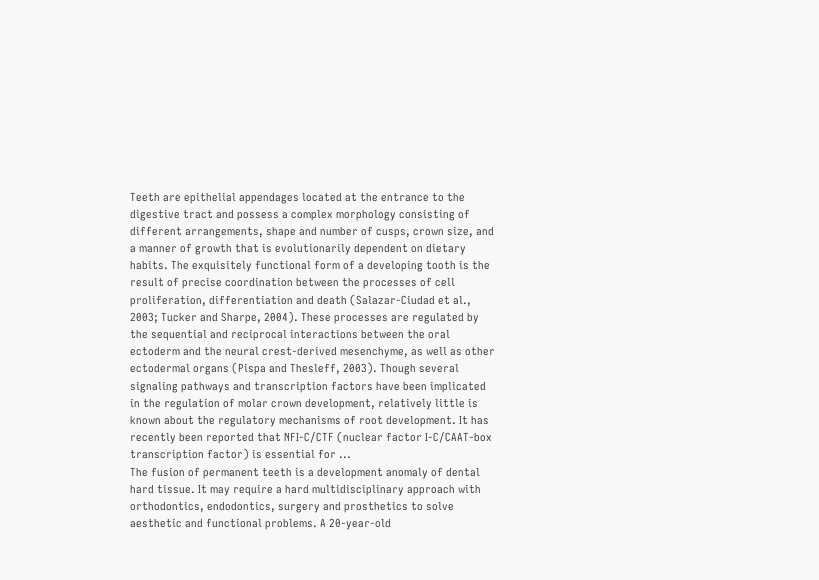Teeth are epithelial appendages located at the entrance to the digestive tract and possess a complex morphology consisting of different arrangements, shape and number of cusps, crown size, and a manner of growth that is evolutionarily dependent on dietary habits. The exquisitely functional form of a developing tooth is the result of precise coordination between the processes of cell proliferation, differentiation and death (Salazar-Ciudad et al., 2003; Tucker and Sharpe, 2004). These processes are regulated by the sequential and reciprocal interactions between the oral ectoderm and the neural crest-derived mesenchyme, as well as other ectodermal organs (Pispa and Thesleff, 2003). Though several signaling pathways and transcription factors have been implicated in the regulation of molar crown development, relatively little is known about the regulatory mechanisms of root development. It has recently been reported that NFI-C/CTF (nuclear factor I-C/CAAT-box transcription factor) is essential for ...
The fusion of permanent teeth is a development anomaly of dental hard tissue. It may require a hard multidisciplinary approach with orthodontics, endodontics, surgery and prosthetics to solve aesthetic and functional problems. A 20-year-old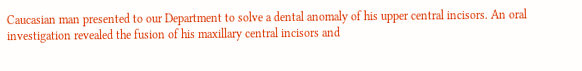Caucasian man presented to our Department to solve a dental anomaly of his upper central incisors. An oral investigation revealed the fusion of his maxillary central incisors and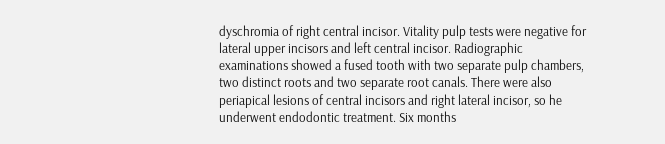dyschromia of right central incisor. Vitality pulp tests were negative for lateral upper incisors and left central incisor. Radiographic examinations showed a fused tooth with two separate pulp chambers, two distinct roots and two separate root canals. There were also periapical lesions of central incisors and right lateral incisor, so he underwent endodontic treatment. Six months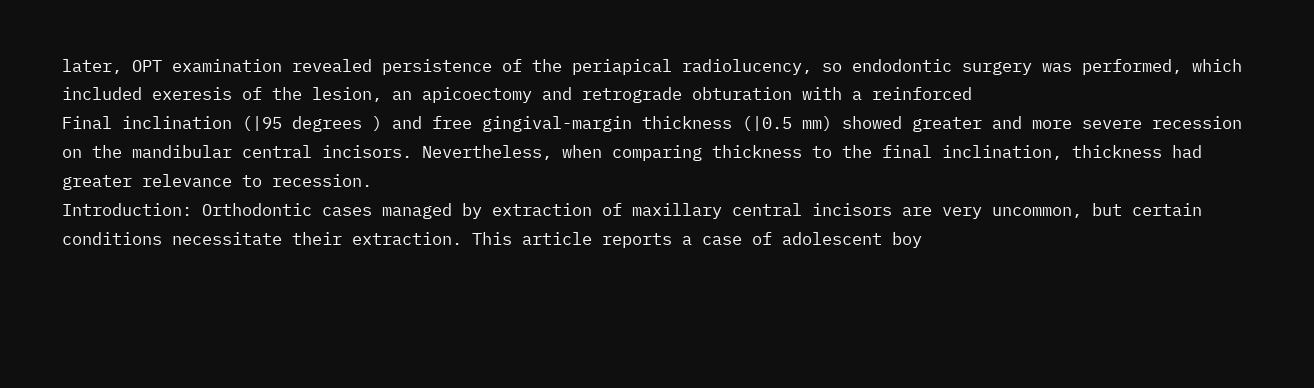later, OPT examination revealed persistence of the periapical radiolucency, so endodontic surgery was performed, which included exeresis of the lesion, an apicoectomy and retrograde obturation with a reinforced
Final inclination (|95 degrees ) and free gingival-margin thickness (|0.5 mm) showed greater and more severe recession on the mandibular central incisors. Nevertheless, when comparing thickness to the final inclination, thickness had greater relevance to recession.
Introduction: Orthodontic cases managed by extraction of maxillary central incisors are very uncommon, but certain conditions necessitate their extraction. This article reports a case of adolescent boy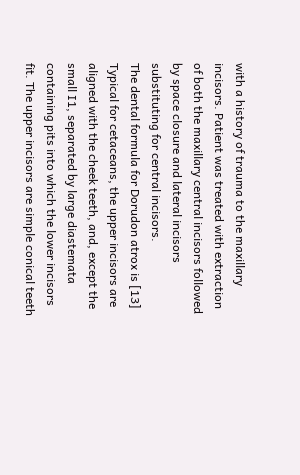with a history of trauma to the maxillary incisors. Patient was treated with extraction of both the maxillary central incisors followed by space closure and lateral incisors substituting for central incisors.
The dental formula for Dorudon atrox is [13] Typical for cetaceans, the upper incisors are aligned with the cheek teeth, and, except the small I1, separated by large diastemata containing pits into which the lower incisors fit. The upper incisors are simple conical teeth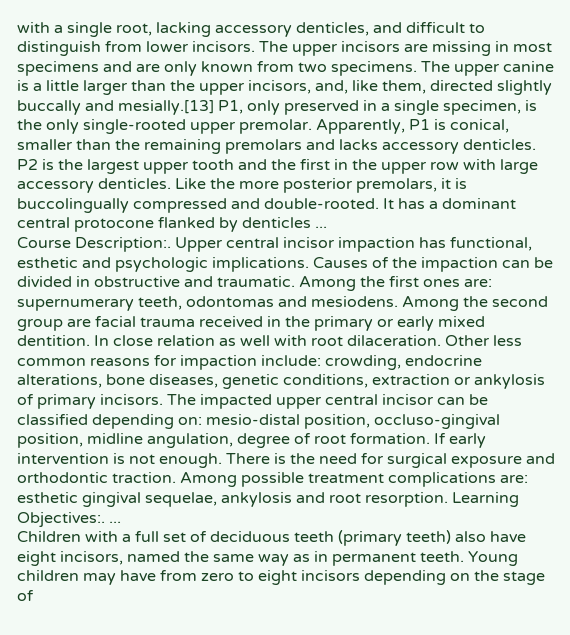with a single root, lacking accessory denticles, and difficult to distinguish from lower incisors. The upper incisors are missing in most specimens and are only known from two specimens. The upper canine is a little larger than the upper incisors, and, like them, directed slightly buccally and mesially.[13] P1, only preserved in a single specimen, is the only single-rooted upper premolar. Apparently, P1 is conical, smaller than the remaining premolars and lacks accessory denticles. P2 is the largest upper tooth and the first in the upper row with large accessory denticles. Like the more posterior premolars, it is buccolingually compressed and double-rooted. It has a dominant central protocone flanked by denticles ...
Course Description:. Upper central incisor impaction has functional, esthetic and psychologic implications. Causes of the impaction can be divided in obstructive and traumatic. Among the first ones are: supernumerary teeth, odontomas and mesiodens. Among the second group are facial trauma received in the primary or early mixed dentition. In close relation as well with root dilaceration. Other less common reasons for impaction include: crowding, endocrine alterations, bone diseases, genetic conditions, extraction or ankylosis of primary incisors. The impacted upper central incisor can be classified depending on: mesio-distal position, occluso-gingival position, midline angulation, degree of root formation. If early intervention is not enough. There is the need for surgical exposure and orthodontic traction. Among possible treatment complications are: esthetic gingival sequelae, ankylosis and root resorption. Learning Objectives:. ...
Children with a full set of deciduous teeth (primary teeth) also have eight incisors, named the same way as in permanent teeth. Young children may have from zero to eight incisors depending on the stage of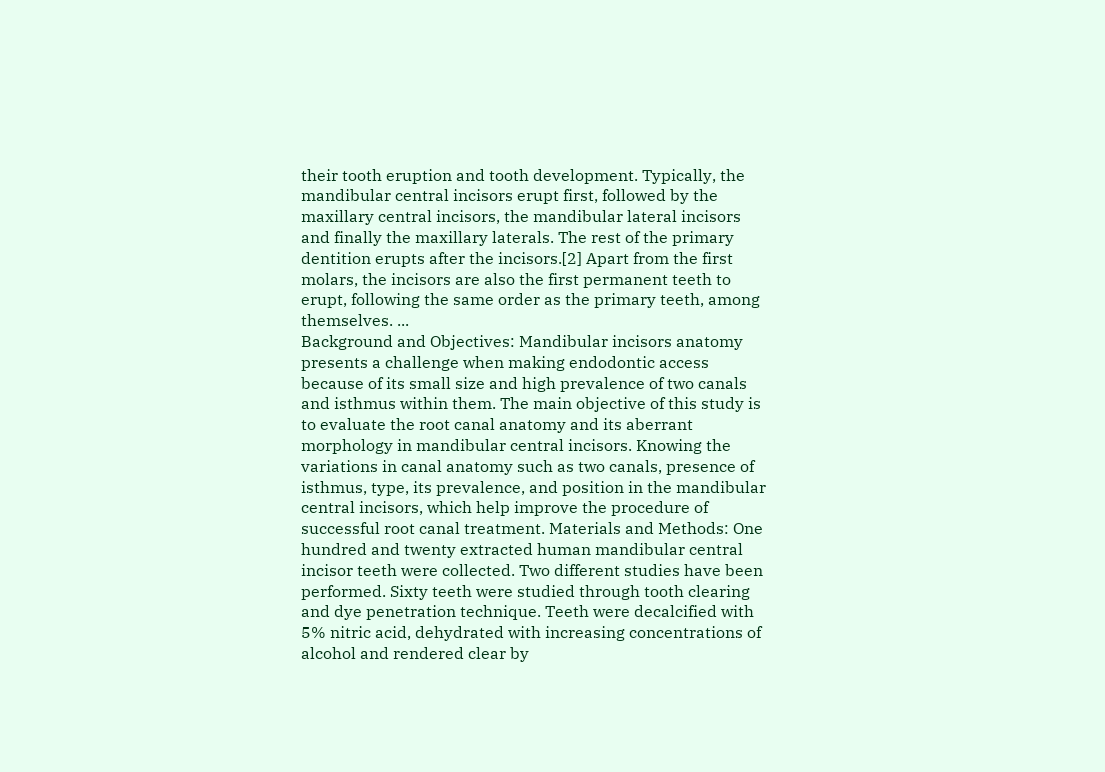their tooth eruption and tooth development. Typically, the mandibular central incisors erupt first, followed by the maxillary central incisors, the mandibular lateral incisors and finally the maxillary laterals. The rest of the primary dentition erupts after the incisors.[2] Apart from the first molars, the incisors are also the first permanent teeth to erupt, following the same order as the primary teeth, among themselves. ...
Background and Objectives: Mandibular incisors anatomy presents a challenge when making endodontic access because of its small size and high prevalence of two canals and isthmus within them. The main objective of this study is to evaluate the root canal anatomy and its aberrant morphology in mandibular central incisors. Knowing the variations in canal anatomy such as two canals, presence of isthmus, type, its prevalence, and position in the mandibular central incisors, which help improve the procedure of successful root canal treatment. Materials and Methods: One hundred and twenty extracted human mandibular central incisor teeth were collected. Two different studies have been performed. Sixty teeth were studied through tooth clearing and dye penetration technique. Teeth were decalcified with 5% nitric acid, dehydrated with increasing concentrations of alcohol and rendered clear by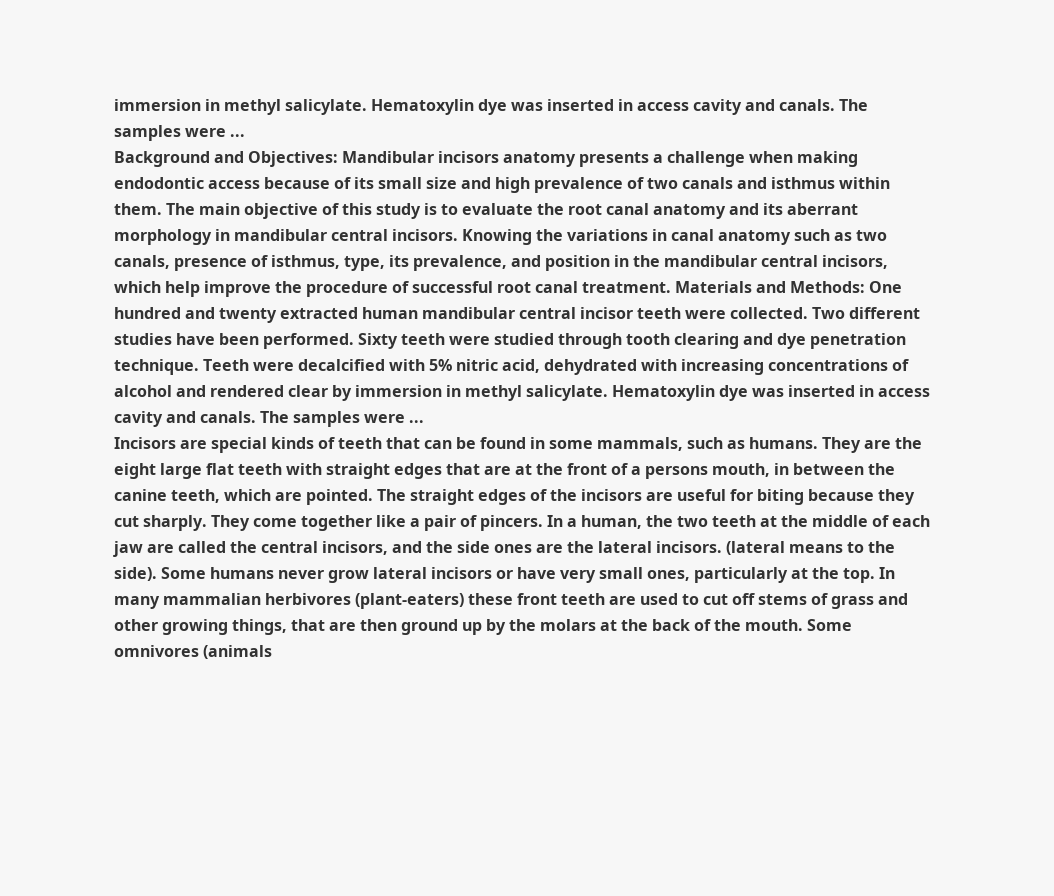immersion in methyl salicylate. Hematoxylin dye was inserted in access cavity and canals. The samples were ...
Background and Objectives: Mandibular incisors anatomy presents a challenge when making endodontic access because of its small size and high prevalence of two canals and isthmus within them. The main objective of this study is to evaluate the root canal anatomy and its aberrant morphology in mandibular central incisors. Knowing the variations in canal anatomy such as two canals, presence of isthmus, type, its prevalence, and position in the mandibular central incisors, which help improve the procedure of successful root canal treatment. Materials and Methods: One hundred and twenty extracted human mandibular central incisor teeth were collected. Two different studies have been performed. Sixty teeth were studied through tooth clearing and dye penetration technique. Teeth were decalcified with 5% nitric acid, dehydrated with increasing concentrations of alcohol and rendered clear by immersion in methyl salicylate. Hematoxylin dye was inserted in access cavity and canals. The samples were ...
Incisors are special kinds of teeth that can be found in some mammals, such as humans. They are the eight large flat teeth with straight edges that are at the front of a persons mouth, in between the canine teeth, which are pointed. The straight edges of the incisors are useful for biting because they cut sharply. They come together like a pair of pincers. In a human, the two teeth at the middle of each jaw are called the central incisors, and the side ones are the lateral incisors. (lateral means to the side). Some humans never grow lateral incisors or have very small ones, particularly at the top. In many mammalian herbivores (plant-eaters) these front teeth are used to cut off stems of grass and other growing things, that are then ground up by the molars at the back of the mouth. Some omnivores (animals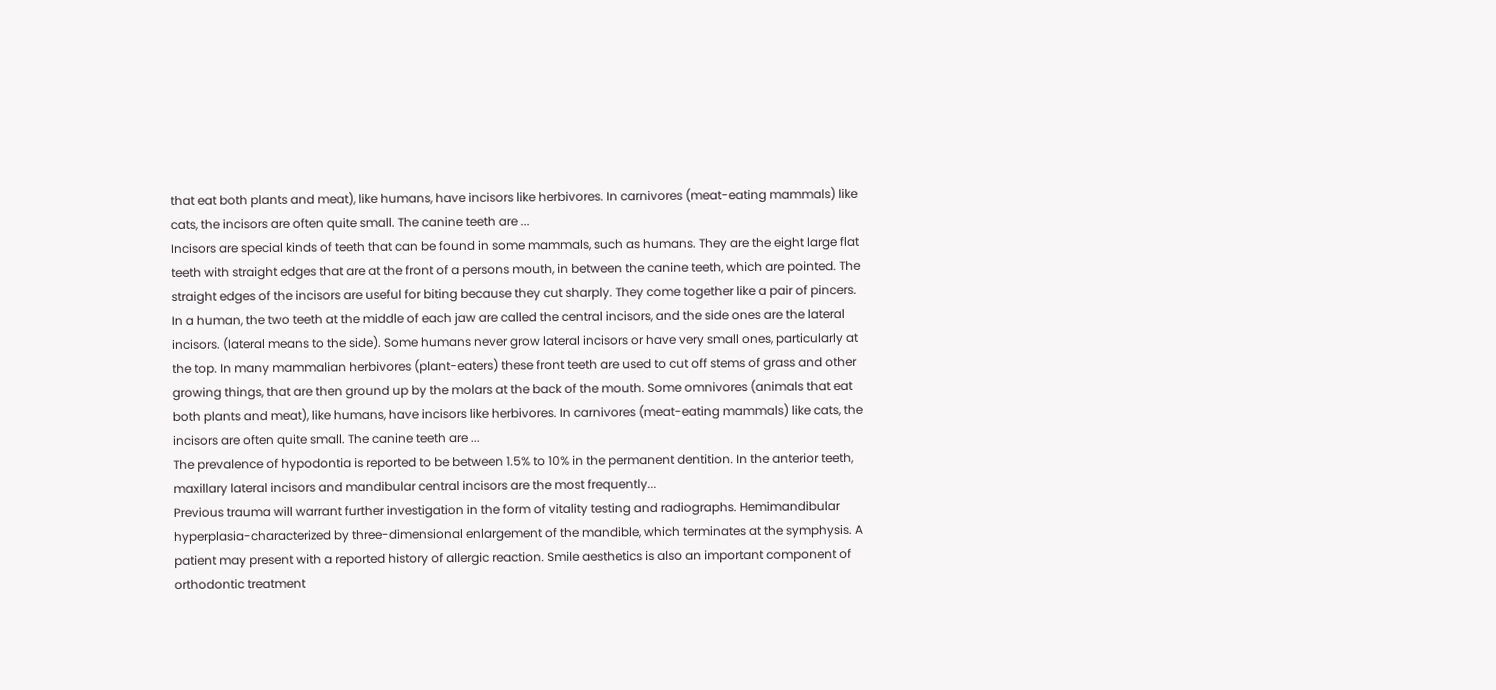that eat both plants and meat), like humans, have incisors like herbivores. In carnivores (meat-eating mammals) like cats, the incisors are often quite small. The canine teeth are ...
Incisors are special kinds of teeth that can be found in some mammals, such as humans. They are the eight large flat teeth with straight edges that are at the front of a persons mouth, in between the canine teeth, which are pointed. The straight edges of the incisors are useful for biting because they cut sharply. They come together like a pair of pincers. In a human, the two teeth at the middle of each jaw are called the central incisors, and the side ones are the lateral incisors. (lateral means to the side). Some humans never grow lateral incisors or have very small ones, particularly at the top. In many mammalian herbivores (plant-eaters) these front teeth are used to cut off stems of grass and other growing things, that are then ground up by the molars at the back of the mouth. Some omnivores (animals that eat both plants and meat), like humans, have incisors like herbivores. In carnivores (meat-eating mammals) like cats, the incisors are often quite small. The canine teeth are ...
The prevalence of hypodontia is reported to be between 1.5% to 10% in the permanent dentition. In the anterior teeth, maxillary lateral incisors and mandibular central incisors are the most frequently...
Previous trauma will warrant further investigation in the form of vitality testing and radiographs. Hemimandibular hyperplasia-characterized by three-dimensional enlargement of the mandible, which terminates at the symphysis. A patient may present with a reported history of allergic reaction. Smile aesthetics is also an important component of orthodontic treatment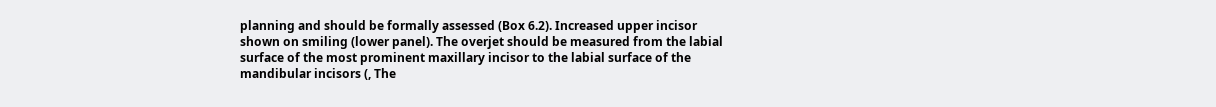planning and should be formally assessed (Box 6.2). Increased upper incisor shown on smiling (lower panel). The overjet should be measured from the labial surface of the most prominent maxillary incisor to the labial surface of the mandibular incisors (, The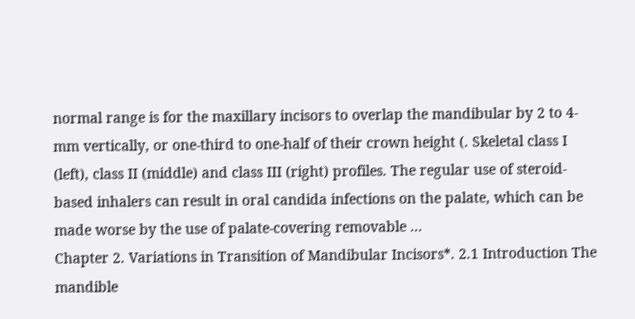normal range is for the maxillary incisors to overlap the mandibular by 2 to 4-mm vertically, or one-third to one-half of their crown height (. Skeletal class I (left), class II (middle) and class III (right) profiles. The regular use of steroid-based inhalers can result in oral candida infections on the palate, which can be made worse by the use of palate-covering removable ...
Chapter 2. Variations in Transition of Mandibular Incisors*. 2.1 Introduction The mandible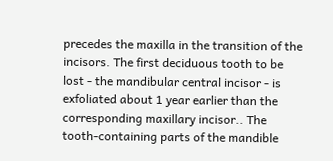precedes the maxilla in the transition of the incisors. The first deciduous tooth to be lost - the mandibular central incisor - is exfoliated about 1 year earlier than the corresponding maxillary incisor.. The tooth-containing parts of the mandible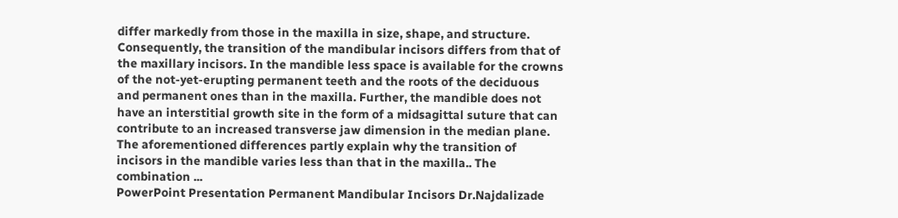differ markedly from those in the maxilla in size, shape, and structure. Consequently, the transition of the mandibular incisors differs from that of the maxillary incisors. In the mandible less space is available for the crowns of the not-yet-erupting permanent teeth and the roots of the deciduous and permanent ones than in the maxilla. Further, the mandible does not have an interstitial growth site in the form of a midsagittal suture that can contribute to an increased transverse jaw dimension in the median plane. The aforementioned differences partly explain why the transition of incisors in the mandible varies less than that in the maxilla.. The combination ...
PowerPoint Presentation Permanent Mandibular Incisors Dr.Najdalizade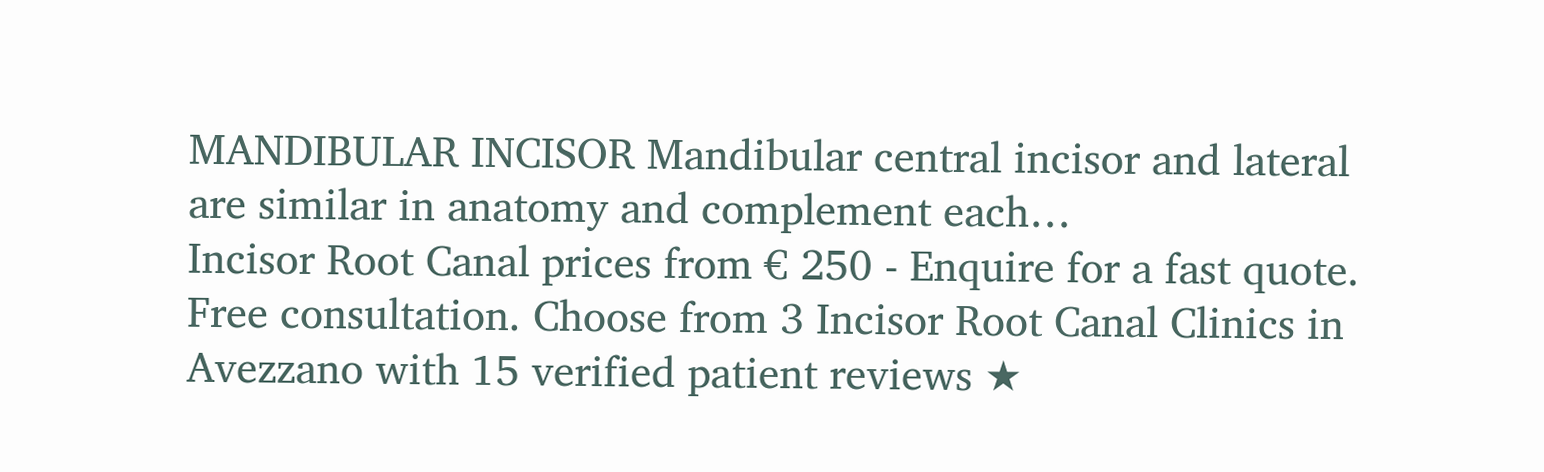MANDIBULAR INCISOR Mandibular central incisor and lateral are similar in anatomy and complement each…
Incisor Root Canal prices from € 250 - Enquire for a fast quote. Free consultation. Choose from 3 Incisor Root Canal Clinics in Avezzano with 15 verified patient reviews ★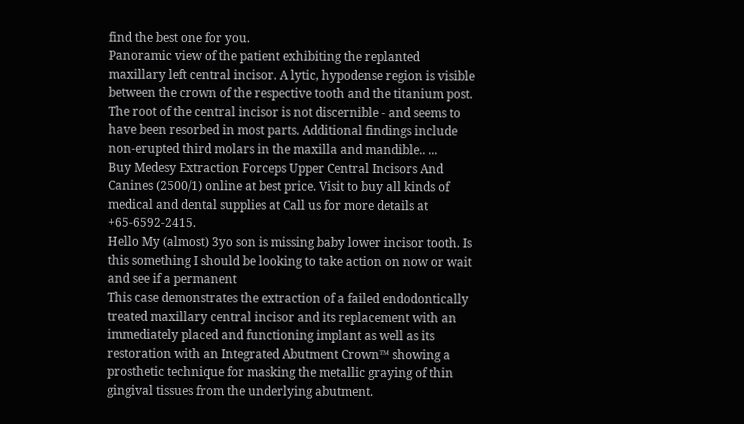find the best one for you.
Panoramic view of the patient exhibiting the replanted maxillary left central incisor. A lytic, hypodense region is visible between the crown of the respective tooth and the titanium post. The root of the central incisor is not discernible - and seems to have been resorbed in most parts. Additional findings include non-erupted third molars in the maxilla and mandible.. ...
Buy Medesy Extraction Forceps Upper Central Incisors And Canines (2500/1) online at best price. Visit to buy all kinds of medical and dental supplies at Call us for more details at +65-6592-2415.
Hello My (almost) 3yo son is missing baby lower incisor tooth. Is this something I should be looking to take action on now or wait and see if a permanent
This case demonstrates the extraction of a failed endodontically treated maxillary central incisor and its replacement with an immediately placed and functioning implant as well as its restoration with an Integrated Abutment Crown™ showing a prosthetic technique for masking the metallic graying of thin gingival tissues from the underlying abutment.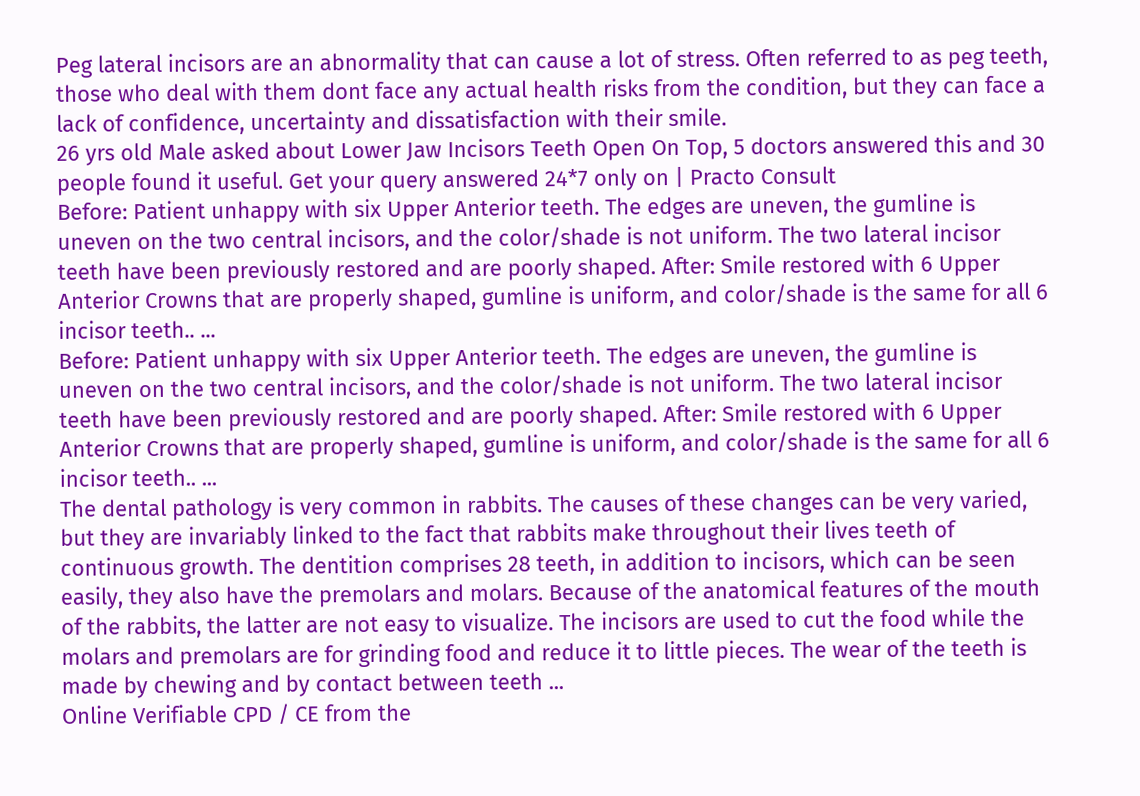Peg lateral incisors are an abnormality that can cause a lot of stress. Often referred to as peg teeth, those who deal with them dont face any actual health risks from the condition, but they can face a lack of confidence, uncertainty and dissatisfaction with their smile.
26 yrs old Male asked about Lower Jaw Incisors Teeth Open On Top, 5 doctors answered this and 30 people found it useful. Get your query answered 24*7 only on | Practo Consult
Before: Patient unhappy with six Upper Anterior teeth. The edges are uneven, the gumline is uneven on the two central incisors, and the color/shade is not uniform. The two lateral incisor teeth have been previously restored and are poorly shaped. After: Smile restored with 6 Upper Anterior Crowns that are properly shaped, gumline is uniform, and color/shade is the same for all 6 incisor teeth.. ...
Before: Patient unhappy with six Upper Anterior teeth. The edges are uneven, the gumline is uneven on the two central incisors, and the color/shade is not uniform. The two lateral incisor teeth have been previously restored and are poorly shaped. After: Smile restored with 6 Upper Anterior Crowns that are properly shaped, gumline is uniform, and color/shade is the same for all 6 incisor teeth.. ...
The dental pathology is very common in rabbits. The causes of these changes can be very varied, but they are invariably linked to the fact that rabbits make throughout their lives teeth of continuous growth. The dentition comprises 28 teeth, in addition to incisors, which can be seen easily, they also have the premolars and molars. Because of the anatomical features of the mouth of the rabbits, the latter are not easy to visualize. The incisors are used to cut the food while the molars and premolars are for grinding food and reduce it to little pieces. The wear of the teeth is made by chewing and by contact between teeth ...
Online Verifiable CPD / CE from the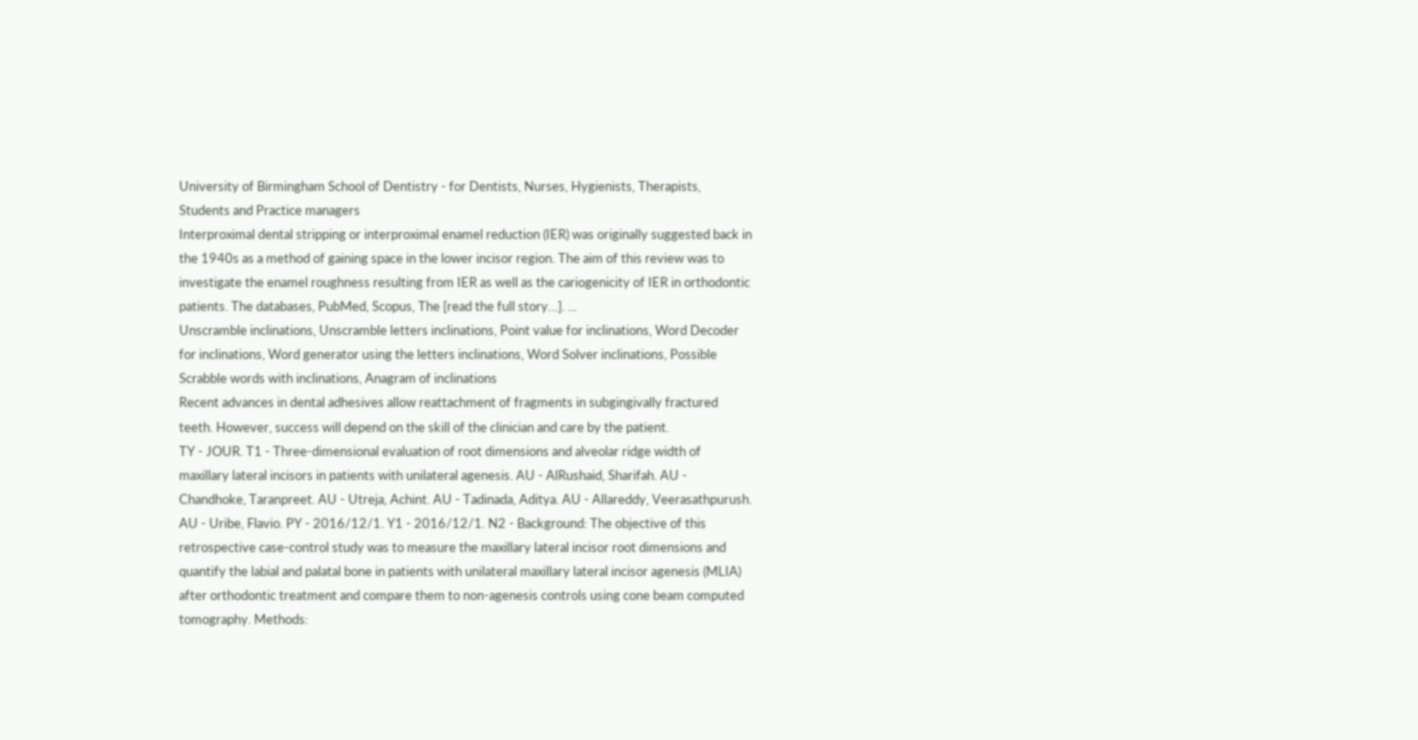University of Birmingham School of Dentistry - for Dentists, Nurses, Hygienists, Therapists, Students and Practice managers
Interproximal dental stripping or interproximal enamel reduction (IER) was originally suggested back in the 1940s as a method of gaining space in the lower incisor region. The aim of this review was to investigate the enamel roughness resulting from IER as well as the cariogenicity of IER in orthodontic patients. The databases, PubMed, Scopus, The [read the full story…]. ...
Unscramble inclinations, Unscramble letters inclinations, Point value for inclinations, Word Decoder for inclinations, Word generator using the letters inclinations, Word Solver inclinations, Possible Scrabble words with inclinations, Anagram of inclinations
Recent advances in dental adhesives allow reattachment of fragments in subgingivally fractured teeth. However, success will depend on the skill of the clinician and care by the patient.
TY - JOUR. T1 - Three-dimensional evaluation of root dimensions and alveolar ridge width of maxillary lateral incisors in patients with unilateral agenesis. AU - AlRushaid, Sharifah. AU - Chandhoke, Taranpreet. AU - Utreja, Achint. AU - Tadinada, Aditya. AU - Allareddy, Veerasathpurush. AU - Uribe, Flavio. PY - 2016/12/1. Y1 - 2016/12/1. N2 - Background: The objective of this retrospective case-control study was to measure the maxillary lateral incisor root dimensions and quantify the labial and palatal bone in patients with unilateral maxillary lateral incisor agenesis (MLIA) after orthodontic treatment and compare them to non-agenesis controls using cone beam computed tomography. Methods: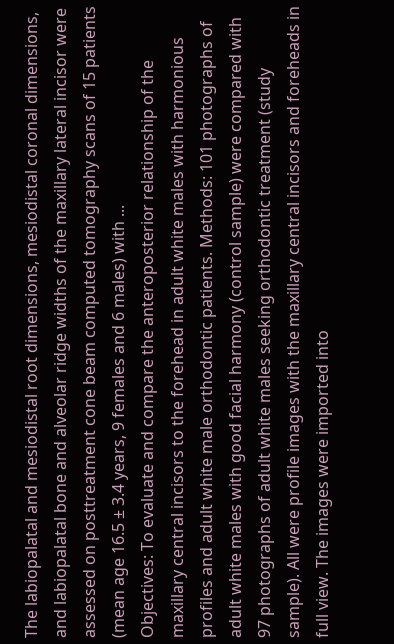The labiopalatal and mesiodistal root dimensions, mesiodistal coronal dimensions, and labiopalatal bone and alveolar ridge widths of the maxillary lateral incisor were assessed on posttreatment cone beam computed tomography scans of 15 patients (mean age 16.5 ± 3.4 years, 9 females and 6 males) with ...
Objectives: To evaluate and compare the anteroposterior relationship of the maxillary central incisors to the forehead in adult white males with harmonious profiles and adult white male orthodontic patients. Methods: 101 photographs of adult white males with good facial harmony (control sample) were compared with 97 photographs of adult white males seeking orthodontic treatment (study sample). All were profile images with the maxillary central incisors and foreheads in full view. The images were imported into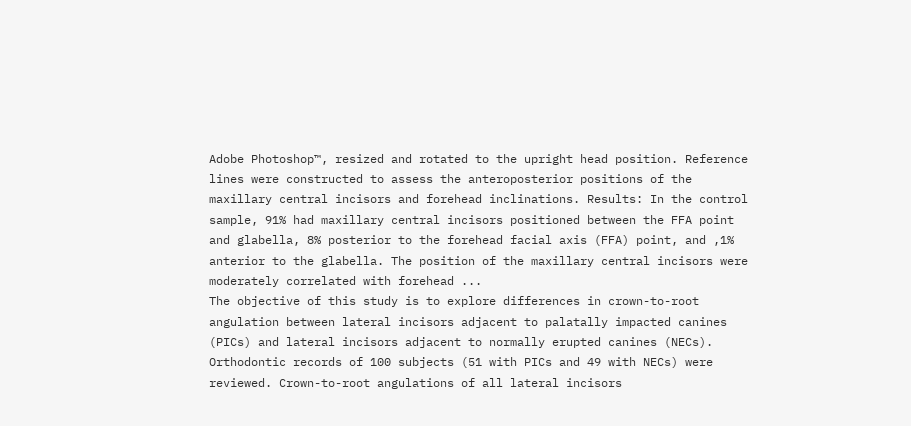Adobe Photoshop™, resized and rotated to the upright head position. Reference lines were constructed to assess the anteroposterior positions of the maxillary central incisors and forehead inclinations. Results: In the control sample, 91% had maxillary central incisors positioned between the FFA point and glabella, 8% posterior to the forehead facial axis (FFA) point, and ,1% anterior to the glabella. The position of the maxillary central incisors were moderately correlated with forehead ...
The objective of this study is to explore differences in crown-to-root angulation between lateral incisors adjacent to palatally impacted canines (PICs) and lateral incisors adjacent to normally erupted canines (NECs). Orthodontic records of 100 subjects (51 with PICs and 49 with NECs) were reviewed. Crown-to-root angulations of all lateral incisors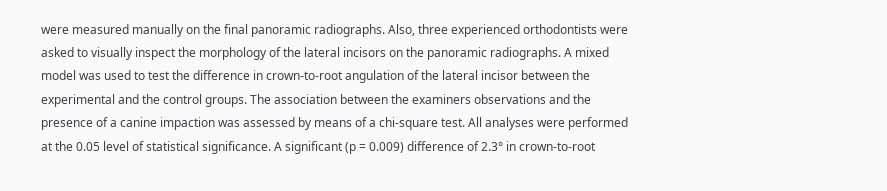were measured manually on the final panoramic radiographs. Also, three experienced orthodontists were asked to visually inspect the morphology of the lateral incisors on the panoramic radiographs. A mixed model was used to test the difference in crown-to-root angulation of the lateral incisor between the experimental and the control groups. The association between the examiners observations and the presence of a canine impaction was assessed by means of a chi-square test. All analyses were performed at the 0.05 level of statistical significance. A significant (p = 0.009) difference of 2.3° in crown-to-root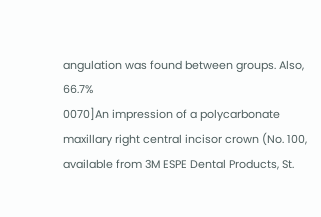angulation was found between groups. Also, 66.7%
0070]An impression of a polycarbonate maxillary right central incisor crown (No. 100, available from 3M ESPE Dental Products, St.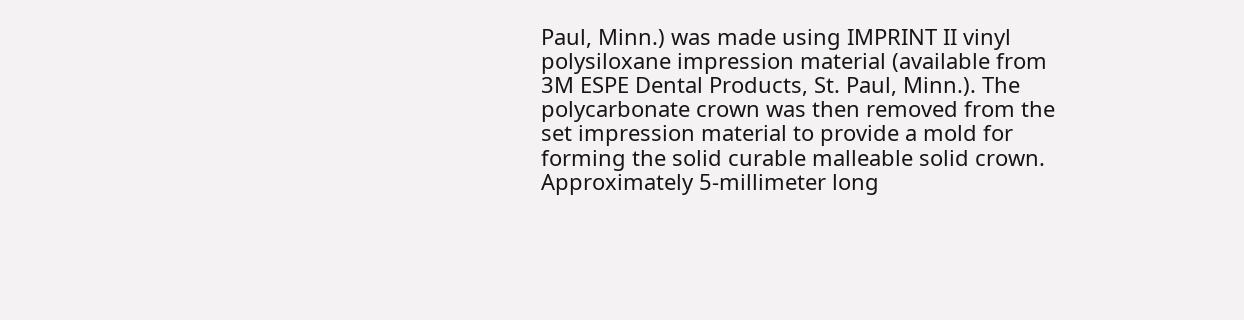Paul, Minn.) was made using IMPRINT II vinyl polysiloxane impression material (available from 3M ESPE Dental Products, St. Paul, Minn.). The polycarbonate crown was then removed from the set impression material to provide a mold for forming the solid curable malleable solid crown. Approximately 5-millimeter long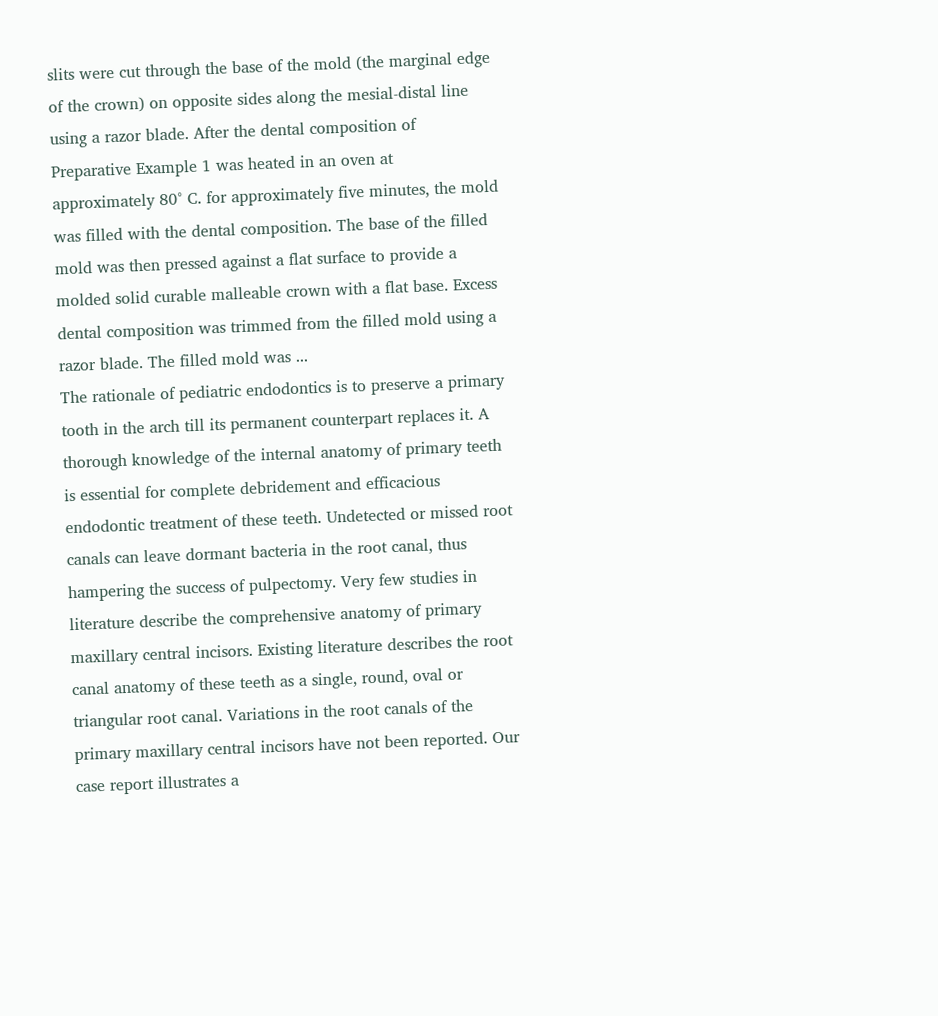slits were cut through the base of the mold (the marginal edge of the crown) on opposite sides along the mesial-distal line using a razor blade. After the dental composition of Preparative Example 1 was heated in an oven at approximately 80° C. for approximately five minutes, the mold was filled with the dental composition. The base of the filled mold was then pressed against a flat surface to provide a molded solid curable malleable crown with a flat base. Excess dental composition was trimmed from the filled mold using a razor blade. The filled mold was ...
The rationale of pediatric endodontics is to preserve a primary tooth in the arch till its permanent counterpart replaces it. A thorough knowledge of the internal anatomy of primary teeth is essential for complete debridement and efficacious endodontic treatment of these teeth. Undetected or missed root canals can leave dormant bacteria in the root canal, thus hampering the success of pulpectomy. Very few studies in literature describe the comprehensive anatomy of primary maxillary central incisors. Existing literature describes the root canal anatomy of these teeth as a single, round, oval or triangular root canal. Variations in the root canals of the primary maxillary central incisors have not been reported. Our case report illustrates a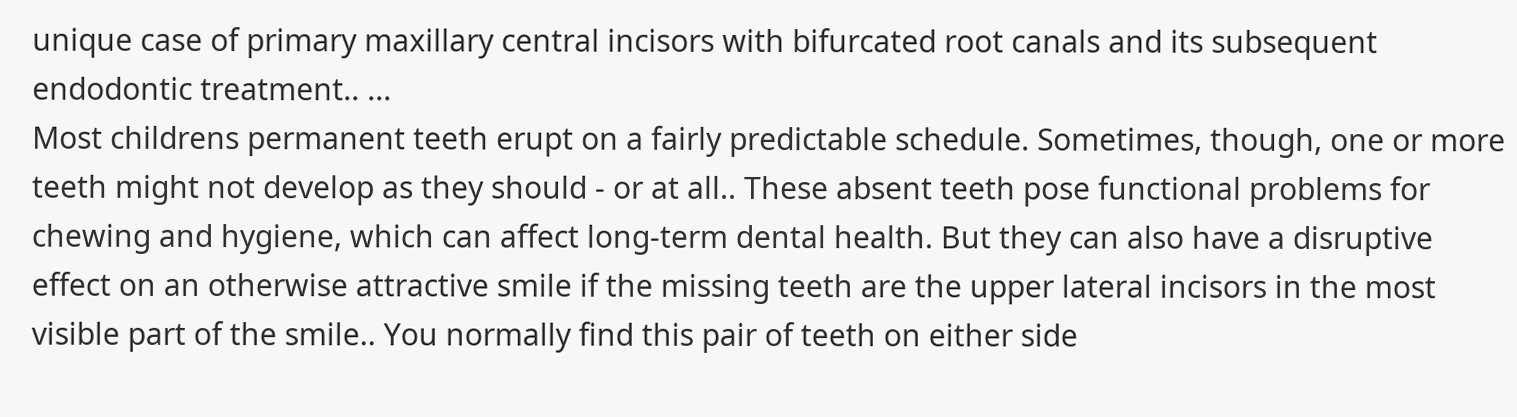unique case of primary maxillary central incisors with bifurcated root canals and its subsequent endodontic treatment.. ...
Most childrens permanent teeth erupt on a fairly predictable schedule. Sometimes, though, one or more teeth might not develop as they should - or at all.. These absent teeth pose functional problems for chewing and hygiene, which can affect long-term dental health. But they can also have a disruptive effect on an otherwise attractive smile if the missing teeth are the upper lateral incisors in the most visible part of the smile.. You normally find this pair of teeth on either side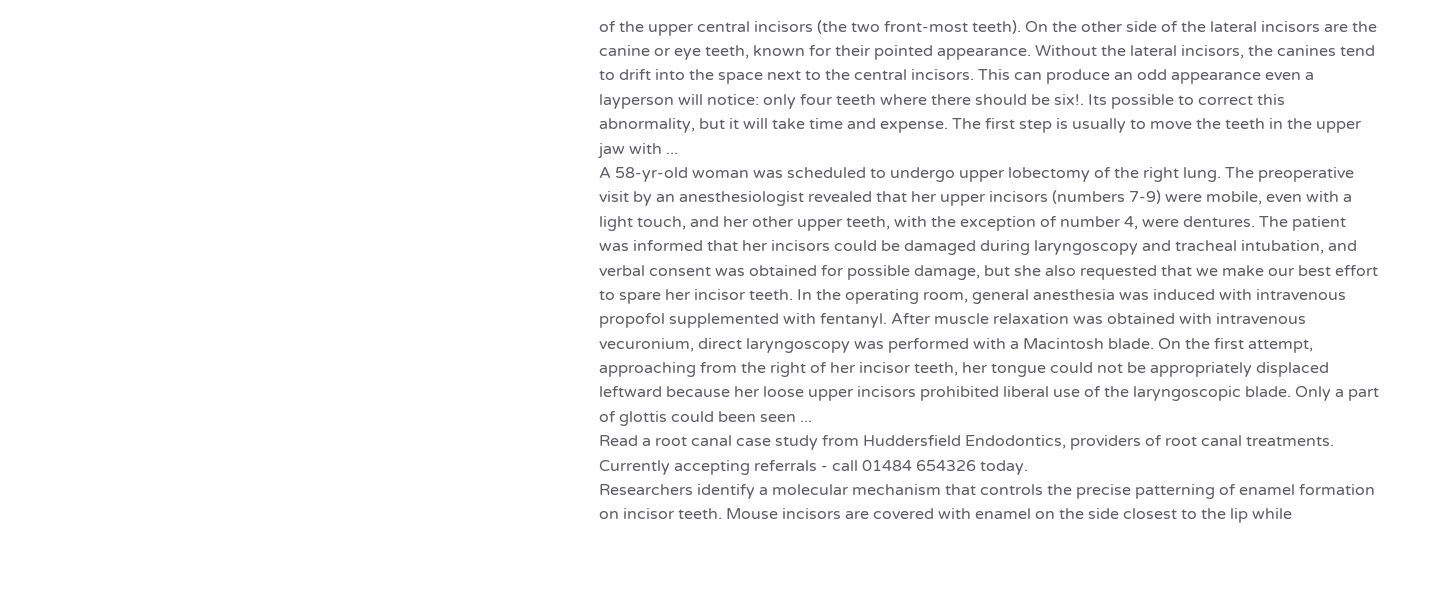of the upper central incisors (the two front-most teeth). On the other side of the lateral incisors are the canine or eye teeth, known for their pointed appearance. Without the lateral incisors, the canines tend to drift into the space next to the central incisors. This can produce an odd appearance even a layperson will notice: only four teeth where there should be six!. Its possible to correct this abnormality, but it will take time and expense. The first step is usually to move the teeth in the upper jaw with ...
A 58-yr-old woman was scheduled to undergo upper lobectomy of the right lung. The preoperative visit by an anesthesiologist revealed that her upper incisors (numbers 7-9) were mobile, even with a light touch, and her other upper teeth, with the exception of number 4, were dentures. The patient was informed that her incisors could be damaged during laryngoscopy and tracheal intubation, and verbal consent was obtained for possible damage, but she also requested that we make our best effort to spare her incisor teeth. In the operating room, general anesthesia was induced with intravenous propofol supplemented with fentanyl. After muscle relaxation was obtained with intravenous vecuronium, direct laryngoscopy was performed with a Macintosh blade. On the first attempt, approaching from the right of her incisor teeth, her tongue could not be appropriately displaced leftward because her loose upper incisors prohibited liberal use of the laryngoscopic blade. Only a part of glottis could been seen ...
Read a root canal case study from Huddersfield Endodontics, providers of root canal treatments. Currently accepting referrals - call 01484 654326 today.
Researchers identify a molecular mechanism that controls the precise patterning of enamel formation on incisor teeth. Mouse incisors are covered with enamel on the side closest to the lip while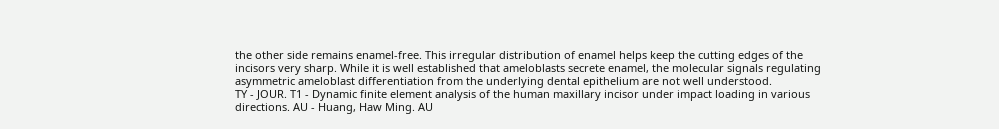the other side remains enamel-free. This irregular distribution of enamel helps keep the cutting edges of the incisors very sharp. While it is well established that ameloblasts secrete enamel, the molecular signals regulating asymmetric ameloblast differentiation from the underlying dental epithelium are not well understood.
TY - JOUR. T1 - Dynamic finite element analysis of the human maxillary incisor under impact loading in various directions. AU - Huang, Haw Ming. AU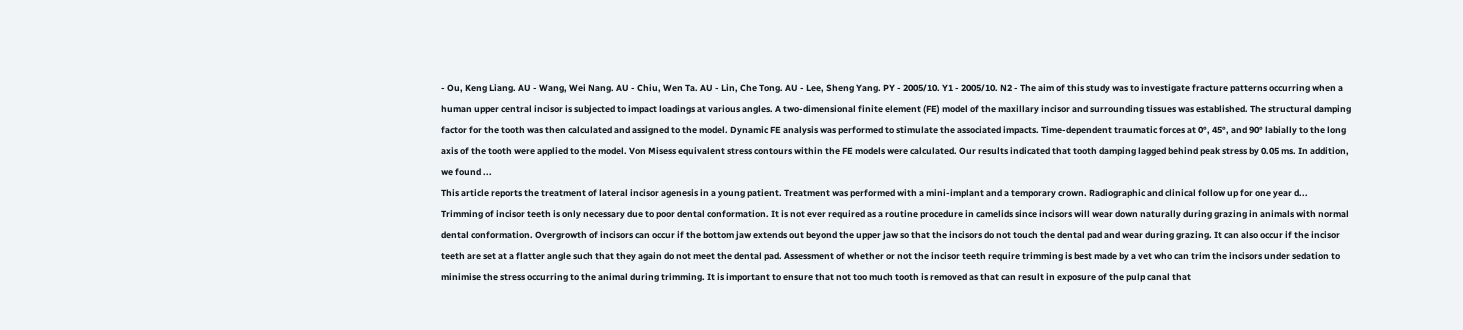- Ou, Keng Liang. AU - Wang, Wei Nang. AU - Chiu, Wen Ta. AU - Lin, Che Tong. AU - Lee, Sheng Yang. PY - 2005/10. Y1 - 2005/10. N2 - The aim of this study was to investigate fracture patterns occurring when a human upper central incisor is subjected to impact loadings at various angles. A two-dimensional finite element (FE) model of the maxillary incisor and surrounding tissues was established. The structural damping factor for the tooth was then calculated and assigned to the model. Dynamic FE analysis was performed to stimulate the associated impacts. Time-dependent traumatic forces at 0°, 45°, and 90° labially to the long axis of the tooth were applied to the model. Von Misess equivalent stress contours within the FE models were calculated. Our results indicated that tooth damping lagged behind peak stress by 0.05 ms. In addition, we found ...
This article reports the treatment of lateral incisor agenesis in a young patient. Treatment was performed with a mini-implant and a temporary crown. Radiographic and clinical follow up for one year d...
Trimming of incisor teeth is only necessary due to poor dental conformation. It is not ever required as a routine procedure in camelids since incisors will wear down naturally during grazing in animals with normal dental conformation. Overgrowth of incisors can occur if the bottom jaw extends out beyond the upper jaw so that the incisors do not touch the dental pad and wear during grazing. It can also occur if the incisor teeth are set at a flatter angle such that they again do not meet the dental pad. Assessment of whether or not the incisor teeth require trimming is best made by a vet who can trim the incisors under sedation to minimise the stress occurring to the animal during trimming. It is important to ensure that not too much tooth is removed as that can result in exposure of the pulp canal that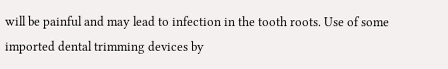will be painful and may lead to infection in the tooth roots. Use of some imported dental trimming devices by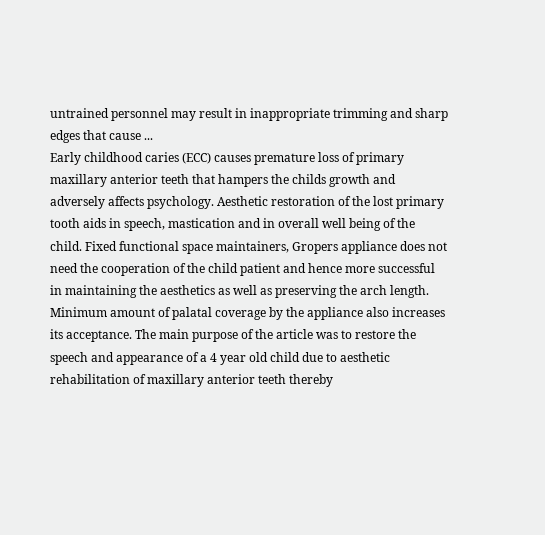untrained personnel may result in inappropriate trimming and sharp edges that cause ...
Early childhood caries (ECC) causes premature loss of primary maxillary anterior teeth that hampers the childs growth and adversely affects psychology. Aesthetic restoration of the lost primary tooth aids in speech, mastication and in overall well being of the child. Fixed functional space maintainers, Gropers appliance does not need the cooperation of the child patient and hence more successful in maintaining the aesthetics as well as preserving the arch length. Minimum amount of palatal coverage by the appliance also increases its acceptance. The main purpose of the article was to restore the speech and appearance of a 4 year old child due to aesthetic rehabilitation of maxillary anterior teeth thereby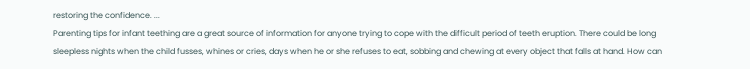restoring the confidence. ...
Parenting tips for infant teething are a great source of information for anyone trying to cope with the difficult period of teeth eruption. There could be long sleepless nights when the child fusses, whines or cries, days when he or she refuses to eat, sobbing and chewing at every object that falls at hand. How can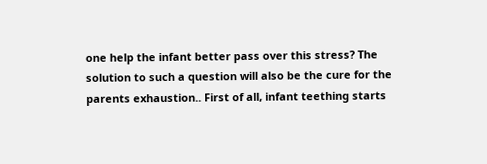one help the infant better pass over this stress? The solution to such a question will also be the cure for the parents exhaustion.. First of all, infant teething starts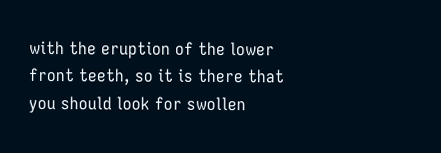with the eruption of the lower front teeth, so it is there that you should look for swollen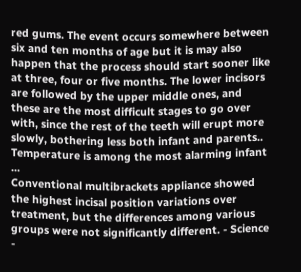red gums. The event occurs somewhere between six and ten months of age but it is may also happen that the process should start sooner like at three, four or five months. The lower incisors are followed by the upper middle ones, and these are the most difficult stages to go over with, since the rest of the teeth will erupt more slowly, bothering less both infant and parents.. Temperature is among the most alarming infant ...
Conventional multibrackets appliance showed the highest incisal position variations over treatment, but the differences among various groups were not significantly different. - Science -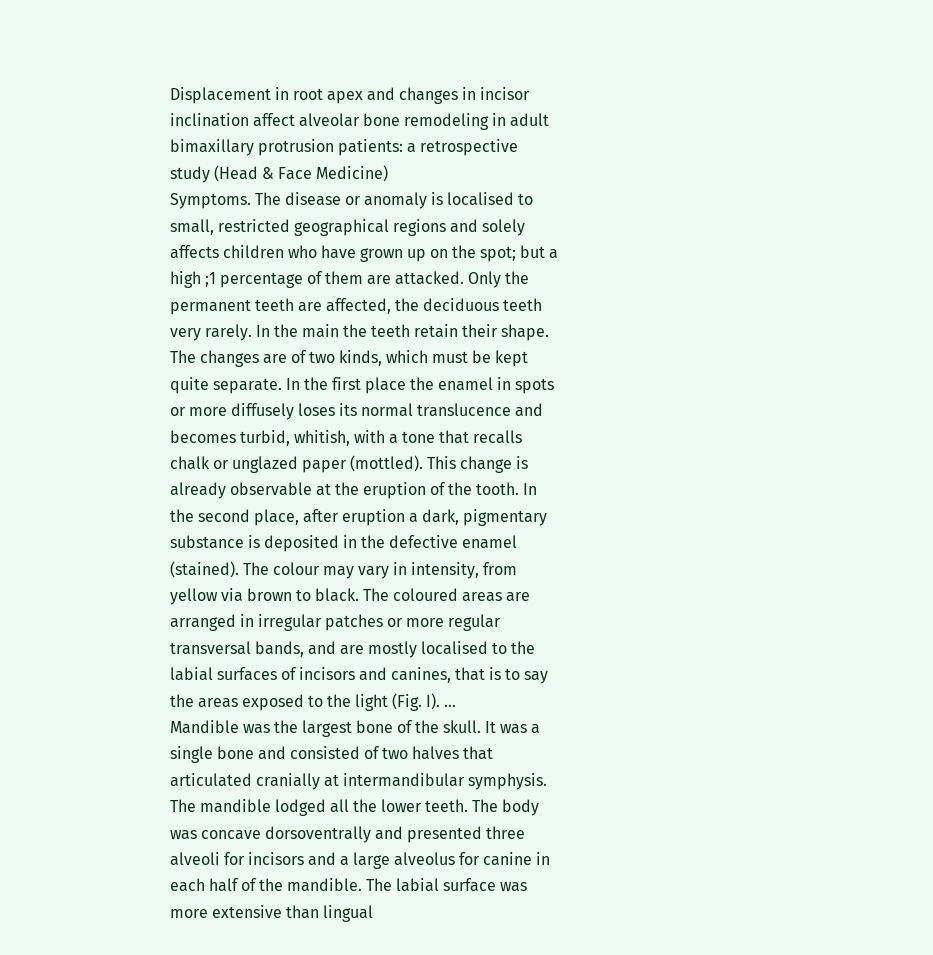Displacement in root apex and changes in incisor inclination affect alveolar bone remodeling in adult bimaxillary protrusion patients: a retrospective study (Head & Face Medicine)
Symptoms. The disease or anomaly is localised to small, restricted geographical regions and solely affects children who have grown up on the spot; but a high ;1 percentage of them are attacked. Only the permanent teeth are affected, the deciduous teeth very rarely. In the main the teeth retain their shape. The changes are of two kinds, which must be kept quite separate. In the first place the enamel in spots or more diffusely loses its normal translucence and becomes turbid, whitish, with a tone that recalls chalk or unglazed paper (mottled). This change is already observable at the eruption of the tooth. In the second place, after eruption a dark, pigmentary substance is deposited in the defective enamel (stained). The colour may vary in intensity, from yellow via brown to black. The coloured areas are arranged in irregular patches or more regular transversal bands, and are mostly localised to the labial surfaces of incisors and canines, that is to say the areas exposed to the light (Fig. I). ...
Mandible was the largest bone of the skull. It was a single bone and consisted of two halves that articulated cranially at intermandibular symphysis. The mandible lodged all the lower teeth. The body was concave dorsoventrally and presented three alveoli for incisors and a large alveolus for canine in each half of the mandible. The labial surface was more extensive than lingual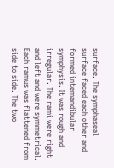surface. The symphaseal surface faced each other and formed intemandibular symphysis. It was rough and irregular. The rami were right and left and were symmetrical. Each ramus was flattened from side to side. The two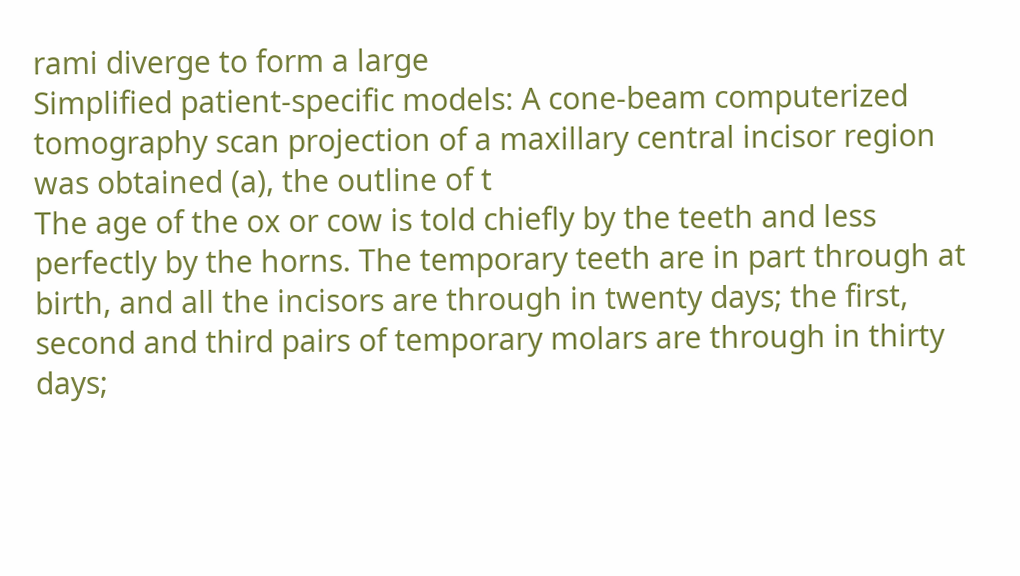rami diverge to form a large
Simplified patient-specific models: A cone-beam computerized tomography scan projection of a maxillary central incisor region was obtained (a), the outline of t
The age of the ox or cow is told chiefly by the teeth and less perfectly by the horns. The temporary teeth are in part through at birth, and all the incisors are through in twenty days; the first, second and third pairs of temporary molars are through in thirty days;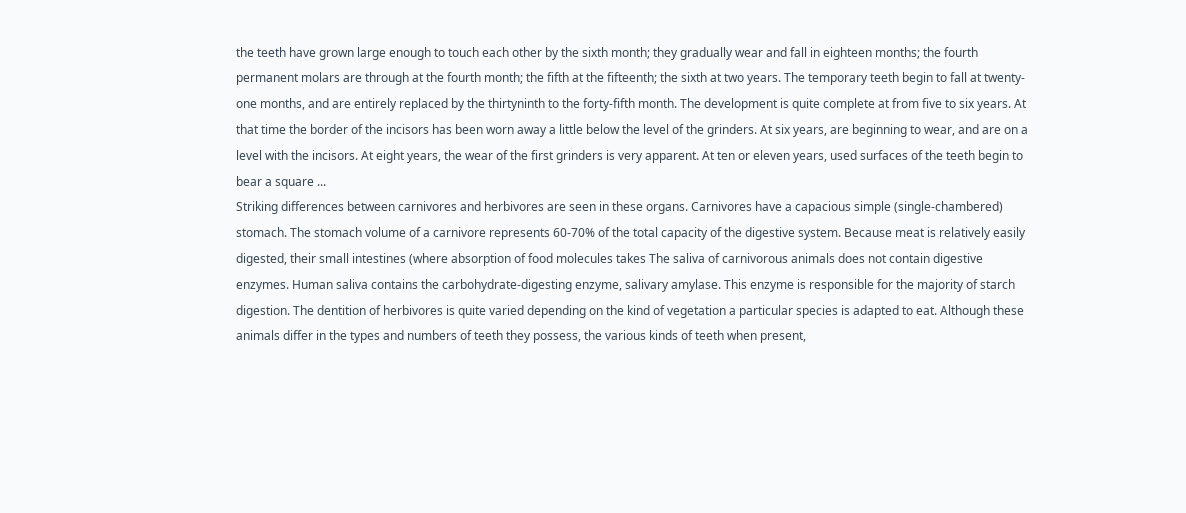the teeth have grown large enough to touch each other by the sixth month; they gradually wear and fall in eighteen months; the fourth permanent molars are through at the fourth month; the fifth at the fifteenth; the sixth at two years. The temporary teeth begin to fall at twenty-one months, and are entirely replaced by the thirtyninth to the forty-fifth month. The development is quite complete at from five to six years. At that time the border of the incisors has been worn away a little below the level of the grinders. At six years, are beginning to wear, and are on a level with the incisors. At eight years, the wear of the first grinders is very apparent. At ten or eleven years, used surfaces of the teeth begin to bear a square ...
Striking differences between carnivores and herbivores are seen in these organs. Carnivores have a capacious simple (single-chambered) stomach. The stomach volume of a carnivore represents 60-70% of the total capacity of the digestive system. Because meat is relatively easily digested, their small intestines (where absorption of food molecules takes The saliva of carnivorous animals does not contain digestive enzymes. Human saliva contains the carbohydrate-digesting enzyme, salivary amylase. This enzyme is responsible for the majority of starch digestion. The dentition of herbivores is quite varied depending on the kind of vegetation a particular species is adapted to eat. Although these animals differ in the types and numbers of teeth they possess, the various kinds of teeth when present,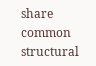share common structural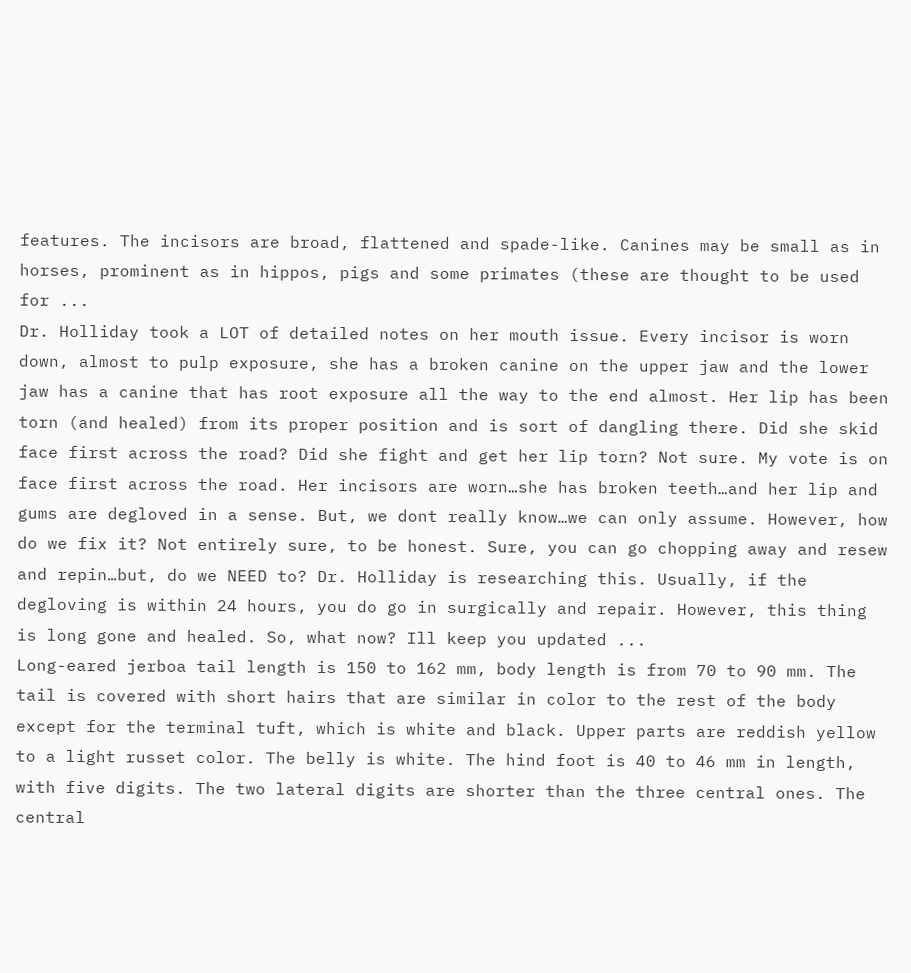features. The incisors are broad, flattened and spade-like. Canines may be small as in horses, prominent as in hippos, pigs and some primates (these are thought to be used for ...
Dr. Holliday took a LOT of detailed notes on her mouth issue. Every incisor is worn down, almost to pulp exposure, she has a broken canine on the upper jaw and the lower jaw has a canine that has root exposure all the way to the end almost. Her lip has been torn (and healed) from its proper position and is sort of dangling there. Did she skid face first across the road? Did she fight and get her lip torn? Not sure. My vote is on face first across the road. Her incisors are worn…she has broken teeth…and her lip and gums are degloved in a sense. But, we dont really know…we can only assume. However, how do we fix it? Not entirely sure, to be honest. Sure, you can go chopping away and resew and repin…but, do we NEED to? Dr. Holliday is researching this. Usually, if the degloving is within 24 hours, you do go in surgically and repair. However, this thing is long gone and healed. So, what now? Ill keep you updated ...
Long-eared jerboa tail length is 150 to 162 mm, body length is from 70 to 90 mm. The tail is covered with short hairs that are similar in color to the rest of the body except for the terminal tuft, which is white and black. Upper parts are reddish yellow to a light russet color. The belly is white. The hind foot is 40 to 46 mm in length, with five digits. The two lateral digits are shorter than the three central ones. The central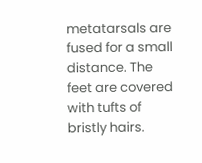metatarsals are fused for a small distance. The feet are covered with tufts of bristly hairs.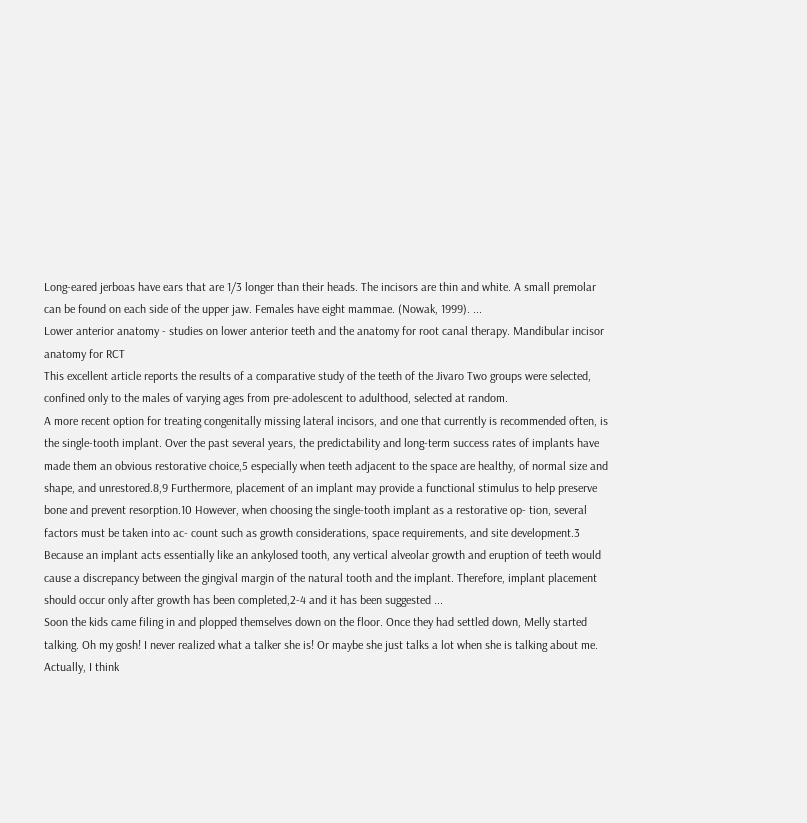Long-eared jerboas have ears that are 1/3 longer than their heads. The incisors are thin and white. A small premolar can be found on each side of the upper jaw. Females have eight mammae. (Nowak, 1999). ...
Lower anterior anatomy - studies on lower anterior teeth and the anatomy for root canal therapy. Mandibular incisor anatomy for RCT
This excellent article reports the results of a comparative study of the teeth of the Jivaro Two groups were selected, confined only to the males of varying ages from pre-adolescent to adulthood, selected at random.
A more recent option for treating congenitally missing lateral incisors, and one that currently is recommended often, is the single-tooth implant. Over the past several years, the predictability and long-term success rates of implants have made them an obvious restorative choice,5 especially when teeth adjacent to the space are healthy, of normal size and shape, and unrestored.8,9 Furthermore, placement of an implant may provide a functional stimulus to help preserve bone and prevent resorption.10 However, when choosing the single-tooth implant as a restorative op- tion, several factors must be taken into ac- count such as growth considerations, space requirements, and site development.3 Because an implant acts essentially like an ankylosed tooth, any vertical alveolar growth and eruption of teeth would cause a discrepancy between the gingival margin of the natural tooth and the implant. Therefore, implant placement should occur only after growth has been completed,2-4 and it has been suggested ...
Soon the kids came filing in and plopped themselves down on the floor. Once they had settled down, Melly started talking. Oh my gosh! I never realized what a talker she is! Or maybe she just talks a lot when she is talking about me. Actually, I think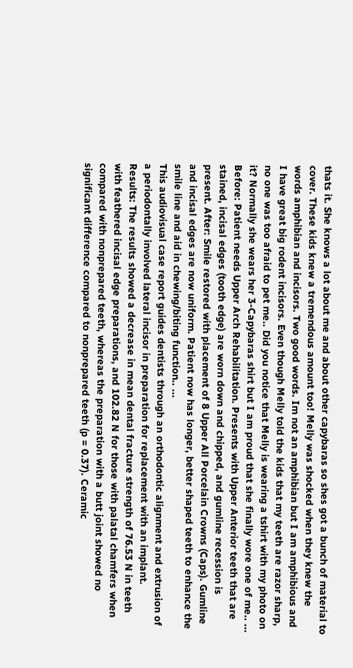thats it. She knows a lot about me and about other capybaras so shes got a bunch of material to cover. These kids knew a tremendous amount too! Melly was shocked when they knew the words amphibian and incisors. Two good words. Im not an amphibian but I am amphibious and I have great big rodent incisors. Even though Melly told the kids that my teeth are razor sharp, no one was too afraid to pet me.. Did you notice that Melly is wearing a tshirt with my photo on it? Normally she wears her 3-Capybaras shirt but I am proud that she finally wore one of me.. ...
Before: Patient needs Upper Arch Rehabilitation. Presents with Upper Anterior teeth that are stained, incisal edges (tooth edge) are worn down and chipped, and gumline recession is present. After: Smile restored with placement of 8 Upper All Porcelain Crowns (Caps). Gumline and incisal edges are now uniform. Patient now has longer, better shaped teeth to enhance the smile line and aid in chewing/biting function.. ...
This audiovisual case report guides dentists through an orthodontic alignment and extrusion of a periodontally involved lateral incisor in preparation for replacement with an implant.
Results: The results showed a decrease in mean dental fracture strength of 76.53 N in teeth with feathered incisal edge preparations, and 102.82 N for those with palatal chamfers when compared with nonprepared teeth, whereas the preparation with a butt joint showed no significant difference compared to nonprepared teeth (p = 0.37). Ceramic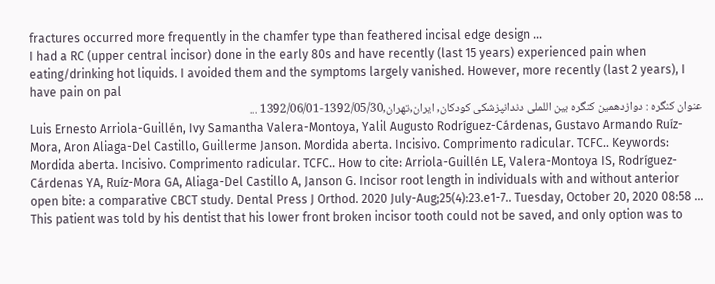fractures occurred more frequently in the chamfer type than feathered incisal edge design ...
I had a RC (upper central incisor) done in the early 80s and have recently (last 15 years) experienced pain when eating/drinking hot liquids. I avoided them and the symptoms largely vanished. However, more recently (last 2 years), I have pain on pal
عنوان کنگره : دوازدهمین کنگره بین اللملی دندانپزشکی کودکان, ایران,تهران,1392/05/30-1392/06/01 ...
Luis Ernesto Arriola-Guillén, Ivy Samantha Valera-Montoya, Yalil Augusto Rodríguez-Cárdenas, Gustavo Armando Ruíz-Mora, Aron Aliaga-Del Castillo, Guillerme Janson. Mordida aberta. Incisivo. Comprimento radicular. TCFC.. Keywords: Mordida aberta. Incisivo. Comprimento radicular. TCFC.. How to cite: Arriola-Guillén LE, Valera-Montoya IS, Rodríguez-Cárdenas YA, Ruíz-Mora GA, Aliaga-Del Castillo A, Janson G. Incisor root length in individuals with and without anterior open bite: a comparative CBCT study. Dental Press J Orthod. 2020 July-Aug;25(4):23.e1-7.. Tuesday, October 20, 2020 08:58 ...
This patient was told by his dentist that his lower front broken incisor tooth could not be saved, and only option was to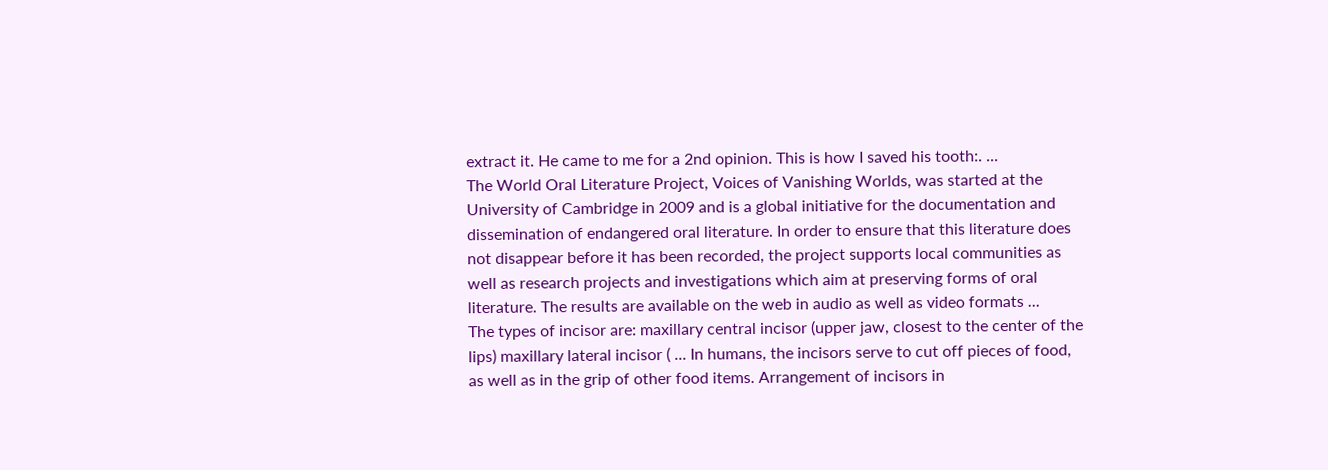extract it. He came to me for a 2nd opinion. This is how I saved his tooth:. ...
The World Oral Literature Project, Voices of Vanishing Worlds, was started at the University of Cambridge in 2009 and is a global initiative for the documentation and dissemination of endangered oral literature. In order to ensure that this literature does not disappear before it has been recorded, the project supports local communities as well as research projects and investigations which aim at preserving forms of oral literature. The results are available on the web in audio as well as video formats ...
The types of incisor are: maxillary central incisor (upper jaw, closest to the center of the lips) maxillary lateral incisor ( ... In humans, the incisors serve to cut off pieces of food, as well as in the grip of other food items. Arrangement of incisors in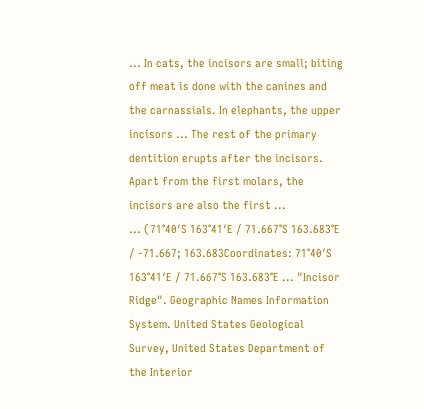... In cats, the incisors are small; biting off meat is done with the canines and the carnassials. In elephants, the upper incisors ... The rest of the primary dentition erupts after the incisors. Apart from the first molars, the incisors are also the first ...
... (71°40′S 163°41′E / 71.667°S 163.683°E / -71.667; 163.683Coordinates: 71°40′S 163°41′E / 71.667°S 163.683°E ... "Incisor Ridge". Geographic Names Information System. United States Geological Survey, United States Department of the Interior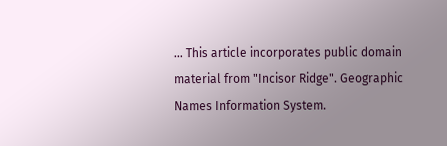... This article incorporates public domain material from "Incisor Ridge". Geographic Names Information System.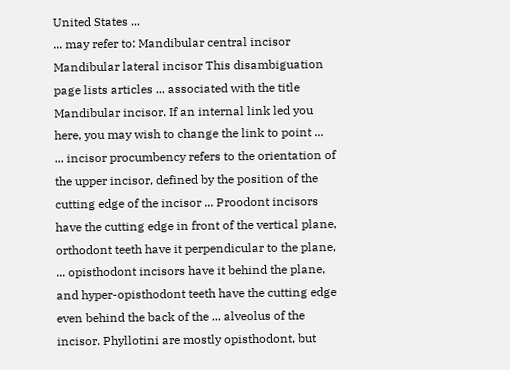United States ...
... may refer to: Mandibular central incisor Mandibular lateral incisor This disambiguation page lists articles ... associated with the title Mandibular incisor. If an internal link led you here, you may wish to change the link to point ...
... incisor procumbency refers to the orientation of the upper incisor, defined by the position of the cutting edge of the incisor ... Proodont incisors have the cutting edge in front of the vertical plane, orthodont teeth have it perpendicular to the plane, ... opisthodont incisors have it behind the plane, and hyper-opisthodont teeth have the cutting edge even behind the back of the ... alveolus of the incisor. Phyllotini are mostly opisthodont, but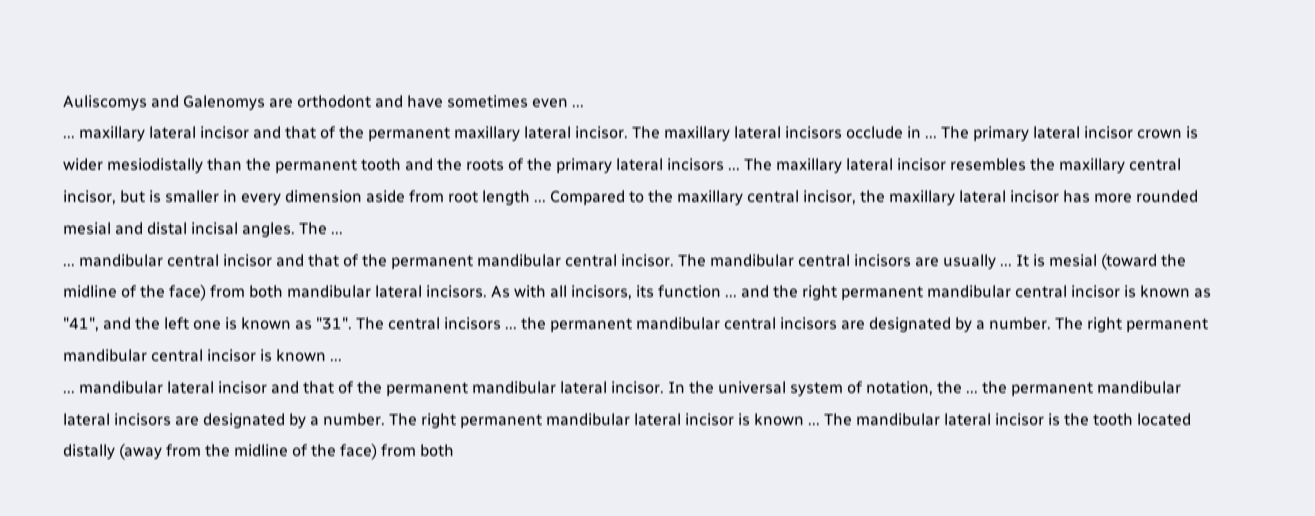Auliscomys and Galenomys are orthodont and have sometimes even ...
... maxillary lateral incisor and that of the permanent maxillary lateral incisor. The maxillary lateral incisors occlude in ... The primary lateral incisor crown is wider mesiodistally than the permanent tooth and the roots of the primary lateral incisors ... The maxillary lateral incisor resembles the maxillary central incisor, but is smaller in every dimension aside from root length ... Compared to the maxillary central incisor, the maxillary lateral incisor has more rounded mesial and distal incisal angles. The ...
... mandibular central incisor and that of the permanent mandibular central incisor. The mandibular central incisors are usually ... It is mesial (toward the midline of the face) from both mandibular lateral incisors. As with all incisors, its function ... and the right permanent mandibular central incisor is known as "41", and the left one is known as "31". The central incisors ... the permanent mandibular central incisors are designated by a number. The right permanent mandibular central incisor is known ...
... mandibular lateral incisor and that of the permanent mandibular lateral incisor. In the universal system of notation, the ... the permanent mandibular lateral incisors are designated by a number. The right permanent mandibular lateral incisor is known ... The mandibular lateral incisor is the tooth located distally (away from the midline of the face) from both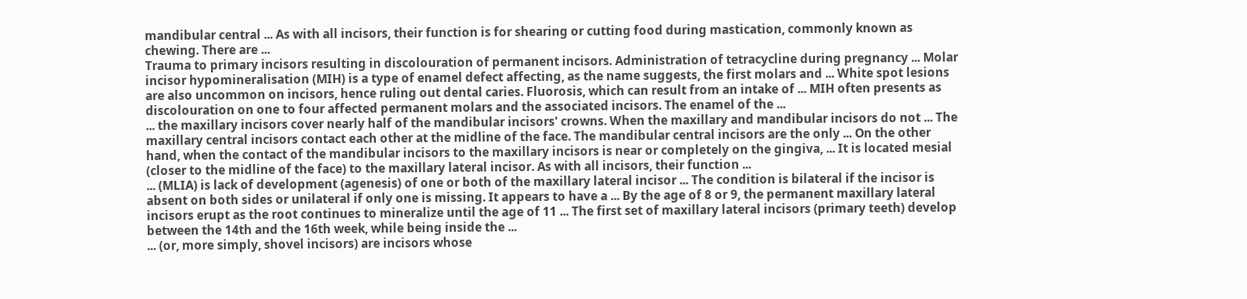mandibular central ... As with all incisors, their function is for shearing or cutting food during mastication, commonly known as chewing. There are ...
Trauma to primary incisors resulting in discolouration of permanent incisors. Administration of tetracycline during pregnancy ... Molar incisor hypomineralisation (MIH) is a type of enamel defect affecting, as the name suggests, the first molars and ... White spot lesions are also uncommon on incisors, hence ruling out dental caries. Fluorosis, which can result from an intake of ... MIH often presents as discolouration on one to four affected permanent molars and the associated incisors. The enamel of the ...
... the maxillary incisors cover nearly half of the mandibular incisors' crowns. When the maxillary and mandibular incisors do not ... The maxillary central incisors contact each other at the midline of the face. The mandibular central incisors are the only ... On the other hand, when the contact of the mandibular incisors to the maxillary incisors is near or completely on the gingiva, ... It is located mesial (closer to the midline of the face) to the maxillary lateral incisor. As with all incisors, their function ...
... (MLIA) is lack of development (agenesis) of one or both of the maxillary lateral incisor ... The condition is bilateral if the incisor is absent on both sides or unilateral if only one is missing. It appears to have a ... By the age of 8 or 9, the permanent maxillary lateral incisors erupt as the root continues to mineralize until the age of 11 ... The first set of maxillary lateral incisors (primary teeth) develop between the 14th and the 16th week, while being inside the ...
... (or, more simply, shovel incisors) are incisors whose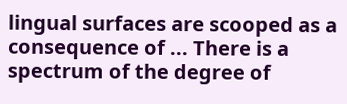lingual surfaces are scooped as a consequence of ... There is a spectrum of the degree of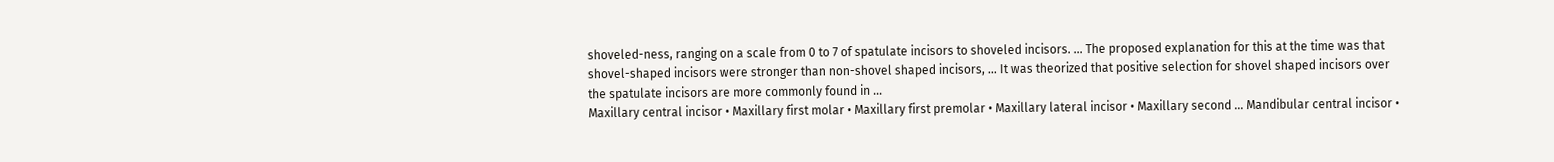shoveled-ness, ranging on a scale from 0 to 7 of spatulate incisors to shoveled incisors. ... The proposed explanation for this at the time was that shovel-shaped incisors were stronger than non-shovel shaped incisors, ... It was theorized that positive selection for shovel shaped incisors over the spatulate incisors are more commonly found in ...
Maxillary central incisor • Maxillary first molar • Maxillary first premolar • Maxillary lateral incisor • Maxillary second ... Mandibular central incisor •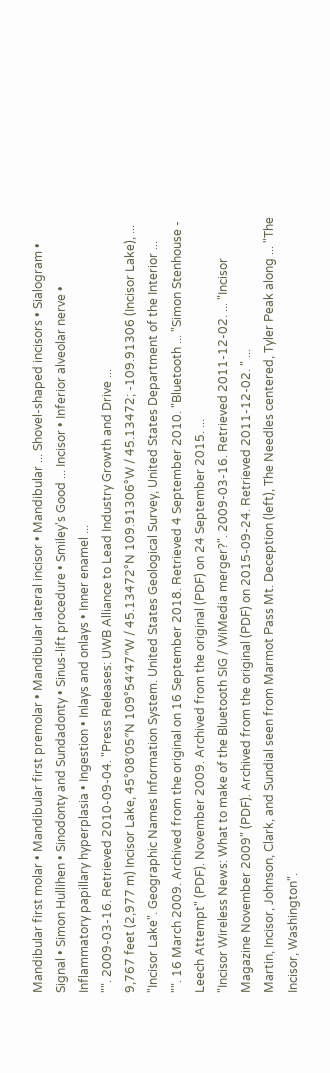Mandibular first molar • Mandibular first premolar • Mandibular lateral incisor • Mandibular ... Shovel-shaped incisors • Sialogram • Signal • Simon Hullihen • Sinodonty and Sundadonty • Sinus-lift procedure • Smiley's Good ... Incisor • Inferior alveolar nerve • Inflammatory papillary hyperplasia • Ingestion • Inlays and onlays • Inner enamel ...
"". 2009-03-16. Retrieved 2010-09-04. "Press Releases: UWB Alliance to Lead Industry Growth and Drive ...
9,767 feet (2,977 m) Incisor Lake, 45°08′05″N 109°54′47″W / 45.13472°N 109.91306°W / 45.13472; -109.91306 (Incisor Lake), ... "Incisor Lake". Geographic Names Information System. United States Geological Survey, United States Department of the Interior ...
"". 16 March 2009. Archived from the original on 16 September 2018. Retrieved 4 September 2010. "Bluetooth ... "Simon Stenhouse - Leech Attempt" (PDF). November 2009. Archived from the original (PDF) on 24 September 2015. ...
"Incisor Wireless News: What to make of the Bluetooth SIG / WiMedia merger?". 2009-03-16. Retrieved 2011-12-02. ... "Incisor Magazine November 2009" (PDF). Archived from the original (PDF) on 2015-09-24. Retrieved 2011-12-02. " ...
Martin, Incisor, Johnson, Clark, and Sundial seen from Marmot Pass Mt. Deception (left), The Needles centered, Tyler Peak along ... "The Incisor, Washington".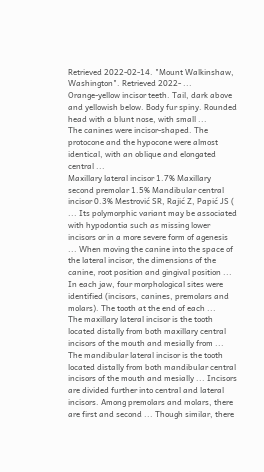Retrieved 2022-02-14. "Mount Walkinshaw, Washington". Retrieved 2022- ...
Orange-yellow incisor teeth. Tail, dark above and yellowish below. Body fur spiny. Rounded head with a blunt nose, with small ...
The canines were incisor-shaped. The protocone and the hypocone were almost identical, with an oblique and elongated central ...
Maxillary lateral incisor 1.7% Maxillary second premolar 1.5% Mandibular central incisor 0.3% Mestrović SR, Rajić Z, Papić JS ( ... Its polymorphic variant may be associated with hypodontia such as missing lower incisors or in a more severe form of agenesis ... When moving the canine into the space of the lateral incisor, the dimensions of the canine, root position and gingival position ... In each jaw, four morphological sites were identified (incisors, canines, premolars and molars). The tooth at the end of each ...
The maxillary lateral incisor is the tooth located distally from both maxillary central incisors of the mouth and mesially from ... The mandibular lateral incisor is the tooth located distally from both mandibular central incisors of the mouth and mesially ... Incisors are divided further into central and lateral incisors. Among premolars and molars, there are first and second ... Though similar, there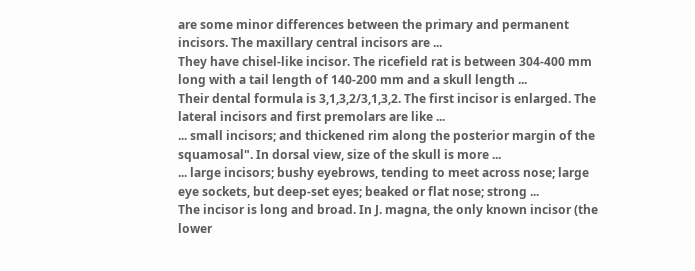are some minor differences between the primary and permanent incisors. The maxillary central incisors are ...
They have chisel-like incisor. The ricefield rat is between 304-400 mm long with a tail length of 140-200 mm and a skull length ...
Their dental formula is 3,1,3,2/3,1,3,2. The first incisor is enlarged. The lateral incisors and first premolars are like ...
... small incisors; and thickened rim along the posterior margin of the squamosal". In dorsal view, size of the skull is more ...
... large incisors; bushy eyebrows, tending to meet across nose; large eye sockets, but deep-set eyes; beaked or flat nose; strong ...
The incisor is long and broad. In J. magna, the only known incisor (the lower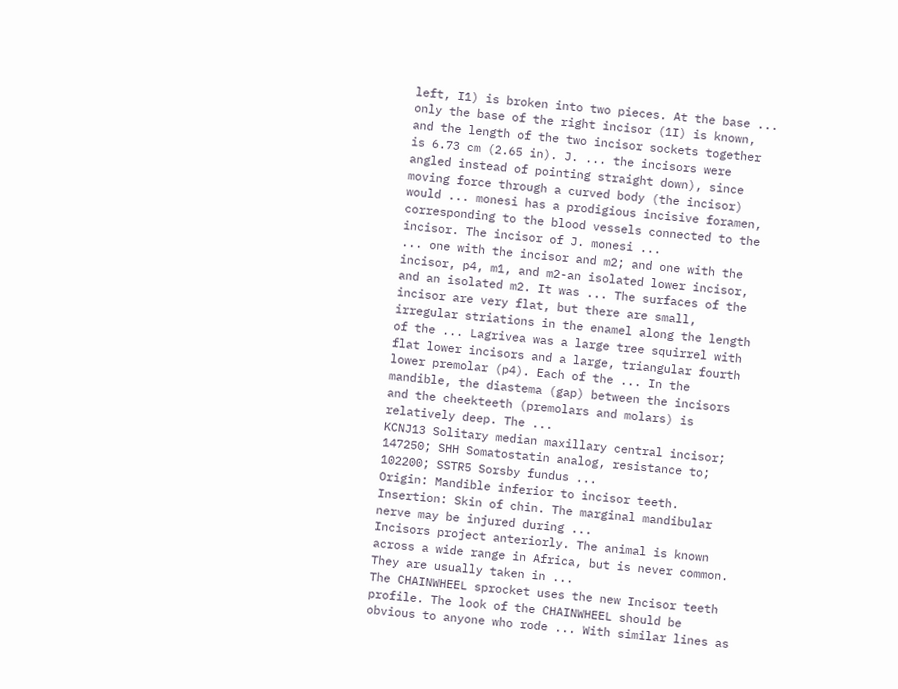left, I1) is broken into two pieces. At the base ... only the base of the right incisor (1I) is known, and the length of the two incisor sockets together is 6.73 cm (2.65 in). J. ... the incisors were angled instead of pointing straight down), since moving force through a curved body (the incisor) would ... monesi has a prodigious incisive foramen, corresponding to the blood vessels connected to the incisor. The incisor of J. monesi ...
... one with the incisor and m2; and one with the incisor, p4, m1, and m2-an isolated lower incisor, and an isolated m2. It was ... The surfaces of the incisor are very flat, but there are small, irregular striations in the enamel along the length of the ... Lagrivea was a large tree squirrel with flat lower incisors and a large, triangular fourth lower premolar (p4). Each of the ... In the mandible, the diastema (gap) between the incisors and the cheekteeth (premolars and molars) is relatively deep. The ...
KCNJ13 Solitary median maxillary central incisor; 147250; SHH Somatostatin analog, resistance to; 102200; SSTR5 Sorsby fundus ...
Origin: Mandible inferior to incisor teeth. Insertion: Skin of chin. The marginal mandibular nerve may be injured during ...
Incisors project anteriorly. The animal is known across a wide range in Africa, but is never common. They are usually taken in ...
The CHAINWHEEL sprocket uses the new Incisor teeth profile. The look of the CHAINWHEEL should be obvious to anyone who rode ... With similar lines as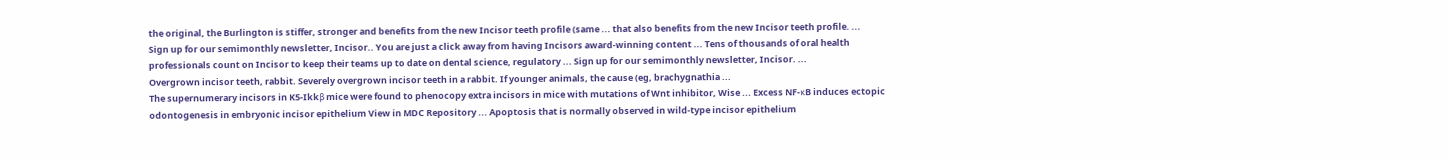the original, the Burlington is stiffer, stronger and benefits from the new Incisor teeth profile (same ... that also benefits from the new Incisor teeth profile. ...
Sign up for our semimonthly newsletter, Incisor.. You are just a click away from having Incisors award-winning content ... Tens of thousands of oral health professionals count on Incisor to keep their teams up to date on dental science, regulatory ... Sign up for our semimonthly newsletter, Incisor. ...
Overgrown incisor teeth, rabbit. Severely overgrown incisor teeth in a rabbit. If younger animals, the cause (eg, brachygnathia ...
The supernumerary incisors in K5-Ikkβ mice were found to phenocopy extra incisors in mice with mutations of Wnt inhibitor, Wise ... Excess NF-κB induces ectopic odontogenesis in embryonic incisor epithelium View in MDC Repository ... Apoptosis that is normally observed in wild-type incisor epithelium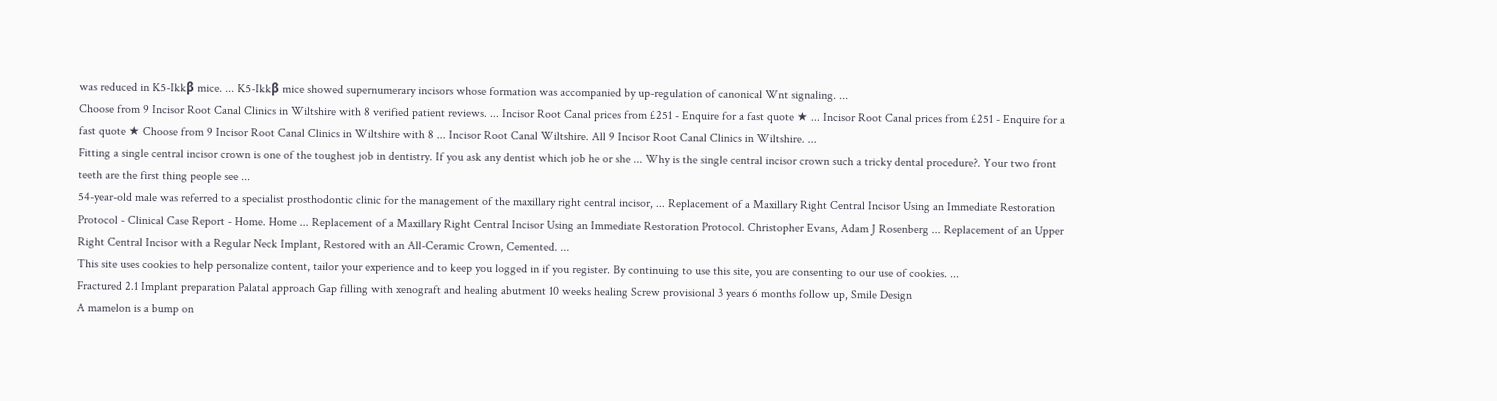was reduced in K5-Ikkβ mice. ... K5-Ikkβ mice showed supernumerary incisors whose formation was accompanied by up-regulation of canonical Wnt signaling. ...
Choose from 9 Incisor Root Canal Clinics in Wiltshire with 8 verified patient reviews. ... Incisor Root Canal prices from £251 - Enquire for a fast quote ★ ... Incisor Root Canal prices from £251 - Enquire for a fast quote ★ Choose from 9 Incisor Root Canal Clinics in Wiltshire with 8 ... Incisor Root Canal Wiltshire. All 9 Incisor Root Canal Clinics in Wiltshire. ...
Fitting a single central incisor crown is one of the toughest job in dentistry. If you ask any dentist which job he or she ... Why is the single central incisor crown such a tricky dental procedure?. Your two front teeth are the first thing people see ...
54-year-old male was referred to a specialist prosthodontic clinic for the management of the maxillary right central incisor, ... Replacement of a Maxillary Right Central Incisor Using an Immediate Restoration Protocol - Clinical Case Report - Home. Home ... Replacement of a Maxillary Right Central Incisor Using an Immediate Restoration Protocol. Christopher Evans, Adam J Rosenberg ... Replacement of an Upper Right Central Incisor with a Regular Neck Implant, Restored with an All-Ceramic Crown, Cemented. ...
This site uses cookies to help personalize content, tailor your experience and to keep you logged in if you register. By continuing to use this site, you are consenting to our use of cookies. ...
Fractured 2.1 Implant preparation Palatal approach Gap filling with xenograft and healing abutment 10 weeks healing Screw provisional 3 years 6 months follow up, Smile Design
A mamelon is a bump on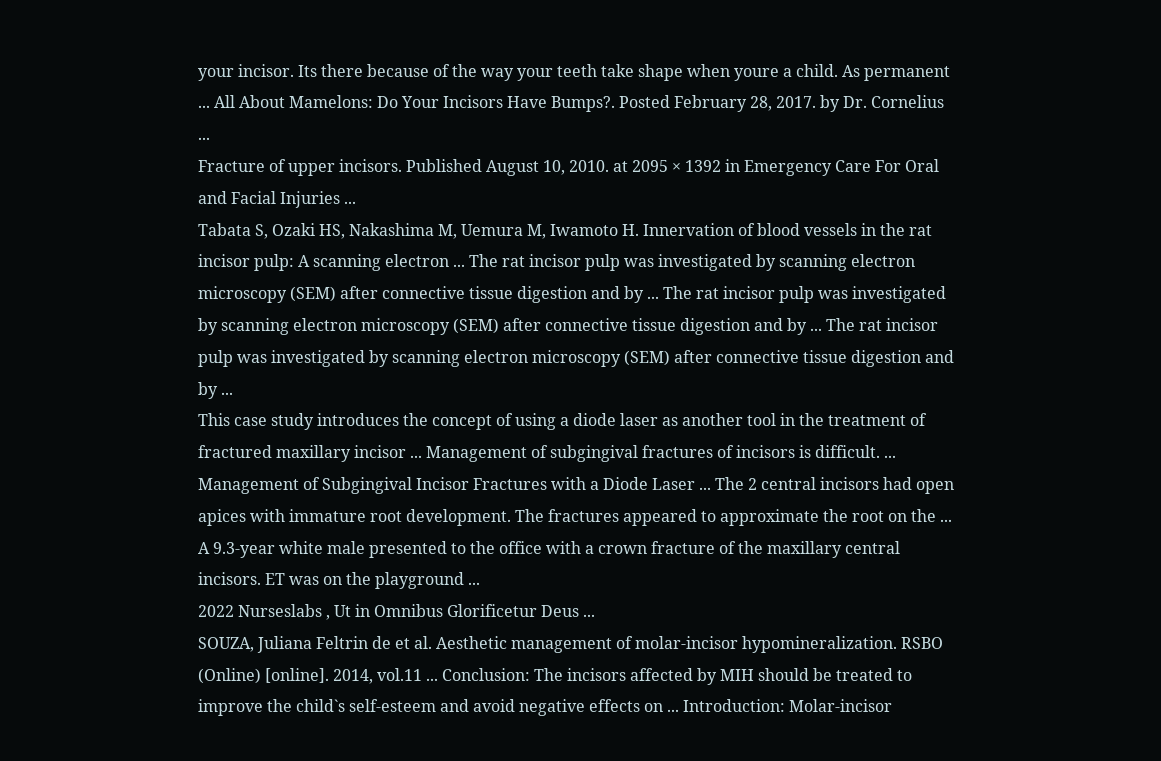your incisor. Its there because of the way your teeth take shape when youre a child. As permanent ... All About Mamelons: Do Your Incisors Have Bumps?. Posted February 28, 2017. by Dr. Cornelius ...
Fracture of upper incisors. Published August 10, 2010. at 2095 × 1392 in Emergency Care For Oral and Facial Injuries ...
Tabata S, Ozaki HS, Nakashima M, Uemura M, Iwamoto H. Innervation of blood vessels in the rat incisor pulp: A scanning electron ... The rat incisor pulp was investigated by scanning electron microscopy (SEM) after connective tissue digestion and by ... The rat incisor pulp was investigated by scanning electron microscopy (SEM) after connective tissue digestion and by ... The rat incisor pulp was investigated by scanning electron microscopy (SEM) after connective tissue digestion and by ...
This case study introduces the concept of using a diode laser as another tool in the treatment of fractured maxillary incisor ... Management of subgingival fractures of incisors is difficult. ... Management of Subgingival Incisor Fractures with a Diode Laser ... The 2 central incisors had open apices with immature root development. The fractures appeared to approximate the root on the ... A 9.3-year white male presented to the office with a crown fracture of the maxillary central incisors. ET was on the playground ...
2022 Nurseslabs , Ut in Omnibus Glorificetur Deus ...
SOUZA, Juliana Feltrin de et al. Aesthetic management of molar-incisor hypomineralization. RSBO (Online) [online]. 2014, vol.11 ... Conclusion: The incisors affected by MIH should be treated to improve the child`s self-esteem and avoid negative effects on ... Introduction: Molar-incisor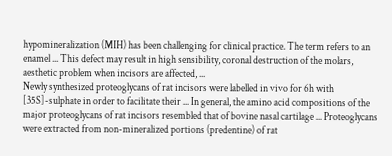hypomineralization (MIH) has been challenging for clinical practice. The term refers to an enamel ... This defect may result in high sensibility, coronal destruction of the molars, aesthetic problem when incisors are affected, ...
Newly synthesized proteoglycans of rat incisors were labelled in vivo for 6h with [35S]-sulphate in order to facilitate their ... In general, the amino acid compositions of the major proteoglycans of rat incisors resembled that of bovine nasal cartilage ... Proteoglycans were extracted from non-mineralized portions (predentine) of rat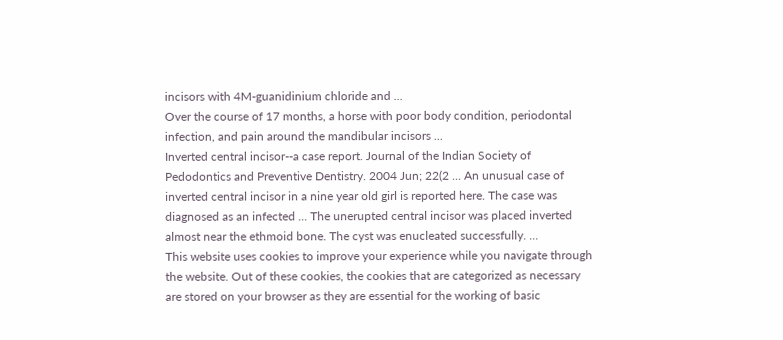incisors with 4M-guanidinium chloride and ...
Over the course of 17 months, a horse with poor body condition, periodontal infection, and pain around the mandibular incisors ...
Inverted central incisor--a case report. Journal of the Indian Society of Pedodontics and Preventive Dentistry. 2004 Jun; 22(2 ... An unusual case of inverted central incisor in a nine year old girl is reported here. The case was diagnosed as an infected ... The unerupted central incisor was placed inverted almost near the ethmoid bone. The cyst was enucleated successfully. ...
This website uses cookies to improve your experience while you navigate through the website. Out of these cookies, the cookies that are categorized as necessary are stored on your browser as they are essential for the working of basic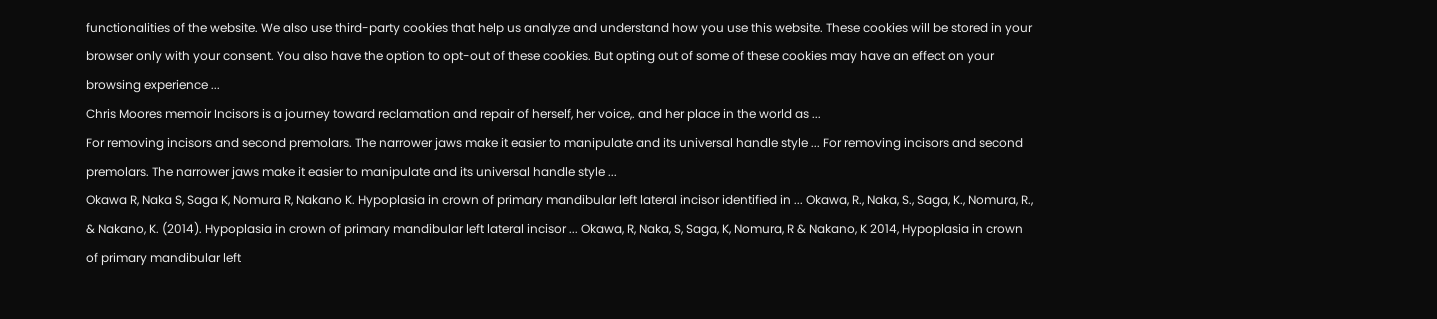functionalities of the website. We also use third-party cookies that help us analyze and understand how you use this website. These cookies will be stored in your browser only with your consent. You also have the option to opt-out of these cookies. But opting out of some of these cookies may have an effect on your browsing experience ...
Chris Moores memoir Incisors is a journey toward reclamation and repair of herself, her voice,. and her place in the world as ...
For removing incisors and second premolars. The narrower jaws make it easier to manipulate and its universal handle style ... For removing incisors and second premolars. The narrower jaws make it easier to manipulate and its universal handle style ...
Okawa R, Naka S, Saga K, Nomura R, Nakano K. Hypoplasia in crown of primary mandibular left lateral incisor identified in ... Okawa, R., Naka, S., Saga, K., Nomura, R., & Nakano, K. (2014). Hypoplasia in crown of primary mandibular left lateral incisor ... Okawa, R, Naka, S, Saga, K, Nomura, R & Nakano, K 2014, Hypoplasia in crown of primary mandibular left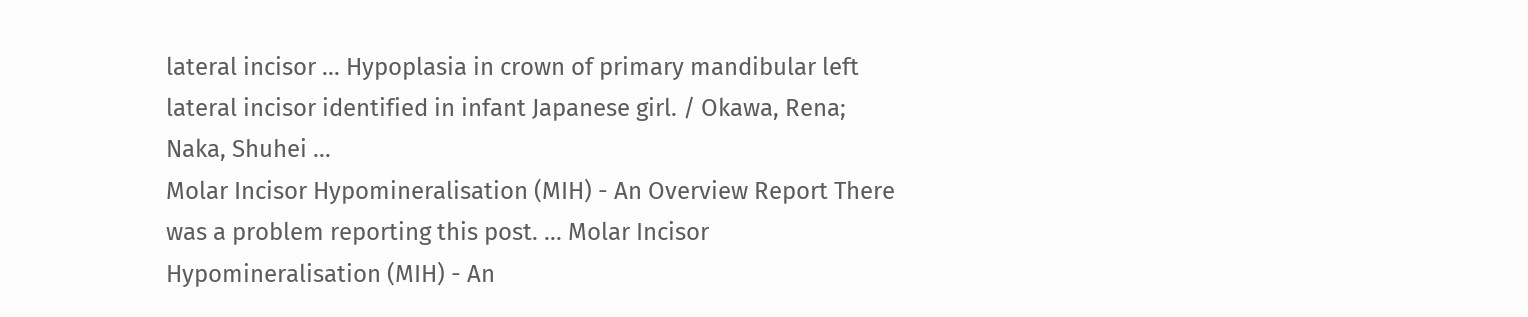lateral incisor ... Hypoplasia in crown of primary mandibular left lateral incisor identified in infant Japanese girl. / Okawa, Rena; Naka, Shuhei ...
Molar Incisor Hypomineralisation (MIH) - An Overview Report There was a problem reporting this post. ... Molar Incisor Hypomineralisation (MIH) - An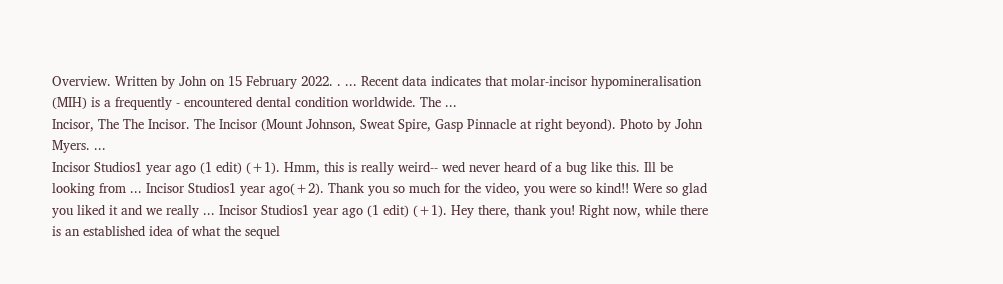Overview. Written by John on 15 February 2022. . ... Recent data indicates that molar-incisor hypomineralisation (MIH) is a frequently - encountered dental condition worldwide. The ...
Incisor, The The Incisor. The Incisor (Mount Johnson, Sweat Spire, Gasp Pinnacle at right beyond). Photo by John Myers. ...
Incisor Studios1 year ago (1 edit) (+1). Hmm, this is really weird-- wed never heard of a bug like this. Ill be looking from ... Incisor Studios1 year ago(+2). Thank you so much for the video, you were so kind!! Were so glad you liked it and we really ... Incisor Studios1 year ago (1 edit) (+1). Hey there, thank you! Right now, while there is an established idea of what the sequel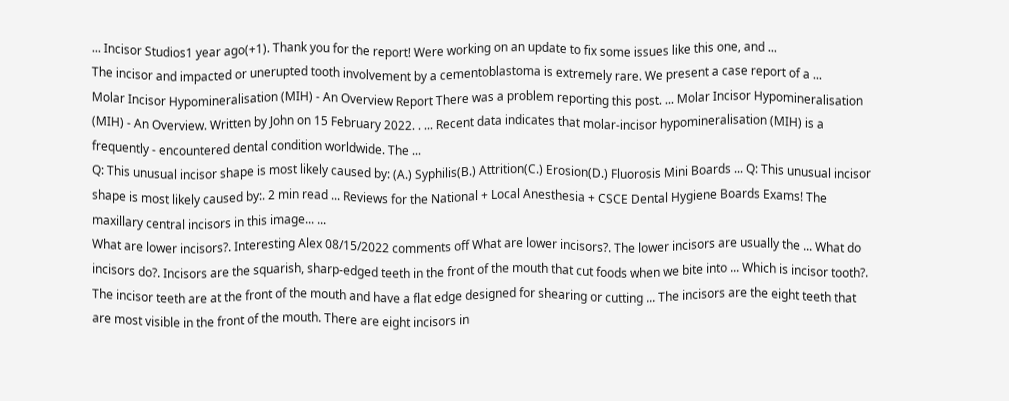... Incisor Studios1 year ago(+1). Thank you for the report! Were working on an update to fix some issues like this one, and ...
The incisor and impacted or unerupted tooth involvement by a cementoblastoma is extremely rare. We present a case report of a ...
Molar Incisor Hypomineralisation (MIH) - An Overview Report There was a problem reporting this post. ... Molar Incisor Hypomineralisation (MIH) - An Overview. Written by John on 15 February 2022. . ... Recent data indicates that molar-incisor hypomineralisation (MIH) is a frequently - encountered dental condition worldwide. The ...
Q: This unusual incisor shape is most likely caused by: (A.) Syphilis(B.) Attrition(C.) Erosion(D.) Fluorosis Mini Boards ... Q: This unusual incisor shape is most likely caused by:. 2 min read ... Reviews for the National + Local Anesthesia + CSCE Dental Hygiene Boards Exams! The maxillary central incisors in this image... ...
What are lower incisors?. Interesting Alex 08/15/2022 comments off What are lower incisors?. The lower incisors are usually the ... What do incisors do?. Incisors are the squarish, sharp-edged teeth in the front of the mouth that cut foods when we bite into ... Which is incisor tooth?. The incisor teeth are at the front of the mouth and have a flat edge designed for shearing or cutting ... The incisors are the eight teeth that are most visible in the front of the mouth. There are eight incisors in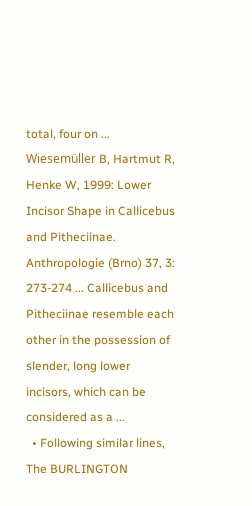total, four on ...
Wiesemüller B, Hartmut R, Henke W, 1999: Lower Incisor Shape in Callicebus and Pitheciinae. Anthropologie (Brno) 37, 3: 273-274 ... Callicebus and Pitheciinae resemble each other in the possession of slender, long lower incisors, which can be considered as a ...
  • Following similar lines, The BURLINGTON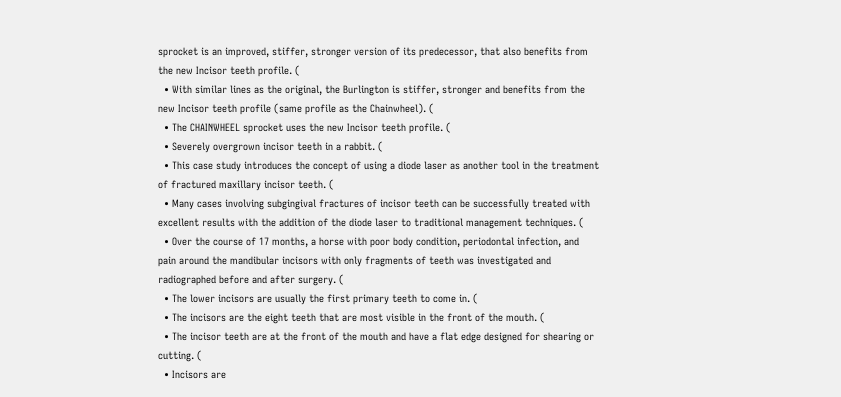sprocket is an improved, stiffer, stronger version of its predecessor, that also benefits from the new Incisor teeth profile. (
  • With similar lines as the original, the Burlington is stiffer, stronger and benefits from the new Incisor teeth profile (same profile as the Chainwheel). (
  • The CHAINWHEEL sprocket uses the new Incisor teeth profile. (
  • Severely overgrown incisor teeth in a rabbit. (
  • This case study introduces the concept of using a diode laser as another tool in the treatment of fractured maxillary incisor teeth. (
  • Many cases involving subgingival fractures of incisor teeth can be successfully treated with excellent results with the addition of the diode laser to traditional management techniques. (
  • Over the course of 17 months, a horse with poor body condition, periodontal infection, and pain around the mandibular incisors with only fragments of teeth was investigated and radiographed before and after surgery. (
  • The lower incisors are usually the first primary teeth to come in. (
  • The incisors are the eight teeth that are most visible in the front of the mouth. (
  • The incisor teeth are at the front of the mouth and have a flat edge designed for shearing or cutting. (
  • Incisors are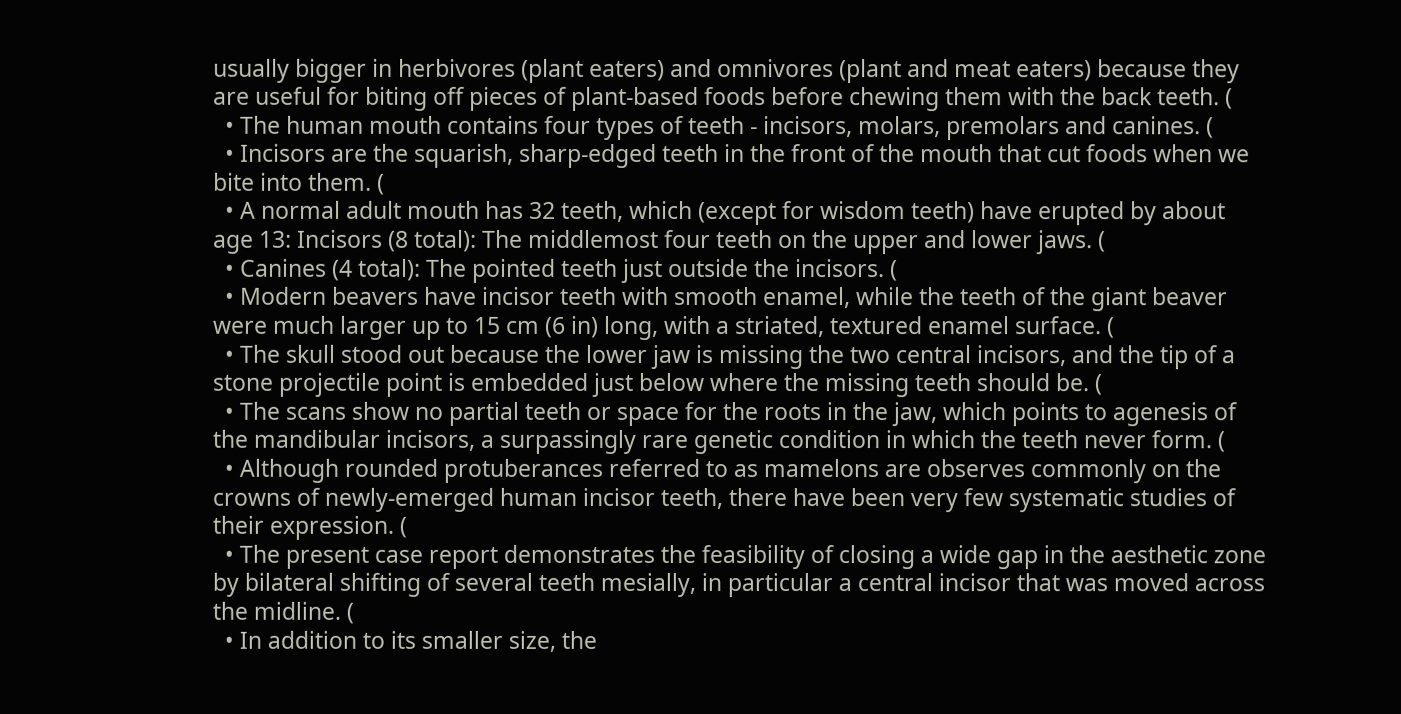usually bigger in herbivores (plant eaters) and omnivores (plant and meat eaters) because they are useful for biting off pieces of plant-based foods before chewing them with the back teeth. (
  • The human mouth contains four types of teeth - incisors, molars, premolars and canines. (
  • Incisors are the squarish, sharp-edged teeth in the front of the mouth that cut foods when we bite into them. (
  • A normal adult mouth has 32 teeth, which (except for wisdom teeth) have erupted by about age 13: Incisors (8 total): The middlemost four teeth on the upper and lower jaws. (
  • Canines (4 total): The pointed teeth just outside the incisors. (
  • Modern beavers have incisor teeth with smooth enamel, while the teeth of the giant beaver were much larger up to 15 cm (6 in) long, with a striated, textured enamel surface. (
  • The skull stood out because the lower jaw is missing the two central incisors, and the tip of a stone projectile point is embedded just below where the missing teeth should be. (
  • The scans show no partial teeth or space for the roots in the jaw, which points to agenesis of the mandibular incisors, a surpassingly rare genetic condition in which the teeth never form. (
  • Although rounded protuberances referred to as mamelons are observes commonly on the crowns of newly-emerged human incisor teeth, there have been very few systematic studies of their expression. (
  • The present case report demonstrates the feasibility of closing a wide gap in the aesthetic zone by bilateral shifting of several teeth mesially, in particular a central incisor that was moved across the midline. (
  • In addition to its smaller size, the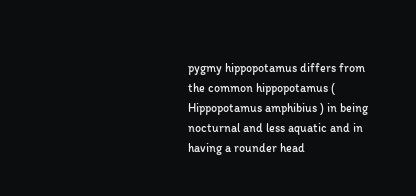pygmy hippopotamus differs from the common hippopotamus ( Hippopotamus amphibius ) in being nocturnal and less aquatic and in having a rounder head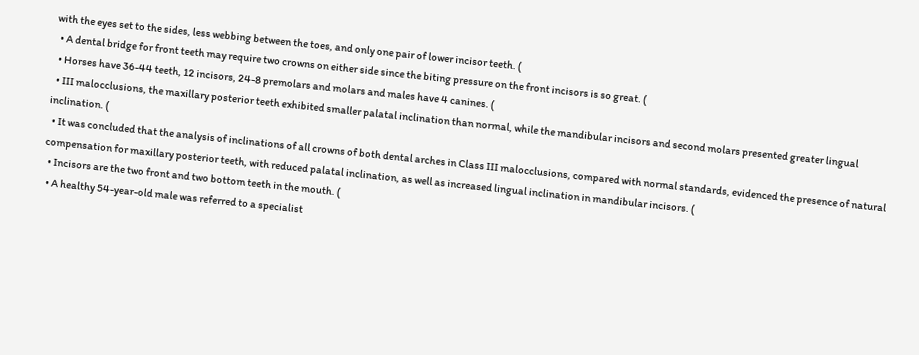with the eyes set to the sides, less webbing between the toes, and only one pair of lower incisor teeth. (
  • A dental bridge for front teeth may require two crowns on either side since the biting pressure on the front incisors is so great. (
  • Horses have 36-44 teeth, 12 incisors, 24-8 premolars and molars and males have 4 canines. (
  • III malocclusions, the maxillary posterior teeth exhibited smaller palatal inclination than normal, while the mandibular incisors and second molars presented greater lingual inclination. (
  • It was concluded that the analysis of inclinations of all crowns of both dental arches in Class III malocclusions, compared with normal standards, evidenced the presence of natural compensation for maxillary posterior teeth, with reduced palatal inclination, as well as increased lingual inclination in mandibular incisors. (
  • Incisors are the two front and two bottom teeth in the mouth. (
  • A healthy 54-year-old male was referred to a specialist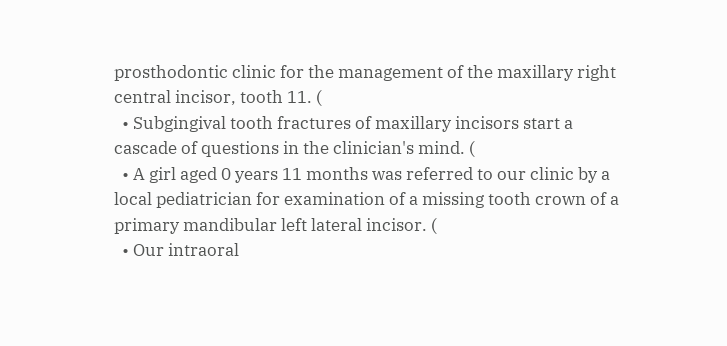prosthodontic clinic for the management of the maxillary right central incisor, tooth 11. (
  • Subgingival tooth fractures of maxillary incisors start a cascade of questions in the clinician's mind. (
  • A girl aged 0 years 11 months was referred to our clinic by a local pediatrician for examination of a missing tooth crown of a primary mandibular left lateral incisor. (
  • Our intraoral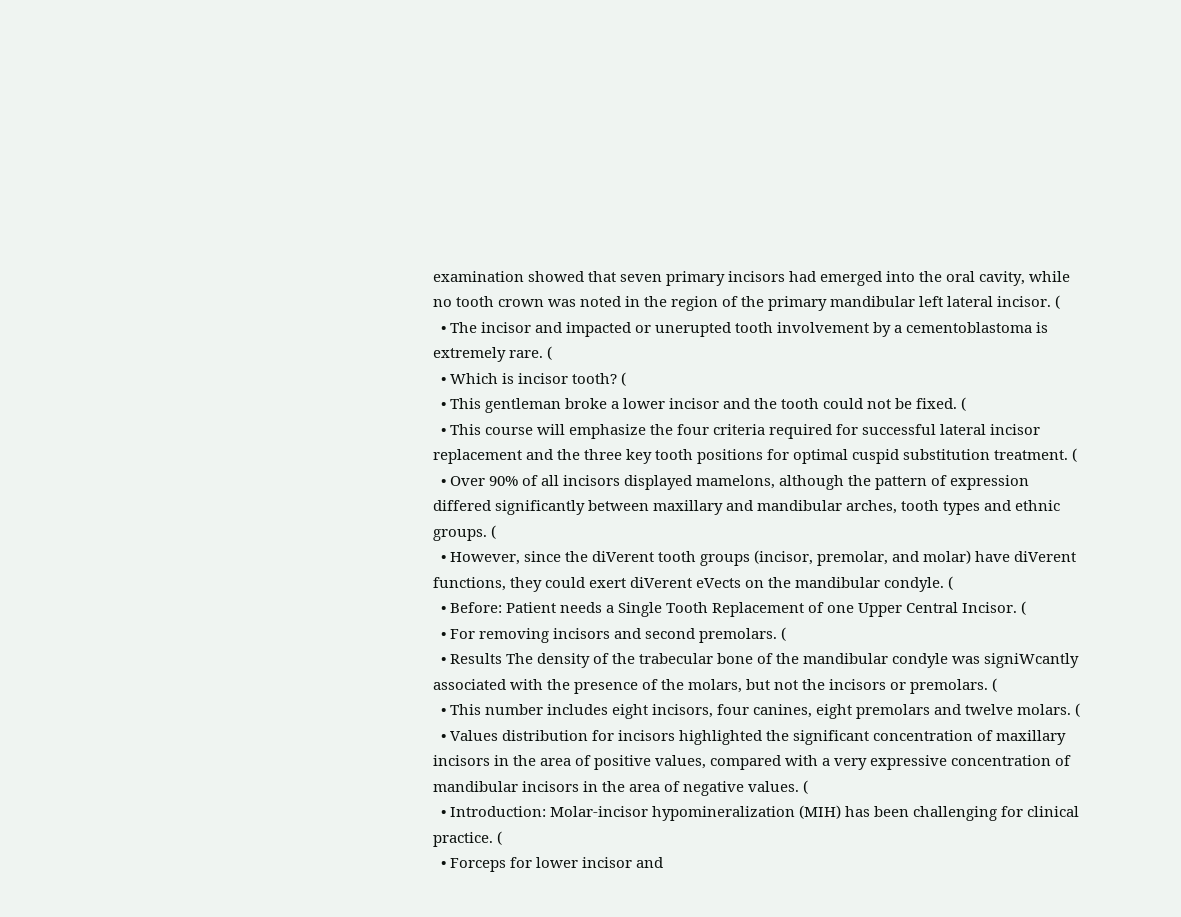examination showed that seven primary incisors had emerged into the oral cavity, while no tooth crown was noted in the region of the primary mandibular left lateral incisor. (
  • The incisor and impacted or unerupted tooth involvement by a cementoblastoma is extremely rare. (
  • Which is incisor tooth? (
  • This gentleman broke a lower incisor and the tooth could not be fixed. (
  • This course will emphasize the four criteria required for successful lateral incisor replacement and the three key tooth positions for optimal cuspid substitution treatment. (
  • Over 90% of all incisors displayed mamelons, although the pattern of expression differed significantly between maxillary and mandibular arches, tooth types and ethnic groups. (
  • However, since the diVerent tooth groups (incisor, premolar, and molar) have diVerent functions, they could exert diVerent eVects on the mandibular condyle. (
  • Before: Patient needs a Single Tooth Replacement of one Upper Central Incisor. (
  • For removing incisors and second premolars. (
  • Results The density of the trabecular bone of the mandibular condyle was signiWcantly associated with the presence of the molars, but not the incisors or premolars. (
  • This number includes eight incisors, four canines, eight premolars and twelve molars. (
  • Values distribution for incisors highlighted the significant concentration of maxillary incisors in the area of positive values, compared with a very expressive concentration of mandibular incisors in the area of negative values. (
  • Introduction: Molar-incisor hypomineralization (MIH) has been challenging for clinical practice. (
  • Forceps for lower incisor and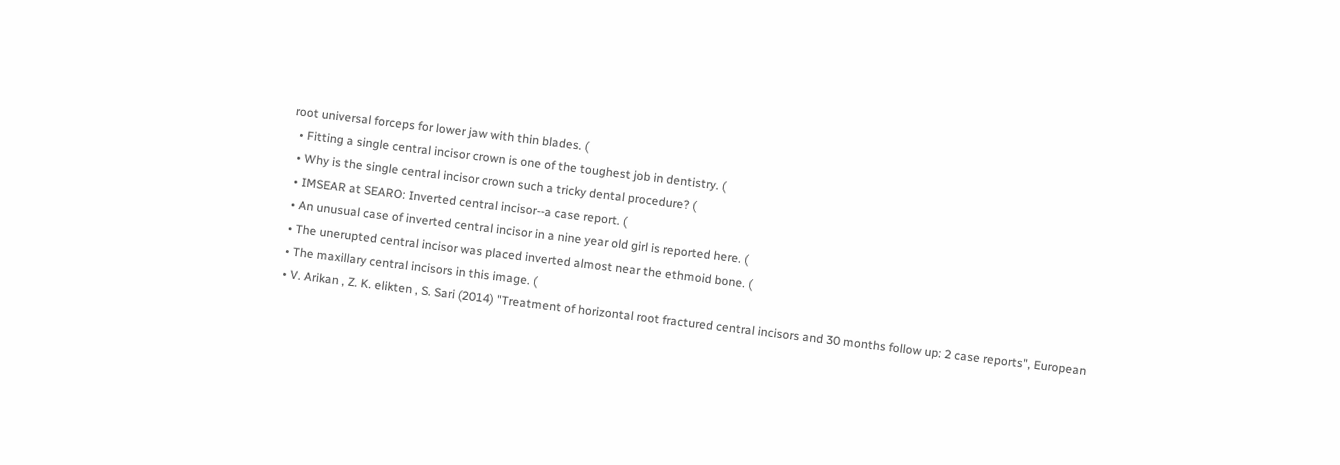root universal forceps for lower jaw with thin blades. (
  • Fitting a single central incisor crown is one of the toughest job in dentistry. (
  • Why is the single central incisor crown such a tricky dental procedure? (
  • IMSEAR at SEARO: Inverted central incisor--a case report. (
  • An unusual case of inverted central incisor in a nine year old girl is reported here. (
  • The unerupted central incisor was placed inverted almost near the ethmoid bone. (
  • The maxillary central incisors in this image. (
  • V. Arikan , Z. K. elikten , S. Sari (2014) "Treatment of horizontal root fractured central incisors and 30 months follow up: 2 case reports", European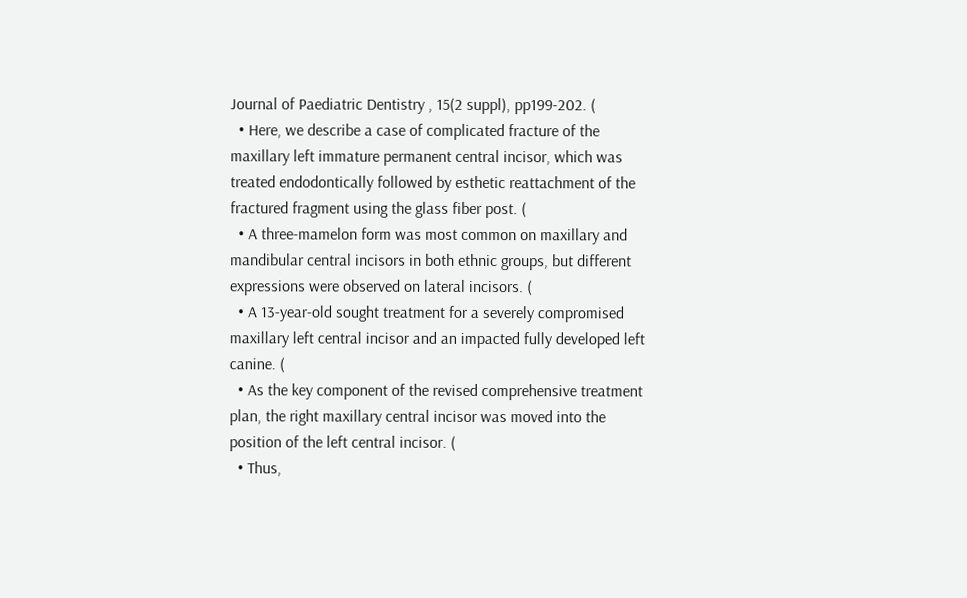Journal of Paediatric Dentistry , 15(2 suppl), pp199-202. (
  • Here, we describe a case of complicated fracture of the maxillary left immature permanent central incisor, which was treated endodontically followed by esthetic reattachment of the fractured fragment using the glass fiber post. (
  • A three-mamelon form was most common on maxillary and mandibular central incisors in both ethnic groups, but different expressions were observed on lateral incisors. (
  • A 13-year-old sought treatment for a severely compromised maxillary left central incisor and an impacted fully developed left canine. (
  • As the key component of the revised comprehensive treatment plan, the right maxillary central incisor was moved into the position of the left central incisor. (
  • Thus,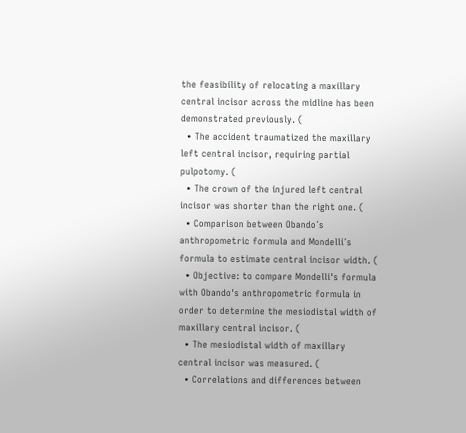the feasibility of relocating a maxillary central incisor across the midline has been demonstrated previously. (
  • The accident traumatized the maxillary left central incisor, requiring partial pulpotomy. (
  • The crown of the injured left central incisor was shorter than the right one. (
  • Comparison between Obando´s anthropometric formula and Mondelli´s formula to estimate central incisor width. (
  • Objective: to compare Mondelli's formula with Obando's anthropometric formula in order to determine the mesiodistal width of maxillary central incisor. (
  • The mesiodistal width of maxillary central incisor was measured. (
  • Correlations and differences between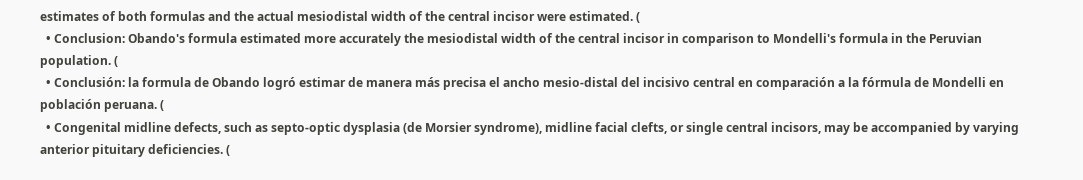estimates of both formulas and the actual mesiodistal width of the central incisor were estimated. (
  • Conclusion: Obando's formula estimated more accurately the mesiodistal width of the central incisor in comparison to Mondelli's formula in the Peruvian population. (
  • Conclusión: la formula de Obando logró estimar de manera más precisa el ancho mesio-distal del incisivo central en comparación a la fórmula de Mondelli en población peruana. (
  • Congenital midline defects, such as septo-optic dysplasia (de Morsier syndrome), midline facial clefts, or single central incisors, may be accompanied by varying anterior pituitary deficiencies. (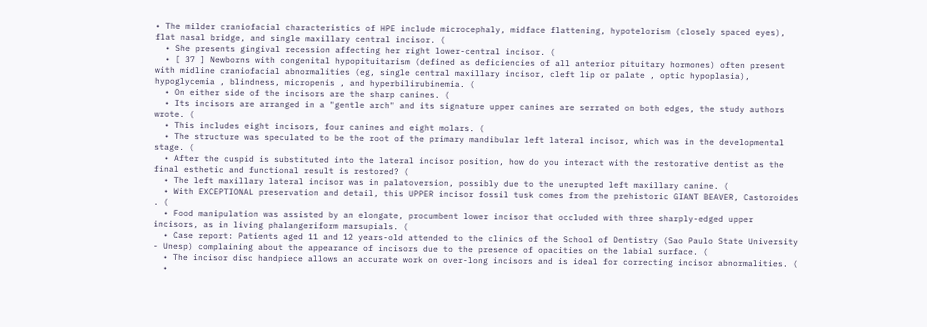• The milder craniofacial characteristics of HPE include microcephaly, midface flattening, hypotelorism (closely spaced eyes), flat nasal bridge, and single maxillary central incisor. (
  • She presents gingival recession affecting her right lower-central incisor. (
  • [ 37 ] Newborns with congenital hypopituitarism (defined as deficiencies of all anterior pituitary hormones) often present with midline craniofacial abnormalities (eg, single central maxillary incisor, cleft lip or palate , optic hypoplasia), hypoglycemia , blindness, micropenis , and hyperbilirubinemia. (
  • On either side of the incisors are the sharp canines. (
  • Its incisors are arranged in a "gentle arch" and its signature upper canines are serrated on both edges, the study authors wrote. (
  • This includes eight incisors, four canines and eight molars. (
  • The structure was speculated to be the root of the primary mandibular left lateral incisor, which was in the developmental stage. (
  • After the cuspid is substituted into the lateral incisor position, how do you interact with the restorative dentist as the final esthetic and functional result is restored? (
  • The left maxillary lateral incisor was in palatoversion, possibly due to the unerupted left maxillary canine. (
  • With EXCEPTIONAL preservation and detail, this UPPER incisor fossil tusk comes from the prehistoric GIANT BEAVER, Castoroides . (
  • Food manipulation was assisted by an elongate, procumbent lower incisor that occluded with three sharply-edged upper incisors, as in living phalangeriform marsupials. (
  • Case report: Patients aged 11 and 12 years-old attended to the clinics of the School of Dentistry (Sao Paulo State University - Unesp) complaining about the appearance of incisors due to the presence of opacities on the labial surface. (
  • The incisor disc handpiece allows an accurate work on over-long incisors and is ideal for correcting incisor abnormalities. (
  •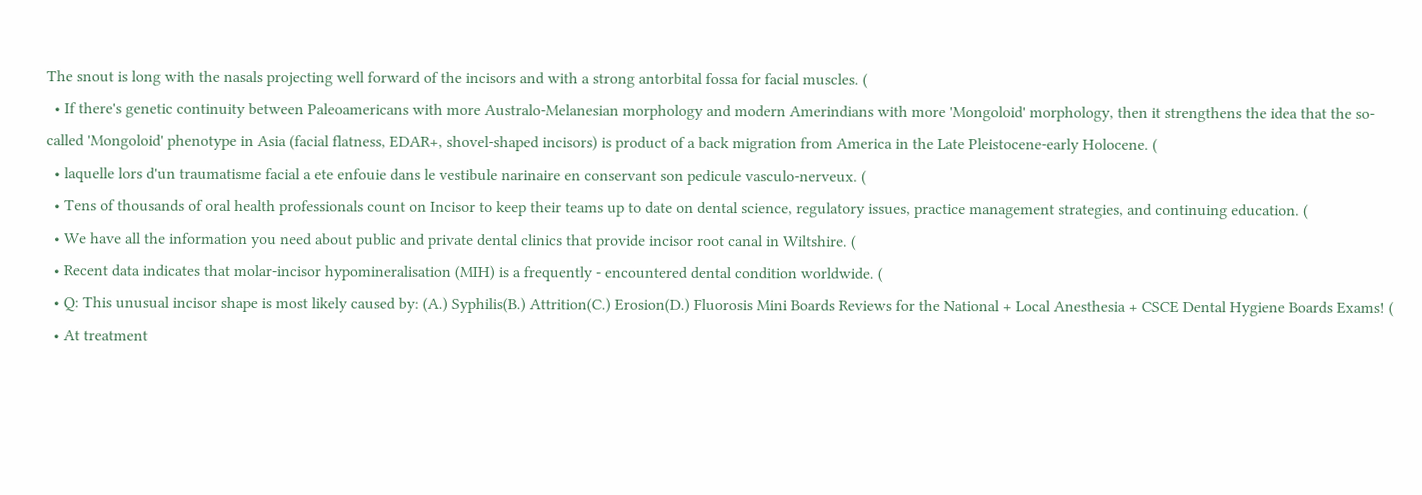The snout is long with the nasals projecting well forward of the incisors and with a strong antorbital fossa for facial muscles. (
  • If there's genetic continuity between Paleoamericans with more Australo-Melanesian morphology and modern Amerindians with more 'Mongoloid' morphology, then it strengthens the idea that the so-called 'Mongoloid' phenotype in Asia (facial flatness, EDAR+, shovel-shaped incisors) is product of a back migration from America in the Late Pleistocene-early Holocene. (
  • laquelle lors d'un traumatisme facial a ete enfouie dans le vestibule narinaire en conservant son pedicule vasculo-nerveux. (
  • Tens of thousands of oral health professionals count on Incisor to keep their teams up to date on dental science, regulatory issues, practice management strategies, and continuing education. (
  • We have all the information you need about public and private dental clinics that provide incisor root canal in Wiltshire. (
  • Recent data indicates that molar-incisor hypomineralisation (MIH) is a frequently - encountered dental condition worldwide. (
  • Q: This unusual incisor shape is most likely caused by: (A.) Syphilis(B.) Attrition(C.) Erosion(D.) Fluorosis Mini Boards Reviews for the National + Local Anesthesia + CSCE Dental Hygiene Boards Exams! (
  • At treatment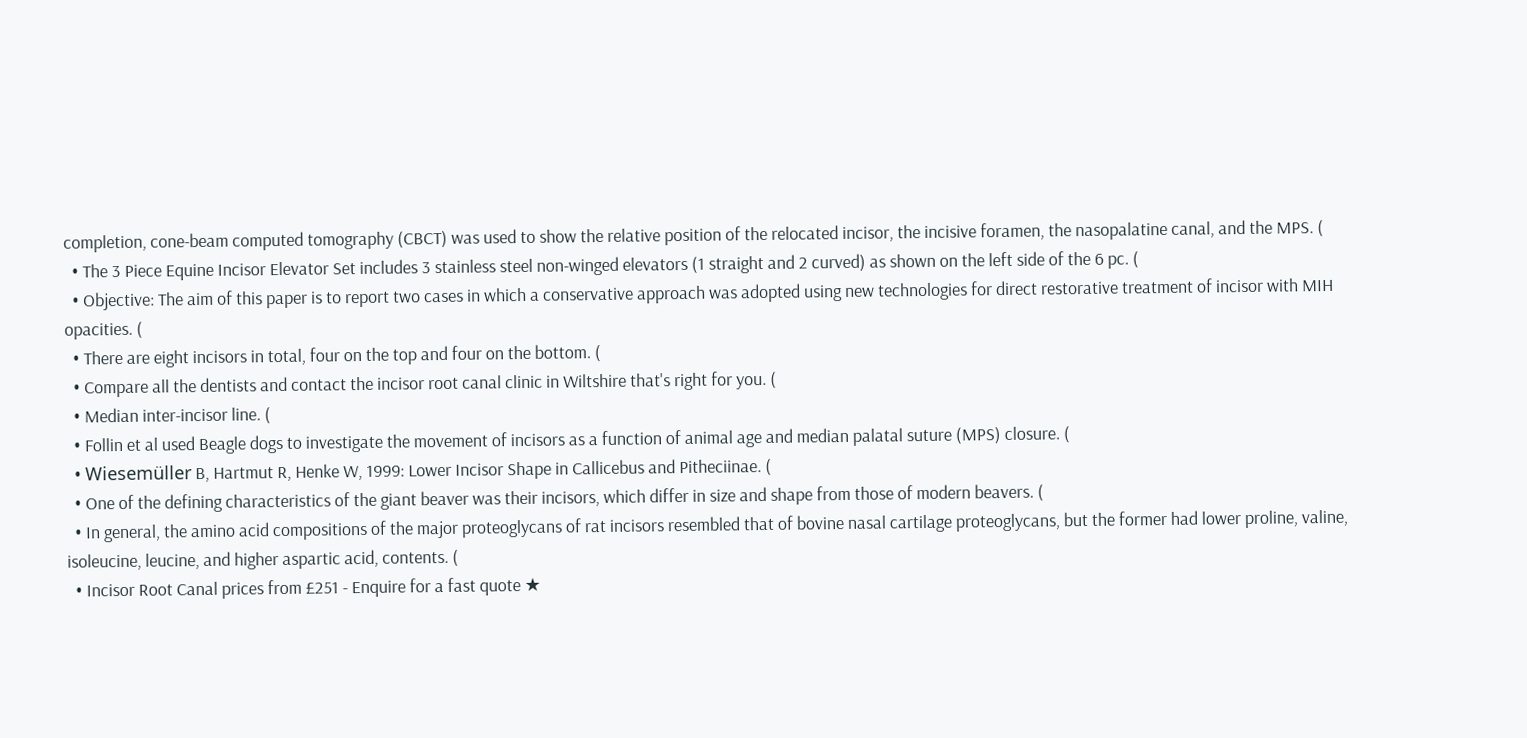completion, cone-beam computed tomography (CBCT) was used to show the relative position of the relocated incisor, the incisive foramen, the nasopalatine canal, and the MPS. (
  • The 3 Piece Equine Incisor Elevator Set includes 3 stainless steel non-winged elevators (1 straight and 2 curved) as shown on the left side of the 6 pc. (
  • Objective: The aim of this paper is to report two cases in which a conservative approach was adopted using new technologies for direct restorative treatment of incisor with MIH opacities. (
  • There are eight incisors in total, four on the top and four on the bottom. (
  • Compare all the dentists and contact the incisor root canal clinic in Wiltshire that's right for you. (
  • Median inter-incisor line. (
  • Follin et al used Beagle dogs to investigate the movement of incisors as a function of animal age and median palatal suture (MPS) closure. (
  • Wiesemüller B, Hartmut R, Henke W, 1999: Lower Incisor Shape in Callicebus and Pitheciinae. (
  • One of the defining characteristics of the giant beaver was their incisors, which differ in size and shape from those of modern beavers. (
  • In general, the amino acid compositions of the major proteoglycans of rat incisors resembled that of bovine nasal cartilage proteoglycans, but the former had lower proline, valine, isoleucine, leucine, and higher aspartic acid, contents. (
  • Incisor Root Canal prices from £251 - Enquire for a fast quote ★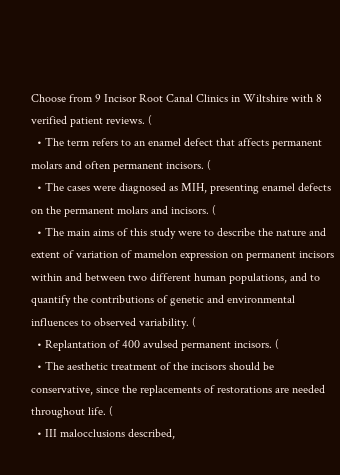Choose from 9 Incisor Root Canal Clinics in Wiltshire with 8 verified patient reviews. (
  • The term refers to an enamel defect that affects permanent molars and often permanent incisors. (
  • The cases were diagnosed as MIH, presenting enamel defects on the permanent molars and incisors. (
  • The main aims of this study were to describe the nature and extent of variation of mamelon expression on permanent incisors within and between two different human populations, and to quantify the contributions of genetic and environmental influences to observed variability. (
  • Replantation of 400 avulsed permanent incisors. (
  • The aesthetic treatment of the incisors should be conservative, since the replacements of restorations are needed throughout life. (
  • III malocclusions described,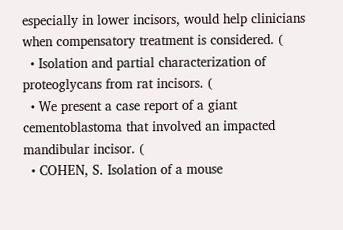especially in lower incisors, would help clinicians when compensatory treatment is considered. (
  • Isolation and partial characterization of proteoglycans from rat incisors. (
  • We present a case report of a giant cementoblastoma that involved an impacted mandibular incisor. (
  • COHEN, S. Isolation of a mouse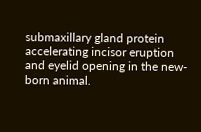submaxillary gland protein accelerating incisor eruption and eyelid opening in the new-born animal.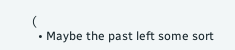(
  • Maybe the past left some sort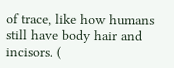of trace, like how humans still have body hair and incisors. (